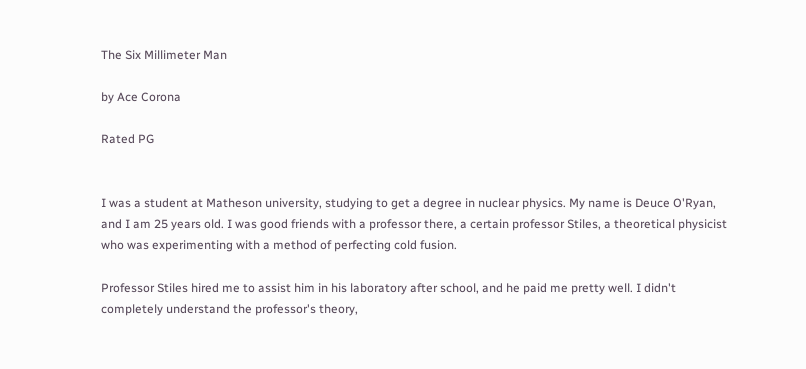The Six Millimeter Man

by Ace Corona

Rated PG


I was a student at Matheson university, studying to get a degree in nuclear physics. My name is Deuce O'Ryan, and I am 25 years old. I was good friends with a professor there, a certain professor Stiles, a theoretical physicist who was experimenting with a method of perfecting cold fusion.

Professor Stiles hired me to assist him in his laboratory after school, and he paid me pretty well. I didn't completely understand the professor's theory,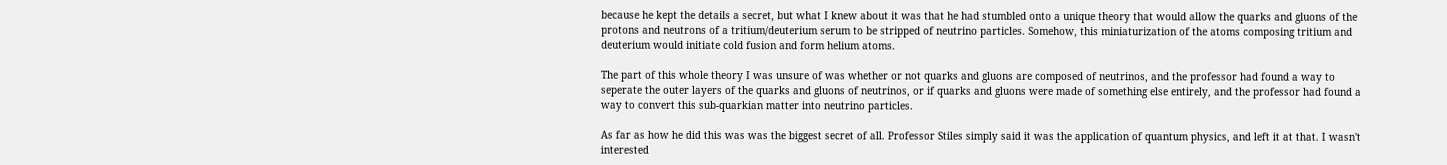because he kept the details a secret, but what I knew about it was that he had stumbled onto a unique theory that would allow the quarks and gluons of the protons and neutrons of a tritium/deuterium serum to be stripped of neutrino particles. Somehow, this miniaturization of the atoms composing tritium and deuterium would initiate cold fusion and form helium atoms.

The part of this whole theory I was unsure of was whether or not quarks and gluons are composed of neutrinos, and the professor had found a way to seperate the outer layers of the quarks and gluons of neutrinos, or if quarks and gluons were made of something else entirely, and the professor had found a way to convert this sub-quarkian matter into neutrino particles.

As far as how he did this was was the biggest secret of all. Professor Stiles simply said it was the application of quantum physics, and left it at that. I wasn't interested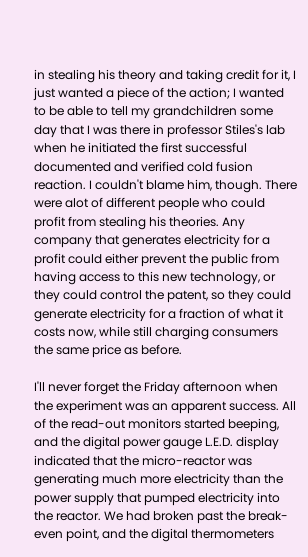in stealing his theory and taking credit for it, I just wanted a piece of the action; I wanted to be able to tell my grandchildren some day that I was there in professor Stiles's lab when he initiated the first successful documented and verified cold fusion reaction. I couldn't blame him, though. There were alot of different people who could profit from stealing his theories. Any company that generates electricity for a profit could either prevent the public from having access to this new technology, or they could control the patent, so they could generate electricity for a fraction of what it costs now, while still charging consumers the same price as before.

I'll never forget the Friday afternoon when the experiment was an apparent success. All of the read-out monitors started beeping, and the digital power gauge L.E.D. display indicated that the micro-reactor was generating much more electricity than the power supply that pumped electricity into the reactor. We had broken past the break-even point, and the digital thermometers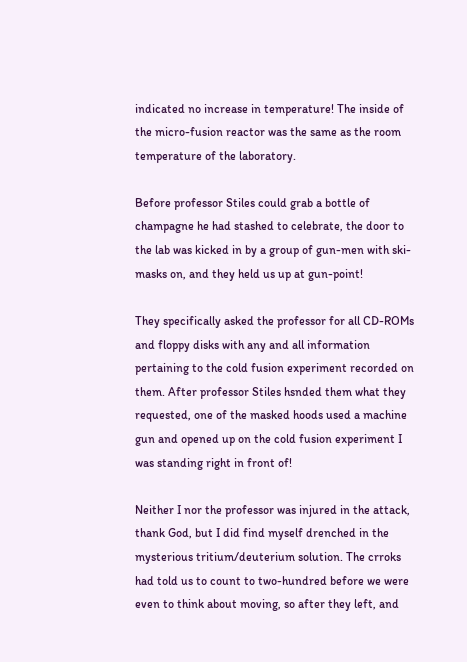indicated no increase in temperature! The inside of the micro-fusion reactor was the same as the room temperature of the laboratory.

Before professor Stiles could grab a bottle of champagne he had stashed to celebrate, the door to the lab was kicked in by a group of gun-men with ski-masks on, and they held us up at gun-point!

They specifically asked the professor for all CD-ROMs and floppy disks with any and all information pertaining to the cold fusion experiment recorded on them. After professor Stiles hsnded them what they requested, one of the masked hoods used a machine gun and opened up on the cold fusion experiment I was standing right in front of!

Neither I nor the professor was injured in the attack, thank God, but I did find myself drenched in the mysterious tritium/deuterium solution. The crroks had told us to count to two-hundred before we were even to think about moving, so after they left, and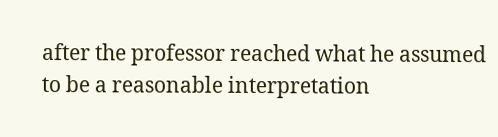after the professor reached what he assumed to be a reasonable interpretation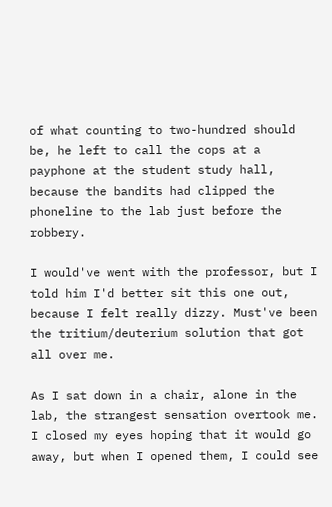of what counting to two-hundred should be, he left to call the cops at a payphone at the student study hall, because the bandits had clipped the phoneline to the lab just before the robbery.

I would've went with the professor, but I told him I'd better sit this one out, because I felt really dizzy. Must've been the tritium/deuterium solution that got all over me.

As I sat down in a chair, alone in the lab, the strangest sensation overtook me. I closed my eyes hoping that it would go away, but when I opened them, I could see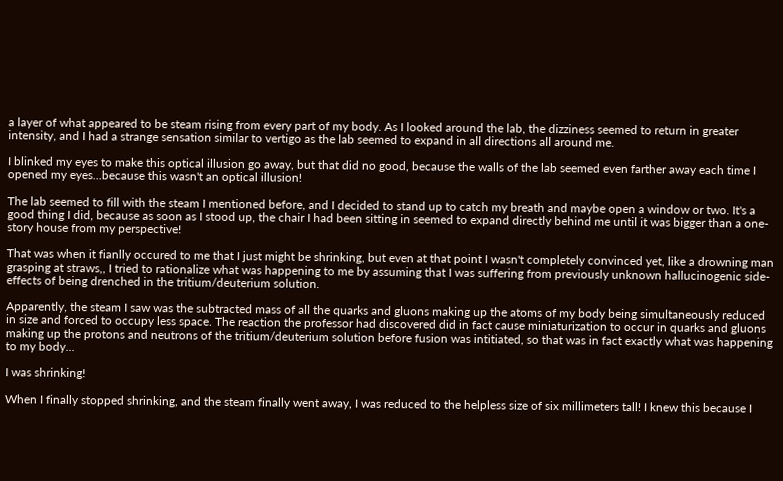a layer of what appeared to be steam rising from every part of my body. As I looked around the lab, the dizziness seemed to return in greater intensity, and I had a strange sensation similar to vertigo as the lab seemed to expand in all directions all around me.

I blinked my eyes to make this optical illusion go away, but that did no good, because the walls of the lab seemed even farther away each time I opened my eyes...because this wasn't an optical illusion!

The lab seemed to fill with the steam I mentioned before, and I decided to stand up to catch my breath and maybe open a window or two. It's a good thing I did, because as soon as I stood up, the chair I had been sitting in seemed to expand directly behind me until it was bigger than a one-story house from my perspective!

That was when it fianlly occured to me that I just might be shrinking, but even at that point I wasn't completely convinced yet, like a drowning man grasping at straws,, I tried to rationalize what was happening to me by assuming that I was suffering from previously unknown hallucinogenic side-effects of being drenched in the tritium/deuterium solution.

Apparently, the steam I saw was the subtracted mass of all the quarks and gluons making up the atoms of my body being simultaneously reduced in size and forced to occupy less space. The reaction the professor had discovered did in fact cause miniaturization to occur in quarks and gluons making up the protons and neutrons of the tritium/deuterium solution before fusion was intitiated, so that was in fact exactly what was happening to my body...

I was shrinking!

When I finally stopped shrinking, and the steam finally went away, I was reduced to the helpless size of six millimeters tall! I knew this because I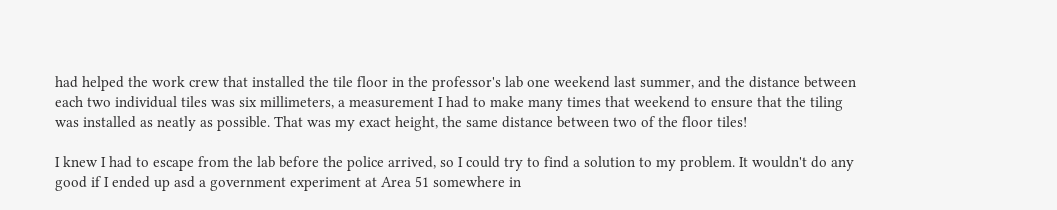had helped the work crew that installed the tile floor in the professor's lab one weekend last summer, and the distance between each two individual tiles was six millimeters, a measurement I had to make many times that weekend to ensure that the tiling was installed as neatly as possible. That was my exact height, the same distance between two of the floor tiles!

I knew I had to escape from the lab before the police arrived, so I could try to find a solution to my problem. It wouldn't do any good if I ended up asd a government experiment at Area 51 somewhere in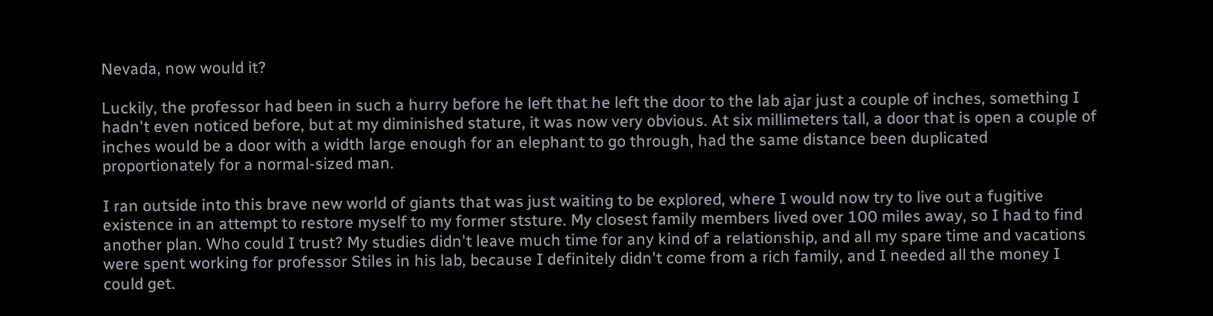Nevada, now would it?

Luckily, the professor had been in such a hurry before he left that he left the door to the lab ajar just a couple of inches, something I hadn't even noticed before, but at my diminished stature, it was now very obvious. At six millimeters tall, a door that is open a couple of inches would be a door with a width large enough for an elephant to go through, had the same distance been duplicated proportionately for a normal-sized man.

I ran outside into this brave new world of giants that was just waiting to be explored, where I would now try to live out a fugitive existence in an attempt to restore myself to my former ststure. My closest family members lived over 100 miles away, so I had to find another plan. Who could I trust? My studies didn't leave much time for any kind of a relationship, and all my spare time and vacations were spent working for professor Stiles in his lab, because I definitely didn't come from a rich family, and I needed all the money I could get.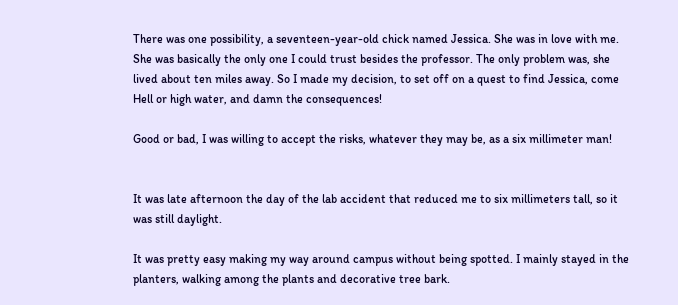There was one possibility, a seventeen-year-old chick named Jessica. She was in love with me. She was basically the only one I could trust besides the professor. The only problem was, she lived about ten miles away. So I made my decision, to set off on a quest to find Jessica, come Hell or high water, and damn the consequences!

Good or bad, I was willing to accept the risks, whatever they may be, as a six millimeter man!


It was late afternoon the day of the lab accident that reduced me to six millimeters tall, so it was still daylight.

It was pretty easy making my way around campus without being spotted. I mainly stayed in the planters, walking among the plants and decorative tree bark.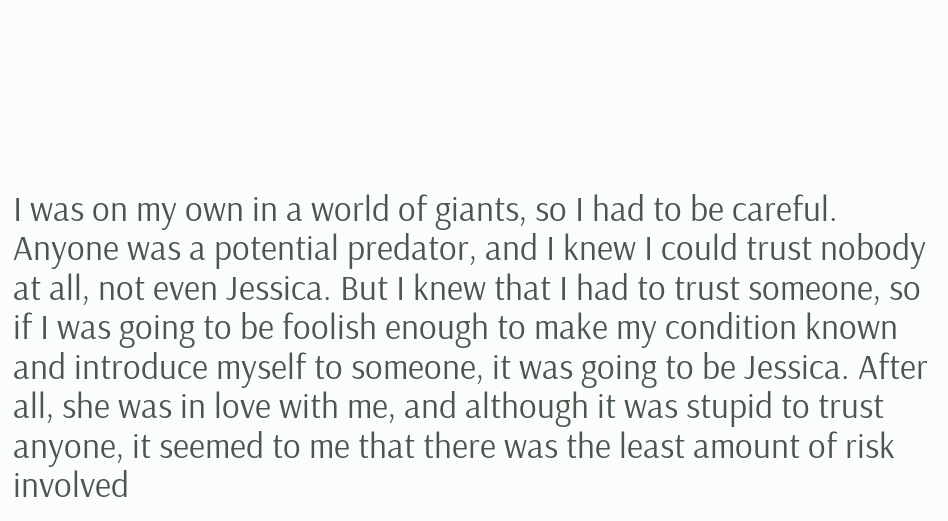I was on my own in a world of giants, so I had to be careful. Anyone was a potential predator, and I knew I could trust nobody at all, not even Jessica. But I knew that I had to trust someone, so if I was going to be foolish enough to make my condition known and introduce myself to someone, it was going to be Jessica. After all, she was in love with me, and although it was stupid to trust anyone, it seemed to me that there was the least amount of risk involved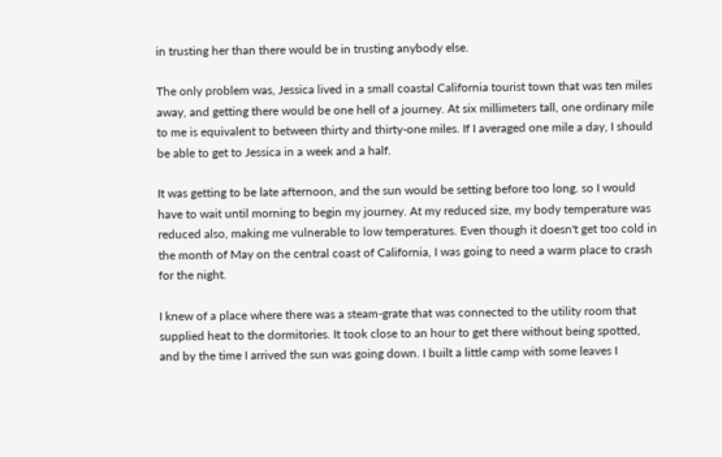in trusting her than there would be in trusting anybody else.

The only problem was, Jessica lived in a small coastal California tourist town that was ten miles away, and getting there would be one hell of a journey. At six millimeters tall, one ordinary mile to me is equivalent to between thirty and thirty-one miles. If I averaged one mile a day, I should be able to get to Jessica in a week and a half.

It was getting to be late afternoon, and the sun would be setting before too long. so I would have to wait until morning to begin my journey. At my reduced size, my body temperature was reduced also, making me vulnerable to low temperatures. Even though it doesn't get too cold in the month of May on the central coast of California, I was going to need a warm place to crash for the night.

I knew of a place where there was a steam-grate that was connected to the utility room that supplied heat to the dormitories. It took close to an hour to get there without being spotted, and by the time I arrived the sun was going down. I built a little camp with some leaves I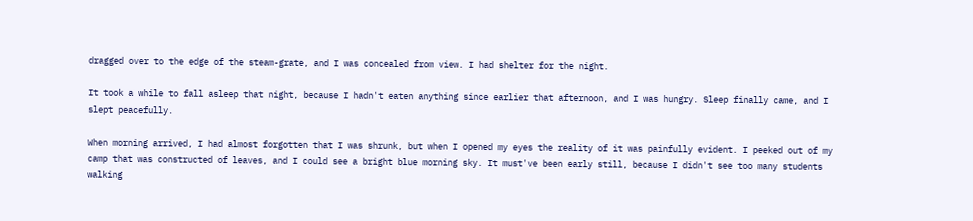dragged over to the edge of the steam-grate, and I was concealed from view. I had shelter for the night.

It took a while to fall asleep that night, because I hadn't eaten anything since earlier that afternoon, and I was hungry. Sleep finally came, and I slept peacefully.

When morning arrived, I had almost forgotten that I was shrunk, but when I opened my eyes the reality of it was painfully evident. I peeked out of my camp that was constructed of leaves, and I could see a bright blue morning sky. It must've been early still, because I didn't see too many students walking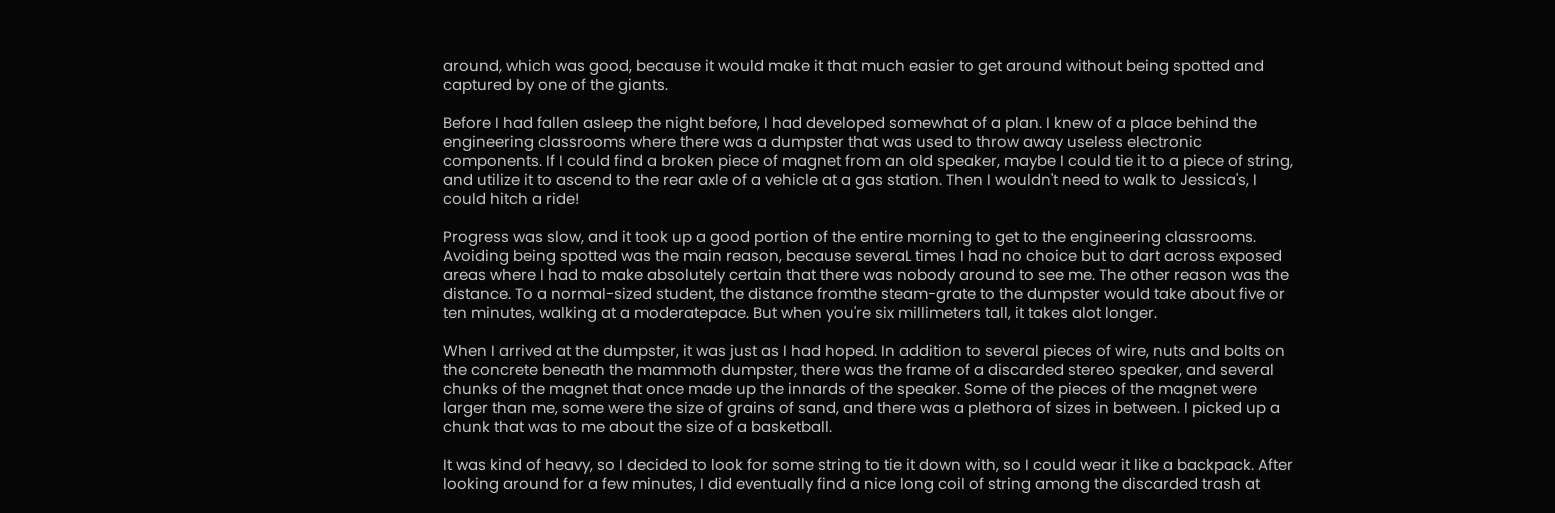around, which was good, because it would make it that much easier to get around without being spotted and captured by one of the giants.

Before I had fallen asleep the night before, I had developed somewhat of a plan. I knew of a place behind the engineering classrooms where there was a dumpster that was used to throw away useless electronic components. If I could find a broken piece of magnet from an old speaker, maybe I could tie it to a piece of string, and utilize it to ascend to the rear axle of a vehicle at a gas station. Then I wouldn't need to walk to Jessica's, I could hitch a ride!

Progress was slow, and it took up a good portion of the entire morning to get to the engineering classrooms. Avoiding being spotted was the main reason, because severaL times I had no choice but to dart across exposed areas where I had to make absolutely certain that there was nobody around to see me. The other reason was the distance. To a normal-sized student, the distance fromthe steam-grate to the dumpster would take about five or ten minutes, walking at a moderatepace. But when you're six millimeters tall, it takes alot longer.

When I arrived at the dumpster, it was just as I had hoped. In addition to several pieces of wire, nuts and bolts on the concrete beneath the mammoth dumpster, there was the frame of a discarded stereo speaker, and several chunks of the magnet that once made up the innards of the speaker. Some of the pieces of the magnet were larger than me, some were the size of grains of sand, and there was a plethora of sizes in between. I picked up a chunk that was to me about the size of a basketball.

It was kind of heavy, so I decided to look for some string to tie it down with, so I could wear it like a backpack. After looking around for a few minutes, I did eventually find a nice long coil of string among the discarded trash at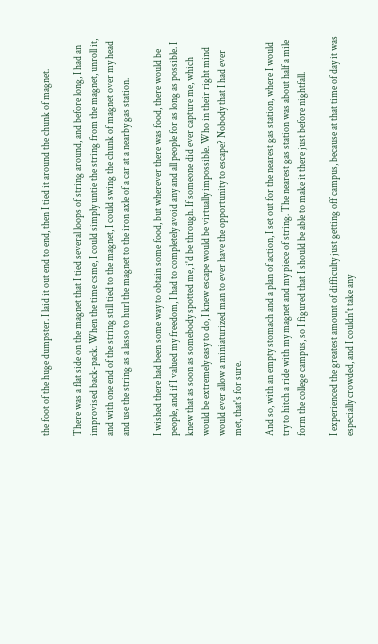the foot of the huge dumpster. I laid it out end to end, then I tied it around the chunk of magnet.

There was a flat side on the magnet that I tied several loops of string around, and before long, I had an improvised back-pack. When the time csme, I could simply untie the string from the magnet, unroll it, and with one end of the string still tied to the magnet, I could swing the chunk of magnet over my head and use the string as a lasso to hurl the magnet to the iron axle of a car at a nearby gas station.

I wished there had been some way to obtain some food, but wherever there was food, there would be people, and if I valued my freedom, I had to completely avoid any and all people for as long as possible. I knew that as soon as somebody spotted me, i'd be through. If someone did ever capture me, which would be extremely easy to do, I knew escape would be virtually impossible. Who in their right mind would ever allow a miniaturized man to ever have the opportunity to escape? Nobody that I had ever met, that's for sure.

And so, with an empty stomach and a plan of action, I set out for the nearest gas station, where I would try to hitch a ride with my magnet and my piece of string. The nearest gas station was about half a mile form the college campus, so I figured that I should be able to make it there just before nightfall.

I experienced the greatest amount of difficulty just getting off campus, because at that time of day it was especially crowded, and I couldn't take any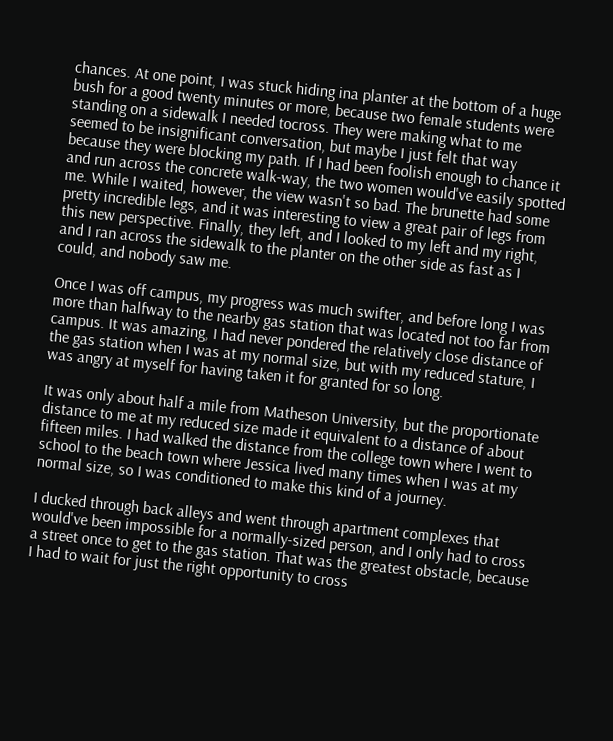chances. At one point, I was stuck hiding ina planter at the bottom of a huge bush for a good twenty minutes or more, because two female students were standing on a sidewalk I needed tocross. They were making what to me seemed to be insignificant conversation, but maybe I just felt that way because they were blocking my path. If I had been foolish enough to chance it and run across the concrete walk-way, the two women would've easily spotted me. While I waited, however, the view wasn't so bad. The brunette had some pretty incredible legs, and it was interesting to view a great pair of legs from this new perspective. Finally, they left, and I looked to my left and my right, and I ran across the sidewalk to the planter on the other side as fast as I could, and nobody saw me.

Once I was off campus, my progress was much swifter, and before long I was more than halfway to the nearby gas station that was located not too far from campus. It was amazing, I had never pondered the relatively close distance of the gas station when I was at my normal size, but with my reduced stature, I was angry at myself for having taken it for granted for so long.

It was only about half a mile from Matheson University, but the proportionate distance to me at my reduced size made it equivalent to a distance of about fifteen miles. I had walked the distance from the college town where I went to school to the beach town where Jessica lived many times when I was at my normal size, so I was conditioned to make this kind of a journey.

I ducked through back alleys and went through apartment complexes that would've been impossible for a normally-sized person, and I only had to cross a street once to get to the gas station. That was the greatest obstacle, because I had to wait for just the right opportunity to cross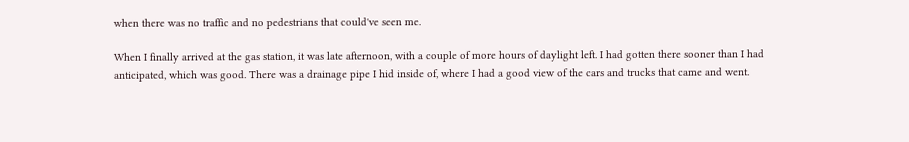when there was no traffic and no pedestrians that could've seen me.

When I finally arrived at the gas station, it was late afternoon, with a couple of more hours of daylight left. I had gotten there sooner than I had anticipated, which was good. There was a drainage pipe I hid inside of, where I had a good view of the cars and trucks that came and went.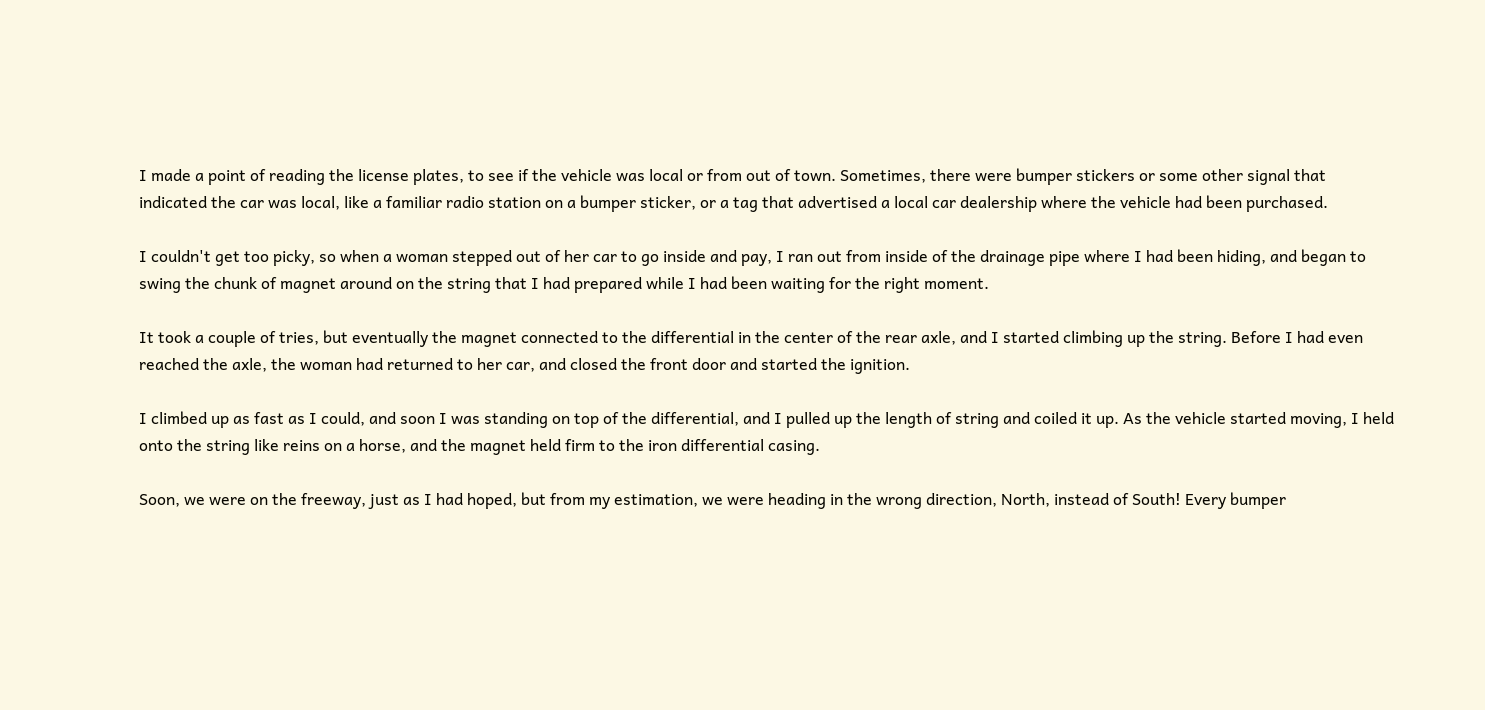I made a point of reading the license plates, to see if the vehicle was local or from out of town. Sometimes, there were bumper stickers or some other signal that indicated the car was local, like a familiar radio station on a bumper sticker, or a tag that advertised a local car dealership where the vehicle had been purchased.

I couldn't get too picky, so when a woman stepped out of her car to go inside and pay, I ran out from inside of the drainage pipe where I had been hiding, and began to swing the chunk of magnet around on the string that I had prepared while I had been waiting for the right moment.

It took a couple of tries, but eventually the magnet connected to the differential in the center of the rear axle, and I started climbing up the string. Before I had even reached the axle, the woman had returned to her car, and closed the front door and started the ignition.

I climbed up as fast as I could, and soon I was standing on top of the differential, and I pulled up the length of string and coiled it up. As the vehicle started moving, I held onto the string like reins on a horse, and the magnet held firm to the iron differential casing.

Soon, we were on the freeway, just as I had hoped, but from my estimation, we were heading in the wrong direction, North, instead of South! Every bumper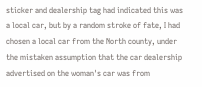sticker and dealership tag had indicated this was a local car, but by a random stroke of fate, I had chosen a local car from the North county, under the mistaken assumption that the car dealership advertised on the woman's car was from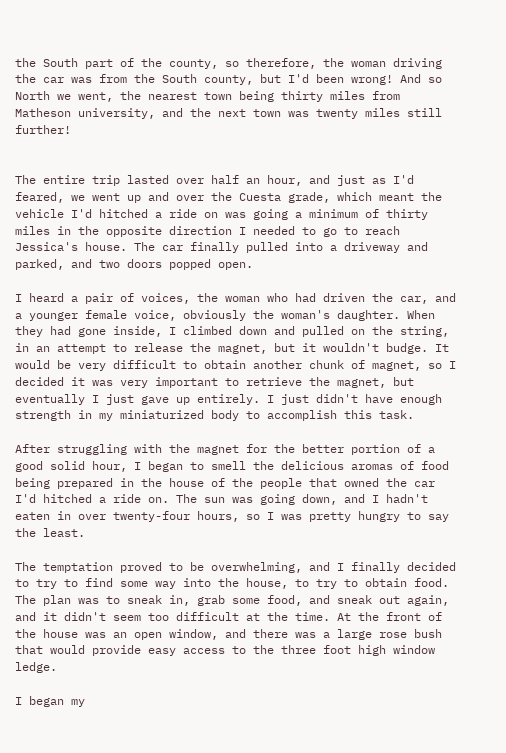the South part of the county, so therefore, the woman driving the car was from the South county, but I'd been wrong! And so North we went, the nearest town being thirty miles from Matheson university, and the next town was twenty miles still further!


The entire trip lasted over half an hour, and just as I'd feared, we went up and over the Cuesta grade, which meant the vehicle I'd hitched a ride on was going a minimum of thirty miles in the opposite direction I needed to go to reach Jessica's house. The car finally pulled into a driveway and parked, and two doors popped open.

I heard a pair of voices, the woman who had driven the car, and a younger female voice, obviously the woman's daughter. When they had gone inside, I climbed down and pulled on the string, in an attempt to release the magnet, but it wouldn't budge. It would be very difficult to obtain another chunk of magnet, so I decided it was very important to retrieve the magnet, but eventually I just gave up entirely. I just didn't have enough strength in my miniaturized body to accomplish this task.

After struggling with the magnet for the better portion of a good solid hour, I began to smell the delicious aromas of food being prepared in the house of the people that owned the car I'd hitched a ride on. The sun was going down, and I hadn't eaten in over twenty-four hours, so I was pretty hungry to say the least.

The temptation proved to be overwhelming, and I finally decided to try to find some way into the house, to try to obtain food. The plan was to sneak in, grab some food, and sneak out again, and it didn't seem too difficult at the time. At the front of the house was an open window, and there was a large rose bush that would provide easy access to the three foot high window ledge.

I began my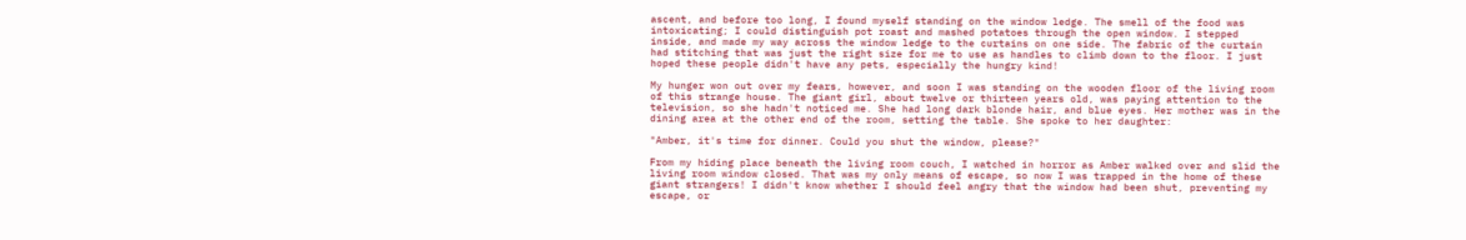ascent, and before too long, I found myself standing on the window ledge. The smell of the food was intoxicating; I could distinguish pot roast and mashed potatoes through the open window. I stepped inside, and made my way across the window ledge to the curtains on one side. The fabric of the curtain had stitching that was just the right size for me to use as handles to climb down to the floor. I just hoped these people didn't have any pets, especially the hungry kind!

My hunger won out over my fears, however, and soon I was standing on the wooden floor of the living room of this strange house. The giant girl, about twelve or thirteen years old, was paying attention to the television, so she hadn't noticed me. She had long dark blonde hair, and blue eyes. Her mother was in the dining area at the other end of the room, setting the table. She spoke to her daughter:

"Amber, it's time for dinner. Could you shut the window, please?"

From my hiding place beneath the living room couch, I watched in horror as Amber walked over and slid the living room window closed. That was my only means of escape, so now I was trapped in the home of these giant strangers! I didn't know whether I should feel angry that the window had been shut, preventing my escape, or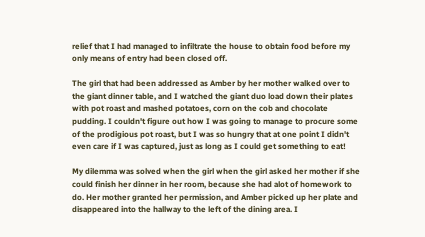relief that I had managed to infiltrate the house to obtain food before my only means of entry had been closed off.

The girl that had been addressed as Amber by her mother walked over to the giant dinner table, and I watched the giant duo load down their plates with pot roast and mashed potatoes, corn on the cob and chocolate pudding. I couldn't figure out how I was going to manage to procure some of the prodigious pot roast, but I was so hungry that at one point I didn't even care if I was captured, just as long as I could get something to eat!

My dilemma was solved when the girl when the girl asked her mother if she could finish her dinner in her room, because she had alot of homework to do. Her mother granted her permission, and Amber picked up her plate and disappeared into the hallway to the left of the dining area. I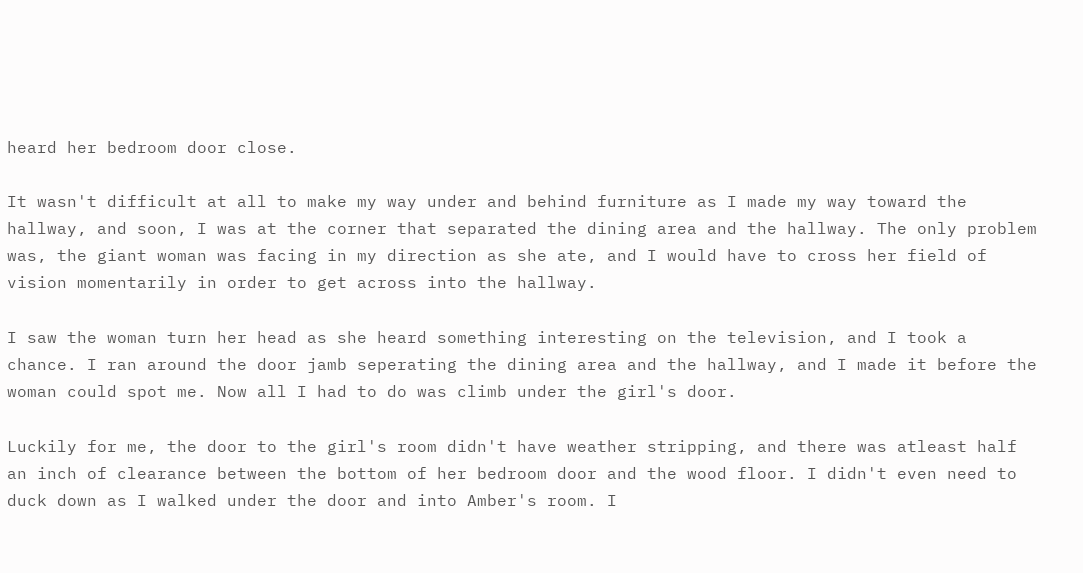heard her bedroom door close.

It wasn't difficult at all to make my way under and behind furniture as I made my way toward the hallway, and soon, I was at the corner that separated the dining area and the hallway. The only problem was, the giant woman was facing in my direction as she ate, and I would have to cross her field of vision momentarily in order to get across into the hallway.

I saw the woman turn her head as she heard something interesting on the television, and I took a chance. I ran around the door jamb seperating the dining area and the hallway, and I made it before the woman could spot me. Now all I had to do was climb under the girl's door.

Luckily for me, the door to the girl's room didn't have weather stripping, and there was atleast half an inch of clearance between the bottom of her bedroom door and the wood floor. I didn't even need to duck down as I walked under the door and into Amber's room. I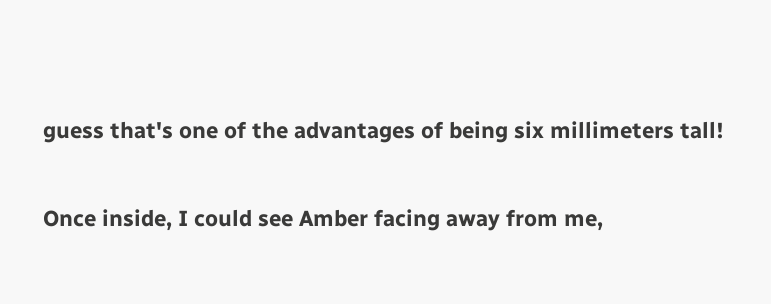guess that's one of the advantages of being six millimeters tall!

Once inside, I could see Amber facing away from me,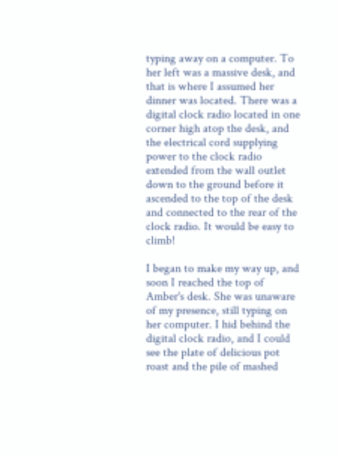typing away on a computer. To her left was a massive desk, and that is where I assumed her dinner was located. There was a digital clock radio located in one corner high atop the desk, and the electrical cord supplying power to the clock radio extended from the wall outlet down to the ground before it ascended to the top of the desk and connected to the rear of the clock radio. It would be easy to climb!

I began to make my way up, and soon I reached the top of Amber's desk. She was unaware of my presence, still typing on her computer. I hid behind the digital clock radio, and I could see the plate of delicious pot roast and the pile of mashed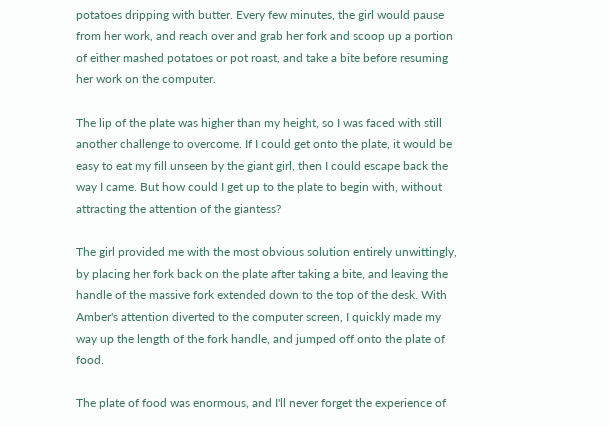potatoes dripping with butter. Every few minutes, the girl would pause from her work, and reach over and grab her fork and scoop up a portion of either mashed potatoes or pot roast, and take a bite before resuming her work on the computer.

The lip of the plate was higher than my height, so I was faced with still another challenge to overcome. If I could get onto the plate, it would be easy to eat my fill unseen by the giant girl, then I could escape back the way I came. But how could I get up to the plate to begin with, without attracting the attention of the giantess?

The girl provided me with the most obvious solution entirely unwittingly, by placing her fork back on the plate after taking a bite, and leaving the handle of the massive fork extended down to the top of the desk. With Amber's attention diverted to the computer screen, I quickly made my way up the length of the fork handle, and jumped off onto the plate of food.

The plate of food was enormous, and I'll never forget the experience of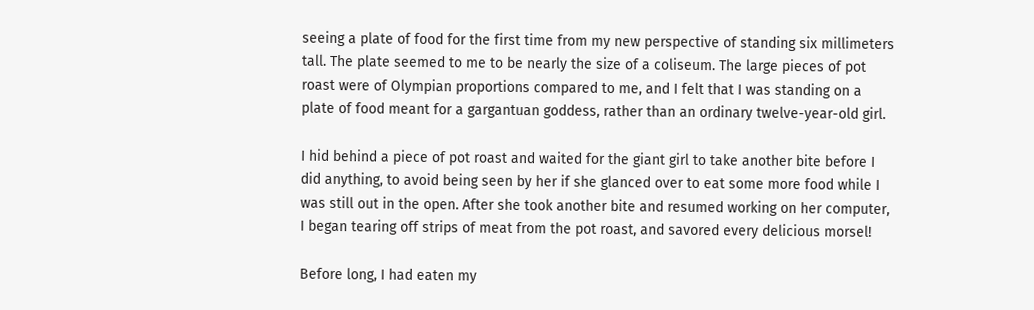seeing a plate of food for the first time from my new perspective of standing six millimeters tall. The plate seemed to me to be nearly the size of a coliseum. The large pieces of pot roast were of Olympian proportions compared to me, and I felt that I was standing on a plate of food meant for a gargantuan goddess, rather than an ordinary twelve-year-old girl.

I hid behind a piece of pot roast and waited for the giant girl to take another bite before I did anything, to avoid being seen by her if she glanced over to eat some more food while I was still out in the open. After she took another bite and resumed working on her computer, I began tearing off strips of meat from the pot roast, and savored every delicious morsel!

Before long, I had eaten my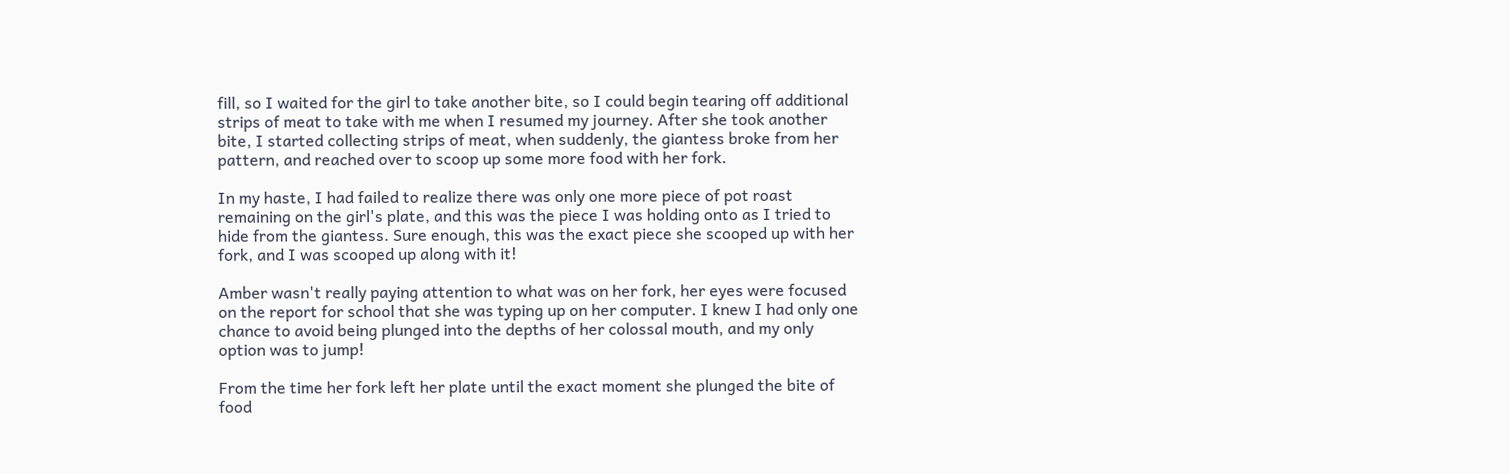fill, so I waited for the girl to take another bite, so I could begin tearing off additional strips of meat to take with me when I resumed my journey. After she took another bite, I started collecting strips of meat, when suddenly, the giantess broke from her pattern, and reached over to scoop up some more food with her fork.

In my haste, I had failed to realize there was only one more piece of pot roast remaining on the girl's plate, and this was the piece I was holding onto as I tried to hide from the giantess. Sure enough, this was the exact piece she scooped up with her fork, and I was scooped up along with it!

Amber wasn't really paying attention to what was on her fork, her eyes were focused on the report for school that she was typing up on her computer. I knew I had only one chance to avoid being plunged into the depths of her colossal mouth, and my only option was to jump!

From the time her fork left her plate until the exact moment she plunged the bite of food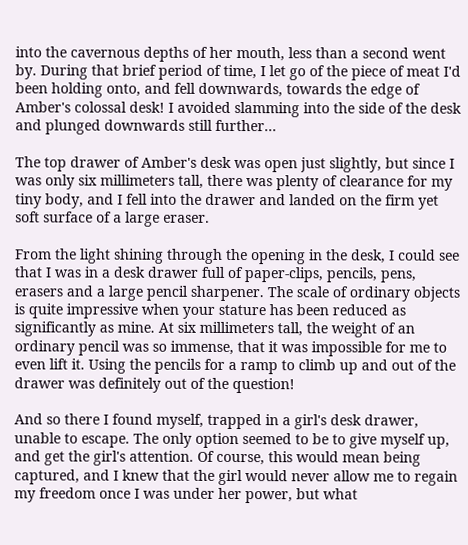into the cavernous depths of her mouth, less than a second went by. During that brief period of time, I let go of the piece of meat I'd been holding onto, and fell downwards, towards the edge of Amber's colossal desk! I avoided slamming into the side of the desk and plunged downwards still further...

The top drawer of Amber's desk was open just slightly, but since I was only six millimeters tall, there was plenty of clearance for my tiny body, and I fell into the drawer and landed on the firm yet soft surface of a large eraser.

From the light shining through the opening in the desk, I could see that I was in a desk drawer full of paper-clips, pencils, pens, erasers and a large pencil sharpener. The scale of ordinary objects is quite impressive when your stature has been reduced as significantly as mine. At six millimeters tall, the weight of an ordinary pencil was so immense, that it was impossible for me to even lift it. Using the pencils for a ramp to climb up and out of the drawer was definitely out of the question!

And so there I found myself, trapped in a girl's desk drawer, unable to escape. The only option seemed to be to give myself up, and get the girl's attention. Of course, this would mean being captured, and I knew that the girl would never allow me to regain my freedom once I was under her power, but what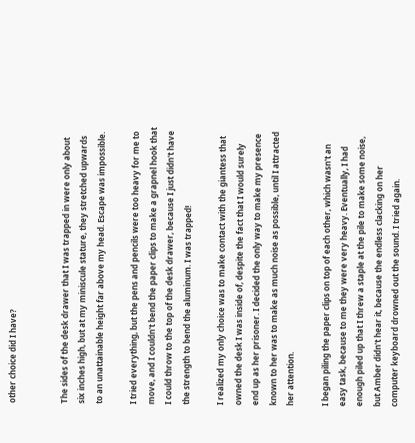other choice did I have?


The sides of the desk drawer that I was trapped in were only about six inches high, but at my miniscule stature, they stretched upwards to an unattainable height far above my head. Escape was impossible.

I tried everything, but the pens and pencils were too heavy for me to move, and I couldn't bend the paper clips to make a grapnel hook that I could throw to the top of the desk drawer, because I just didn't have the strength to bend the aluminum. I was trapped!

I realized my only choice was to make contact with the giantess that owned the desk I was inside of, despite the fact that I would surely end up as her prisoner. I decided the only way to make my presence known to her was to make as much noise as possible, until I attracted her attention.

I began piling the paper clips on top of each other, which wasn't an easy task, because to me they were very heavy. Eventually, I had enough piled up that I threw a staple at the pile to make some noise, but Amber didn't hear it, because the endless clacking on her computer keyboard drowned out the sound. I tried again.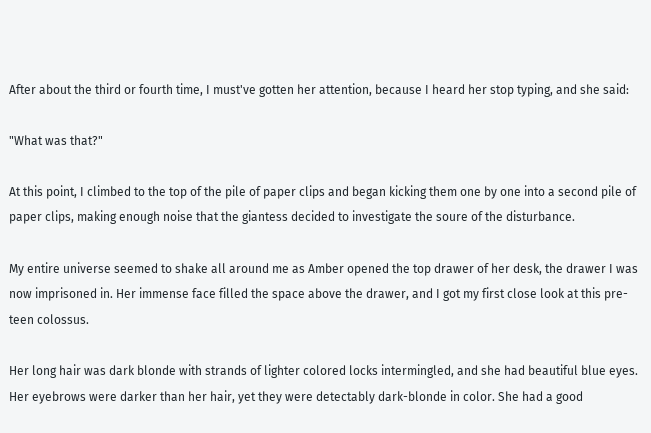After about the third or fourth time, I must've gotten her attention, because I heard her stop typing, and she said:

"What was that?"

At this point, I climbed to the top of the pile of paper clips and began kicking them one by one into a second pile of paper clips, making enough noise that the giantess decided to investigate the soure of the disturbance.

My entire universe seemed to shake all around me as Amber opened the top drawer of her desk, the drawer I was now imprisoned in. Her immense face filled the space above the drawer, and I got my first close look at this pre-teen colossus.

Her long hair was dark blonde with strands of lighter colored locks intermingled, and she had beautiful blue eyes. Her eyebrows were darker than her hair, yet they were detectably dark-blonde in color. She had a good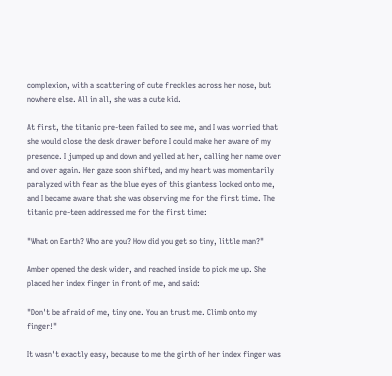complexion, with a scattering of cute freckles across her nose, but nowhere else. All in all, she was a cute kid.

At first, the titanic pre-teen failed to see me, and I was worried that she would close the desk drawer before I could make her aware of my presence. I jumped up and down and yelled at her, calling her name over and over again. Her gaze soon shifted, and my heart was momentarily paralyzed with fear as the blue eyes of this giantess locked onto me, and I became aware that she was observing me for the first time. The titanic pre-teen addressed me for the first time:

"What on Earth? Who are you? How did you get so tiny, little man?"

Amber opened the desk wider, and reached inside to pick me up. She placed her index finger in front of me, and said:

"Don't be afraid of me, tiny one. You an trust me. Climb onto my finger!"

It wasn't exactly easy, because to me the girth of her index finger was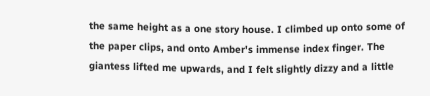the same height as a one story house. I climbed up onto some of the paper clips, and onto Amber's immense index finger. The giantess lifted me upwards, and I felt slightly dizzy and a little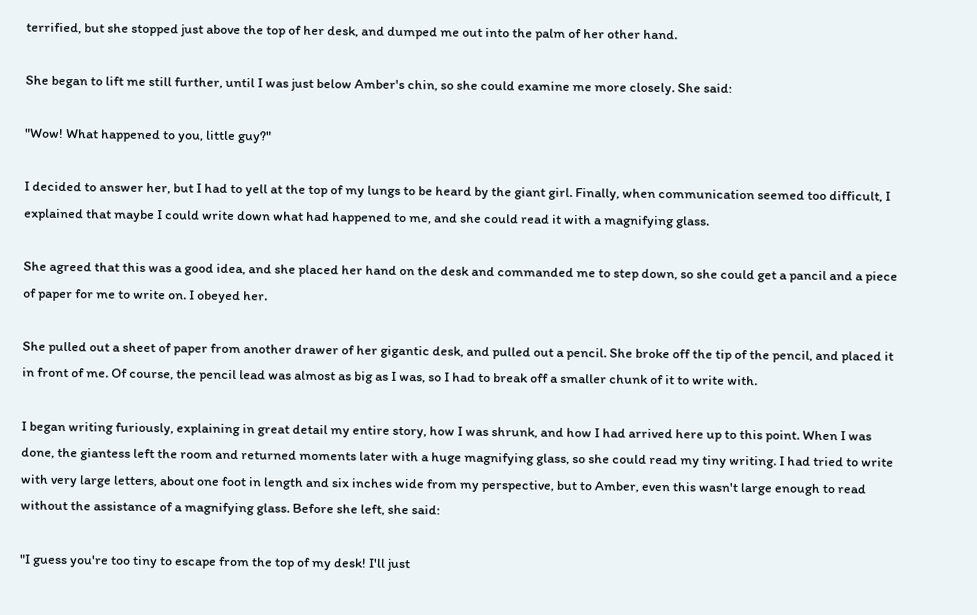terrified, but she stopped just above the top of her desk, and dumped me out into the palm of her other hand.

She began to lift me still further, until I was just below Amber's chin, so she could examine me more closely. She said:

"Wow! What happened to you, little guy?"

I decided to answer her, but I had to yell at the top of my lungs to be heard by the giant girl. Finally, when communication seemed too difficult, I explained that maybe I could write down what had happened to me, and she could read it with a magnifying glass.

She agreed that this was a good idea, and she placed her hand on the desk and commanded me to step down, so she could get a pancil and a piece of paper for me to write on. I obeyed her.

She pulled out a sheet of paper from another drawer of her gigantic desk, and pulled out a pencil. She broke off the tip of the pencil, and placed it in front of me. Of course, the pencil lead was almost as big as I was, so I had to break off a smaller chunk of it to write with.

I began writing furiously, explaining in great detail my entire story, how I was shrunk, and how I had arrived here up to this point. When I was done, the giantess left the room and returned moments later with a huge magnifying glass, so she could read my tiny writing. I had tried to write with very large letters, about one foot in length and six inches wide from my perspective, but to Amber, even this wasn't large enough to read without the assistance of a magnifying glass. Before she left, she said:

"I guess you're too tiny to escape from the top of my desk! I'll just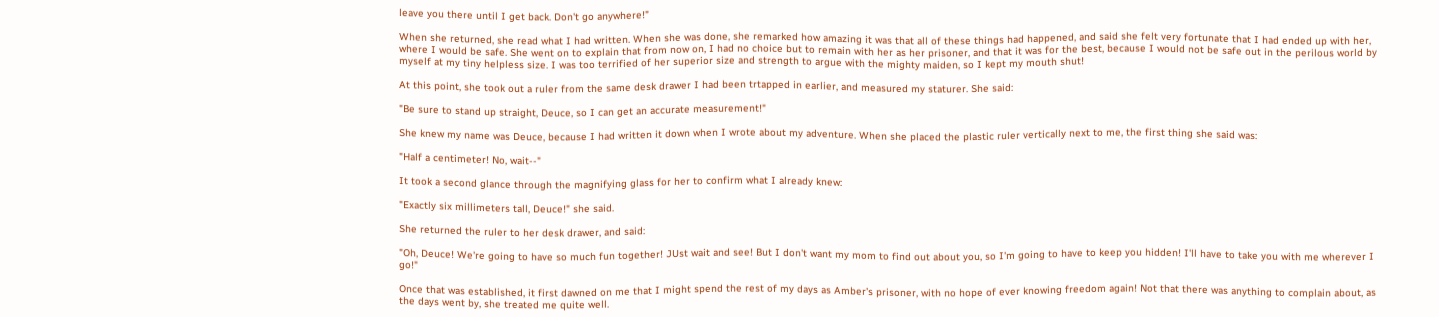leave you there until I get back. Don't go anywhere!"

When she returned, she read what I had written. When she was done, she remarked how amazing it was that all of these things had happened, and said she felt very fortunate that I had ended up with her, where I would be safe. She went on to explain that from now on, I had no choice but to remain with her as her prisoner, and that it was for the best, because I would not be safe out in the perilous world by myself at my tiny helpless size. I was too terrified of her superior size and strength to argue with the mighty maiden, so I kept my mouth shut!

At this point, she took out a ruler from the same desk drawer I had been trtapped in earlier, and measured my staturer. She said:

"Be sure to stand up straight, Deuce, so I can get an accurate measurement!"

She knew my name was Deuce, because I had written it down when I wrote about my adventure. When she placed the plastic ruler vertically next to me, the first thing she said was:

"Half a centimeter! No, wait--"

It took a second glance through the magnifying glass for her to confirm what I already knew:

"Exactly six millimeters tall, Deuce!" she said.

She returned the ruler to her desk drawer, and said:

"Oh, Deuce! We're going to have so much fun together! JUst wait and see! But I don't want my mom to find out about you, so I'm going to have to keep you hidden! I'll have to take you with me wherever I go!"

Once that was established, it first dawned on me that I might spend the rest of my days as Amber's prisoner, with no hope of ever knowing freedom again! Not that there was anything to complain about, as the days went by, she treated me quite well.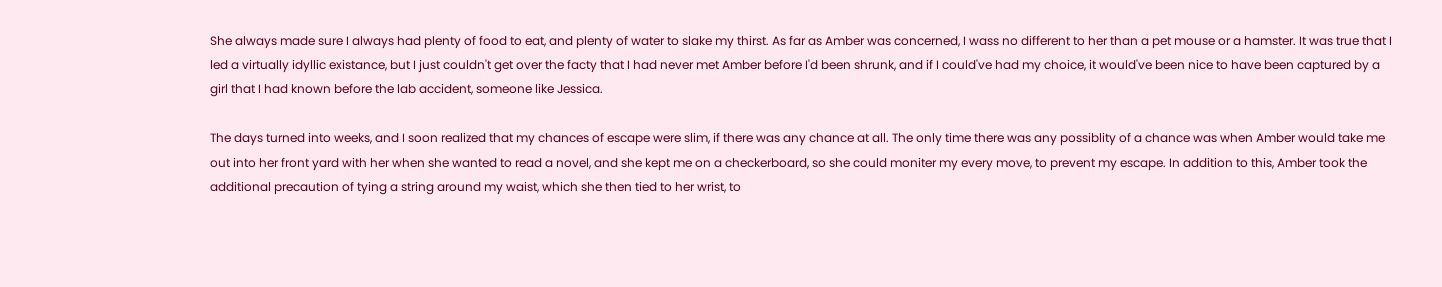She always made sure I always had plenty of food to eat, and plenty of water to slake my thirst. As far as Amber was concerned, I wass no different to her than a pet mouse or a hamster. It was true that I led a virtually idyllic existance, but I just couldn't get over the facty that I had never met Amber before I'd been shrunk, and if I could've had my choice, it would've been nice to have been captured by a girl that I had known before the lab accident, someone like Jessica.

The days turned into weeks, and I soon realized that my chances of escape were slim, if there was any chance at all. The only time there was any possiblity of a chance was when Amber would take me out into her front yard with her when she wanted to read a novel, and she kept me on a checkerboard, so she could moniter my every move, to prevent my escape. In addition to this, Amber took the additional precaution of tying a string around my waist, which she then tied to her wrist, to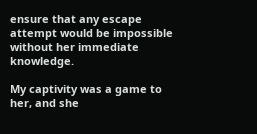ensure that any escape attempt would be impossible without her immediate knowledge.

My captivity was a game to her, and she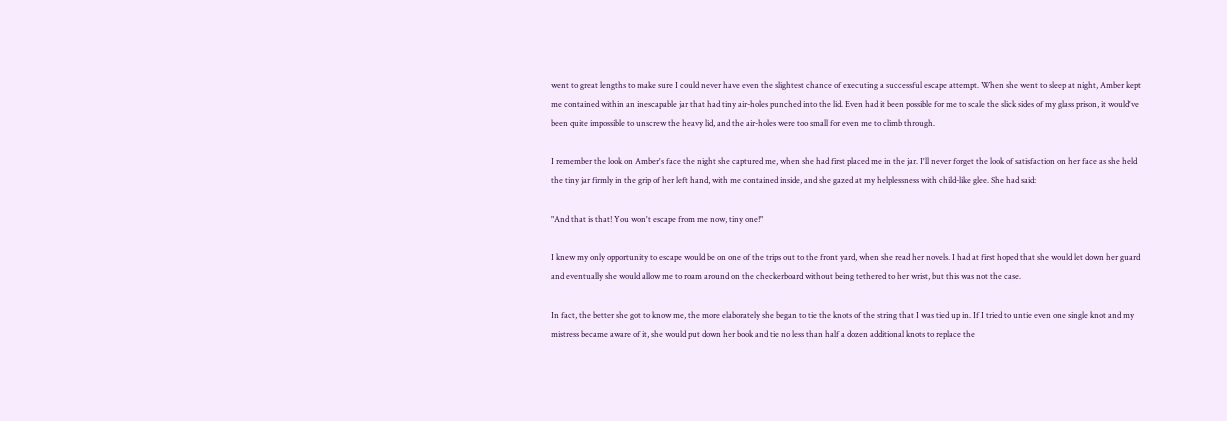went to great lengths to make sure I could never have even the slightest chance of executing a successful escape attempt. When she went to sleep at night, Amber kept me contained within an inescapable jar that had tiny air-holes punched into the lid. Even had it been possible for me to scale the slick sides of my glass prison, it would've been quite impossible to unscrew the heavy lid, and the air-holes were too small for even me to climb through.

I remember the look on Amber's face the night she captured me, when she had first placed me in the jar. I'll never forget the look of satisfaction on her face as she held the tiny jar firmly in the grip of her left hand, with me contained inside, and she gazed at my helplessness with child-like glee. She had said:

"And that is that! You won't escape from me now, tiny one!"

I knew my only opportunity to escape would be on one of the trips out to the front yard, when she read her novels. I had at first hoped that she would let down her guard and eventually she would allow me to roam around on the checkerboard without being tethered to her wrist, but this was not the case.

In fact, the better she got to know me, the more elaborately she began to tie the knots of the string that I was tied up in. If I tried to untie even one single knot and my mistress became aware of it, she would put down her book and tie no less than half a dozen additional knots to replace the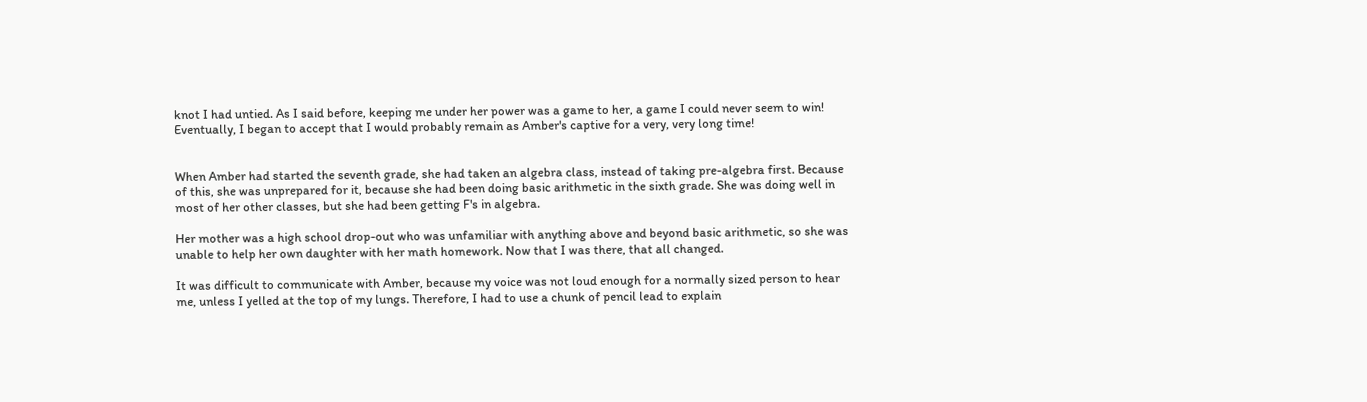knot I had untied. As I said before, keeping me under her power was a game to her, a game I could never seem to win! Eventually, I began to accept that I would probably remain as Amber's captive for a very, very long time!


When Amber had started the seventh grade, she had taken an algebra class, instead of taking pre-algebra first. Because of this, she was unprepared for it, because she had been doing basic arithmetic in the sixth grade. She was doing well in most of her other classes, but she had been getting F's in algebra.

Her mother was a high school drop-out who was unfamiliar with anything above and beyond basic arithmetic, so she was unable to help her own daughter with her math homework. Now that I was there, that all changed.

It was difficult to communicate with Amber, because my voice was not loud enough for a normally sized person to hear me, unless I yelled at the top of my lungs. Therefore, I had to use a chunk of pencil lead to explain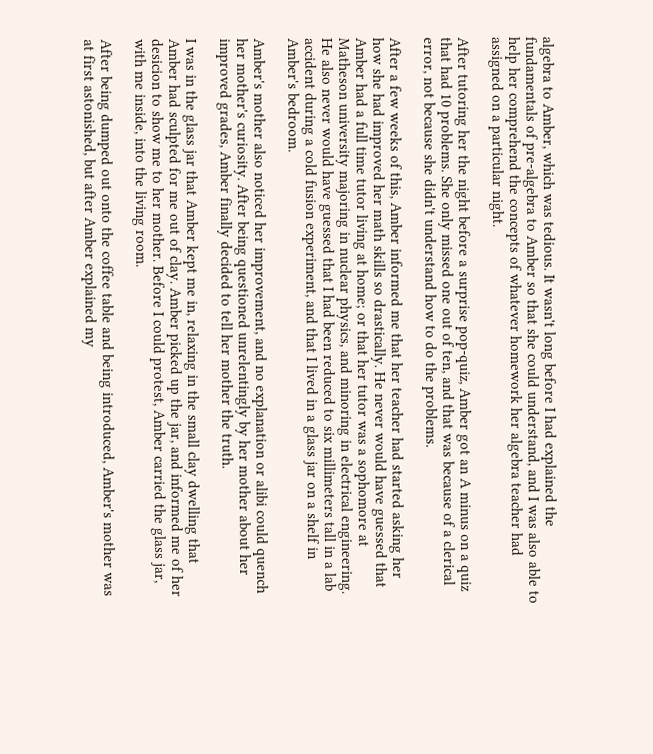algebra to Amber, which was tedious. It wasn't long before I had explained the fundamentals of pre-algebra to Amber so that she could understand, and I was also able to help her comprehend the concepts of whatever homework her algebra teacher had assigned on a particular night.

After tutoring her the night before a surprise pop-quiz, Amber got an A minus on a quiz that had 10 problems. She only missed one out of ten, and that was because of a clerical error, not because she didn't understand how to do the problems.

After a few weeks of this, Amber informed me that her teacher had started asking her how she had improved her math skills so drastically. He never would have guessed that Amber had a full time tutor living at home; or that her tutor was a sophomore at Matheson university majoring in nuclear physics, and minoring in electrical engineering. He also never would have guessed that I had been reduced to six millimeters tall in a lab accident during a cold fusion experiment, and that I lived in a glass jar on a shelf in Amber's bedroom.

Amber's mother also noticed her improvement, and no explanation or alibi could quench her mother's curiosity. After being questioned unrelentingly by her mother about her improved grades, Amber finally decided to tell her mother the truth.

I was in the glass jar that Amber kept me in, relaxing in the small clay dwelling that Amber had sculpted for me out of clay. Amber picked up the jar, and informed me of her desicion to show me to her mother. Before I could protest, Amber carried the glass jar, with me inside, into the living room.

After being dumped out onto the coffee table and being introduced, Amber's mother was at first astonished, but after Amber explained my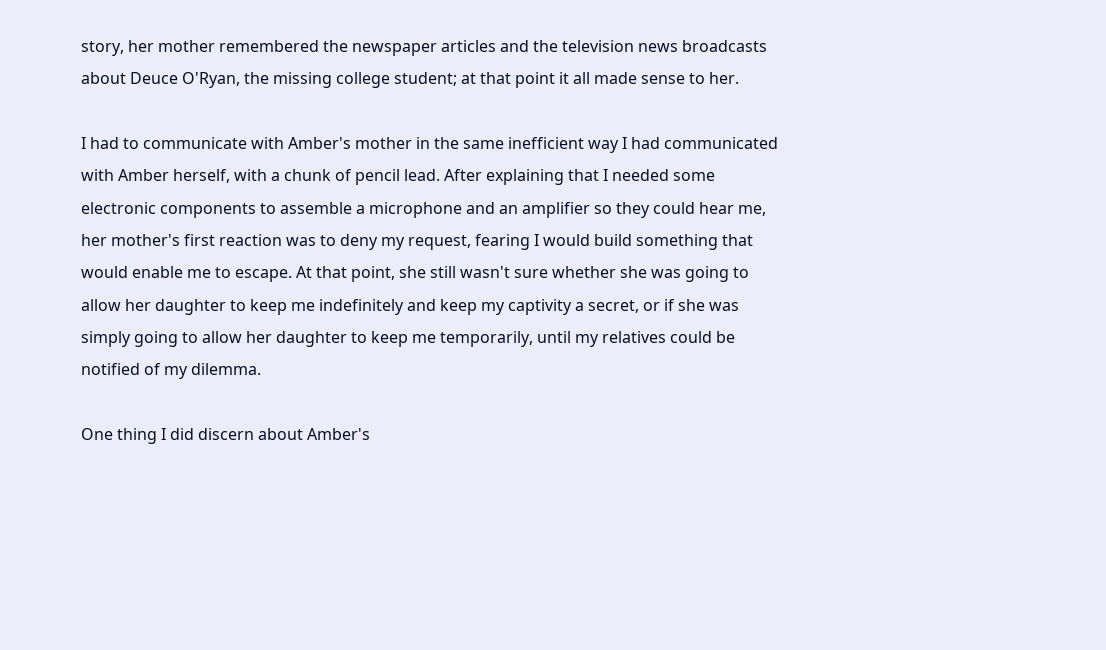story, her mother remembered the newspaper articles and the television news broadcasts about Deuce O'Ryan, the missing college student; at that point it all made sense to her.

I had to communicate with Amber's mother in the same inefficient way I had communicated with Amber herself, with a chunk of pencil lead. After explaining that I needed some electronic components to assemble a microphone and an amplifier so they could hear me, her mother's first reaction was to deny my request, fearing I would build something that would enable me to escape. At that point, she still wasn't sure whether she was going to allow her daughter to keep me indefinitely and keep my captivity a secret, or if she was simply going to allow her daughter to keep me temporarily, until my relatives could be notified of my dilemma.

One thing I did discern about Amber's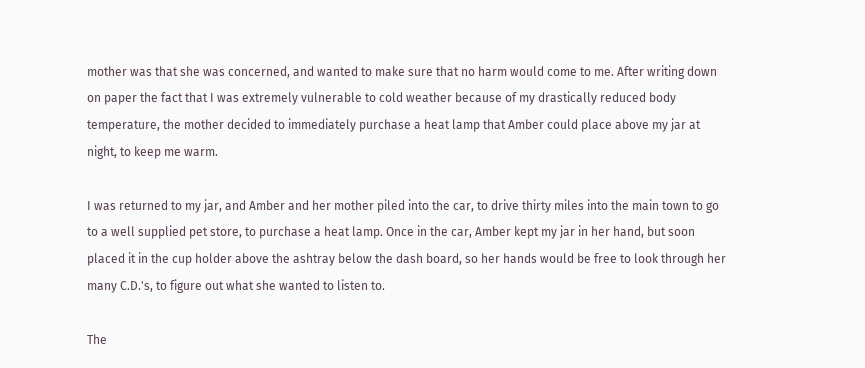mother was that she was concerned, and wanted to make sure that no harm would come to me. After writing down on paper the fact that I was extremely vulnerable to cold weather because of my drastically reduced body temperature, the mother decided to immediately purchase a heat lamp that Amber could place above my jar at night, to keep me warm.

I was returned to my jar, and Amber and her mother piled into the car, to drive thirty miles into the main town to go to a well supplied pet store, to purchase a heat lamp. Once in the car, Amber kept my jar in her hand, but soon placed it in the cup holder above the ashtray below the dash board, so her hands would be free to look through her many C.D.'s, to figure out what she wanted to listen to.

The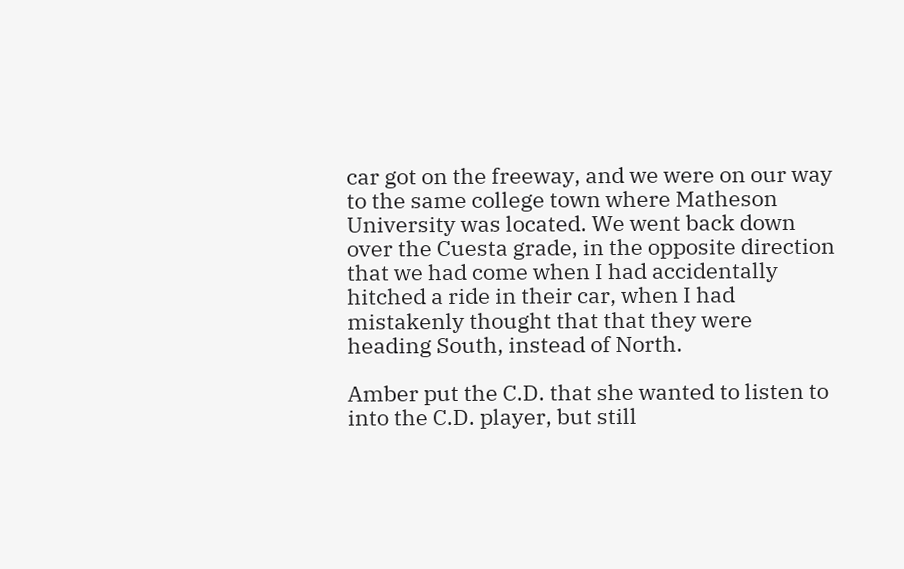car got on the freeway, and we were on our way to the same college town where Matheson University was located. We went back down over the Cuesta grade, in the opposite direction that we had come when I had accidentally hitched a ride in their car, when I had mistakenly thought that that they were heading South, instead of North.

Amber put the C.D. that she wanted to listen to into the C.D. player, but still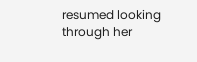resumed looking through her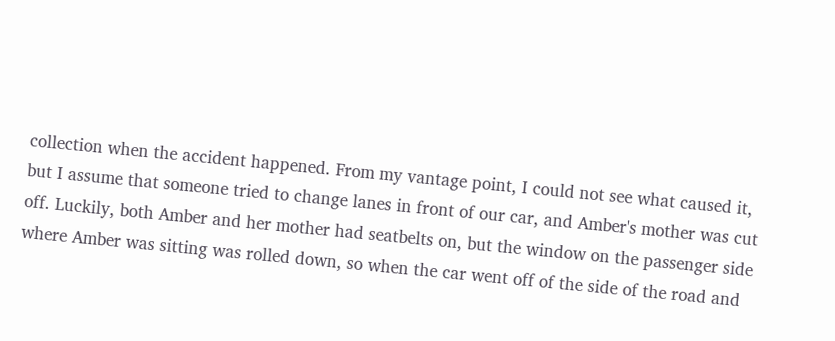collection when the accident happened. From my vantage point, I could not see what caused it, but I assume that someone tried to change lanes in front of our car, and Amber's mother was cut off. Luckily, both Amber and her mother had seatbelts on, but the window on the passenger side where Amber was sitting was rolled down, so when the car went off of the side of the road and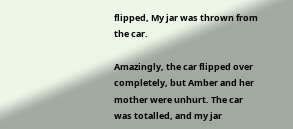flipped, My jar was thrown from the car.

Amazingly, the car flipped over completely, but Amber and her mother were unhurt. The car was totalled, and my jar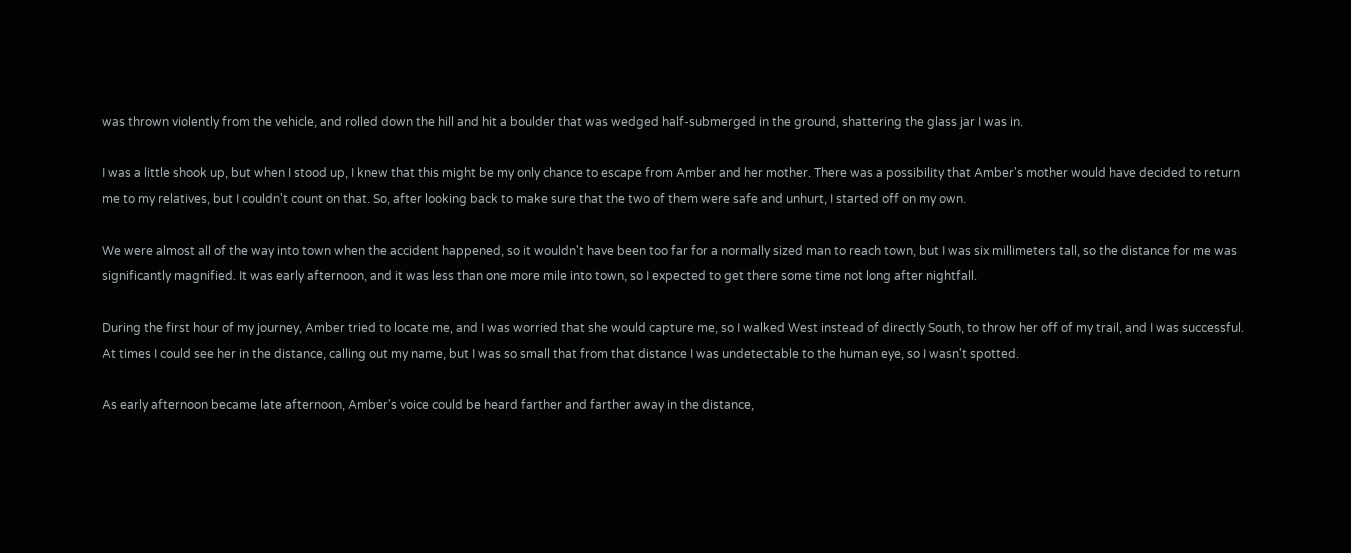was thrown violently from the vehicle, and rolled down the hill and hit a boulder that was wedged half-submerged in the ground, shattering the glass jar I was in.

I was a little shook up, but when I stood up, I knew that this might be my only chance to escape from Amber and her mother. There was a possibility that Amber's mother would have decided to return me to my relatives, but I couldn't count on that. So, after looking back to make sure that the two of them were safe and unhurt, I started off on my own.

We were almost all of the way into town when the accident happened, so it wouldn't have been too far for a normally sized man to reach town, but I was six millimeters tall, so the distance for me was significantly magnified. It was early afternoon, and it was less than one more mile into town, so I expected to get there some time not long after nightfall.

During the first hour of my journey, Amber tried to locate me, and I was worried that she would capture me, so I walked West instead of directly South, to throw her off of my trail, and I was successful. At times I could see her in the distance, calling out my name, but I was so small that from that distance I was undetectable to the human eye, so I wasn't spotted.

As early afternoon became late afternoon, Amber's voice could be heard farther and farther away in the distance,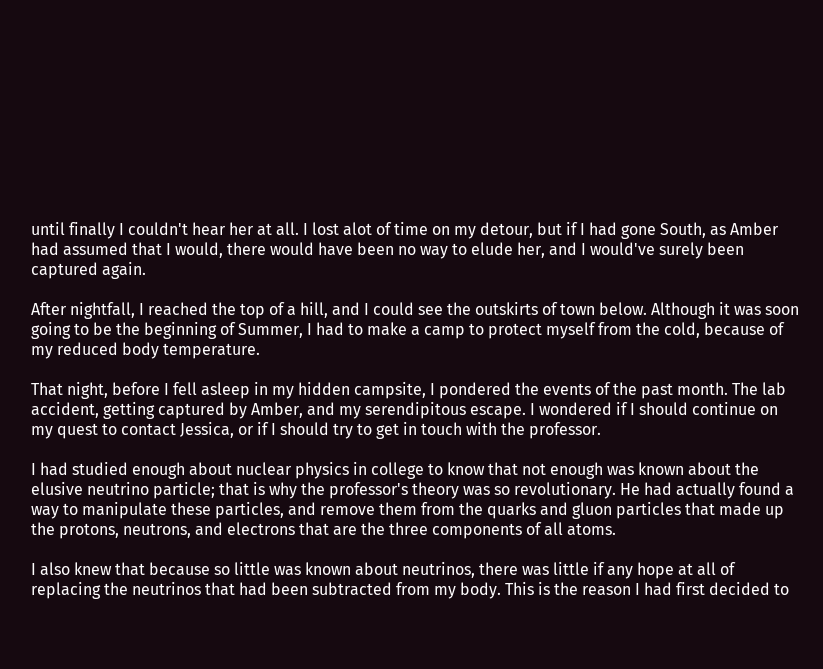until finally I couldn't hear her at all. I lost alot of time on my detour, but if I had gone South, as Amber had assumed that I would, there would have been no way to elude her, and I would've surely been captured again.

After nightfall, I reached the top of a hill, and I could see the outskirts of town below. Although it was soon going to be the beginning of Summer, I had to make a camp to protect myself from the cold, because of my reduced body temperature.

That night, before I fell asleep in my hidden campsite, I pondered the events of the past month. The lab accident, getting captured by Amber, and my serendipitous escape. I wondered if I should continue on my quest to contact Jessica, or if I should try to get in touch with the professor.

I had studied enough about nuclear physics in college to know that not enough was known about the elusive neutrino particle; that is why the professor's theory was so revolutionary. He had actually found a way to manipulate these particles, and remove them from the quarks and gluon particles that made up the protons, neutrons, and electrons that are the three components of all atoms.

I also knew that because so little was known about neutrinos, there was little if any hope at all of replacing the neutrinos that had been subtracted from my body. This is the reason I had first decided to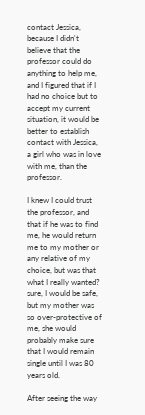contact Jessica, because I didn't believe that the professor could do anything to help me, and I figured that if I had no choice but to accept my current situation, it would be better to establish contact with Jessica, a girl who was in love with me, than the professor.

I knew I could trust the professor, and that if he was to find me, he would return me to my mother or any relative of my choice, but was that what I really wanted? sure, I would be safe, but my mother was so over-protective of me, she would probably make sure that I would remain single until I was 80 years old.

After seeing the way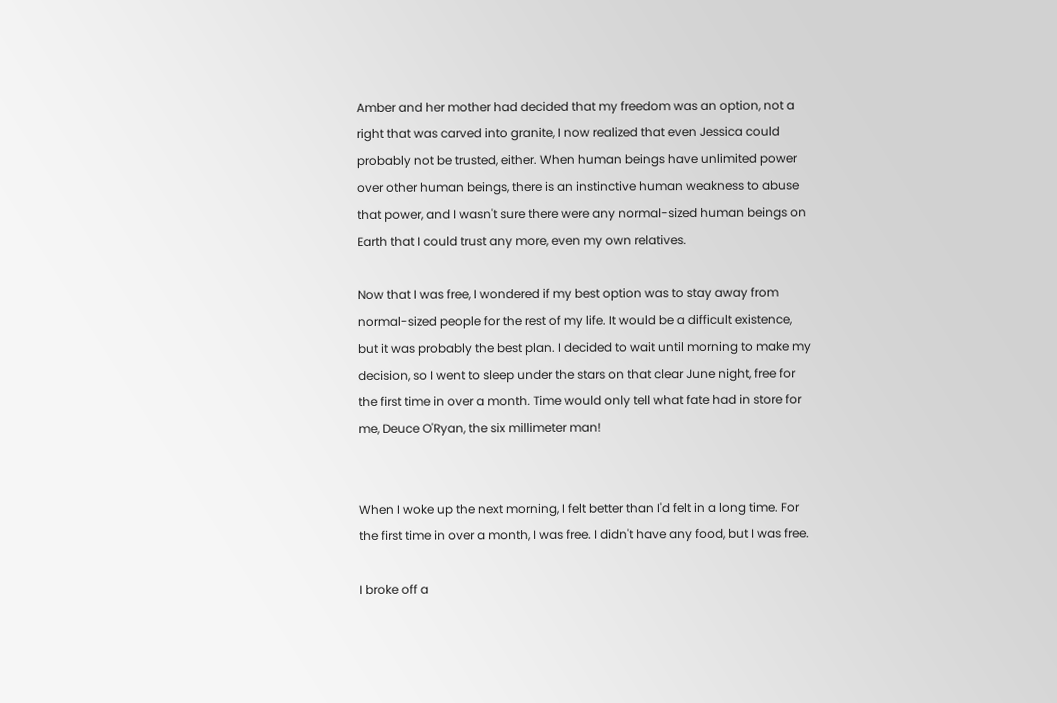Amber and her mother had decided that my freedom was an option, not a right that was carved into granite, I now realized that even Jessica could probably not be trusted, either. When human beings have unlimited power over other human beings, there is an instinctive human weakness to abuse that power, and I wasn't sure there were any normal-sized human beings on Earth that I could trust any more, even my own relatives.

Now that I was free, I wondered if my best option was to stay away from normal-sized people for the rest of my life. It would be a difficult existence, but it was probably the best plan. I decided to wait until morning to make my decision, so I went to sleep under the stars on that clear June night, free for the first time in over a month. Time would only tell what fate had in store for me, Deuce O'Ryan, the six millimeter man!


When I woke up the next morning, I felt better than I'd felt in a long time. For the first time in over a month, I was free. I didn't have any food, but I was free.

I broke off a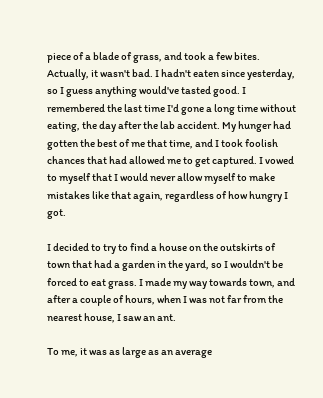piece of a blade of grass, and took a few bites. Actually, it wasn't bad. I hadn't eaten since yesterday, so I guess anything would've tasted good. I remembered the last time I'd gone a long time without eating, the day after the lab accident. My hunger had gotten the best of me that time, and I took foolish chances that had allowed me to get captured. I vowed to myself that I would never allow myself to make mistakes like that again, regardless of how hungry I got.

I decided to try to find a house on the outskirts of town that had a garden in the yard, so I wouldn't be forced to eat grass. I made my way towards town, and after a couple of hours, when I was not far from the nearest house, I saw an ant.

To me, it was as large as an average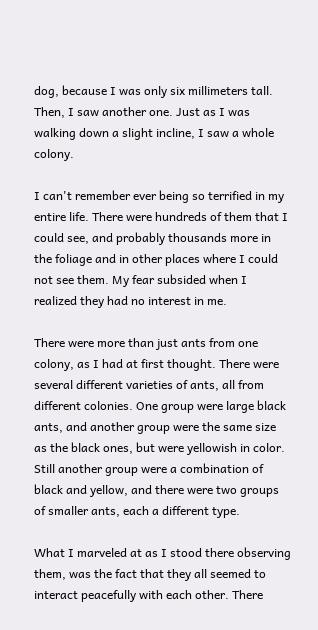dog, because I was only six millimeters tall. Then, I saw another one. Just as I was walking down a slight incline, I saw a whole colony.

I can't remember ever being so terrified in my entire life. There were hundreds of them that I could see, and probably thousands more in the foliage and in other places where I could not see them. My fear subsided when I realized they had no interest in me.

There were more than just ants from one colony, as I had at first thought. There were several different varieties of ants, all from different colonies. One group were large black ants, and another group were the same size as the black ones, but were yellowish in color. Still another group were a combination of black and yellow, and there were two groups of smaller ants, each a different type.

What I marveled at as I stood there observing them, was the fact that they all seemed to interact peacefully with each other. There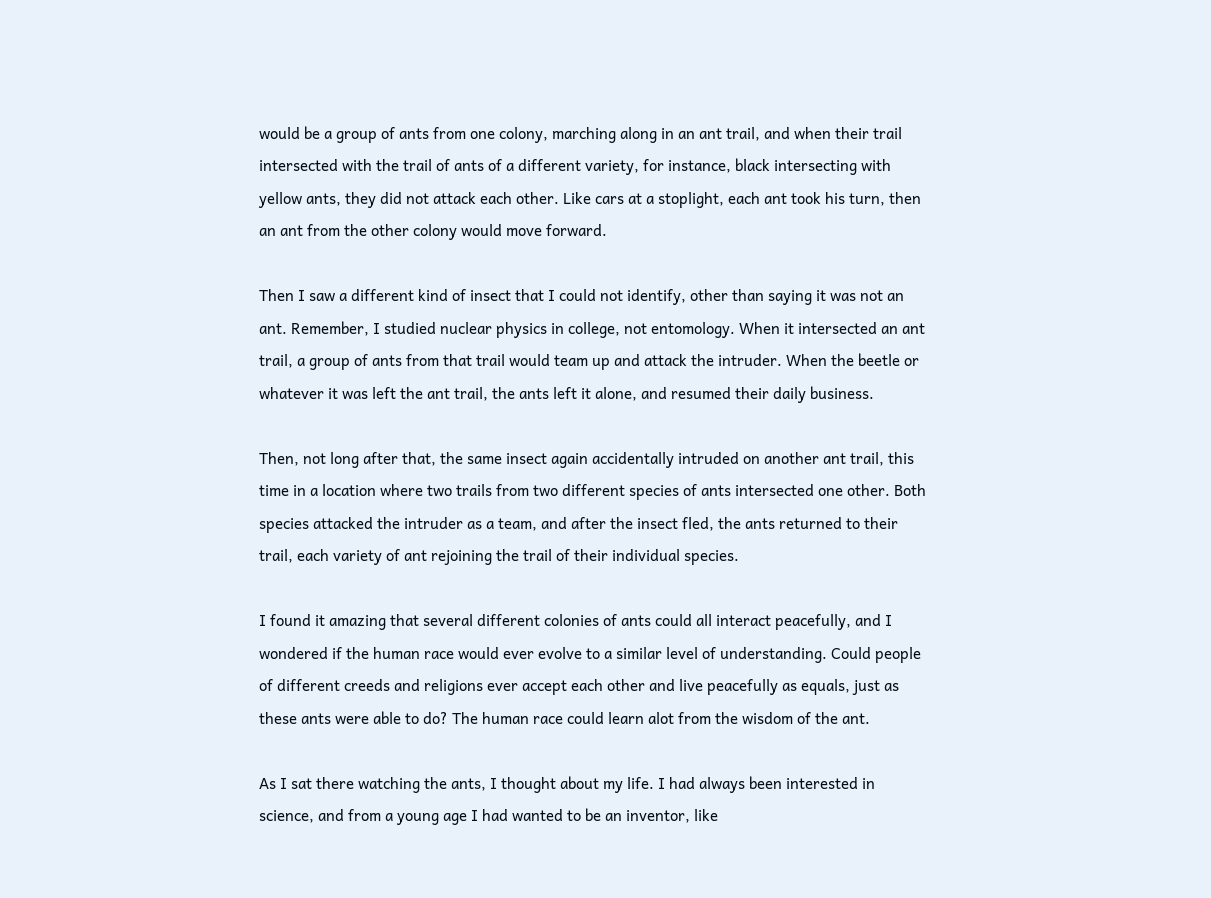would be a group of ants from one colony, marching along in an ant trail, and when their trail intersected with the trail of ants of a different variety, for instance, black intersecting with yellow ants, they did not attack each other. Like cars at a stoplight, each ant took his turn, then an ant from the other colony would move forward.

Then I saw a different kind of insect that I could not identify, other than saying it was not an ant. Remember, I studied nuclear physics in college, not entomology. When it intersected an ant trail, a group of ants from that trail would team up and attack the intruder. When the beetle or whatever it was left the ant trail, the ants left it alone, and resumed their daily business.

Then, not long after that, the same insect again accidentally intruded on another ant trail, this time in a location where two trails from two different species of ants intersected one other. Both species attacked the intruder as a team, and after the insect fled, the ants returned to their trail, each variety of ant rejoining the trail of their individual species.

I found it amazing that several different colonies of ants could all interact peacefully, and I wondered if the human race would ever evolve to a similar level of understanding. Could people of different creeds and religions ever accept each other and live peacefully as equals, just as these ants were able to do? The human race could learn alot from the wisdom of the ant.

As I sat there watching the ants, I thought about my life. I had always been interested in science, and from a young age I had wanted to be an inventor, like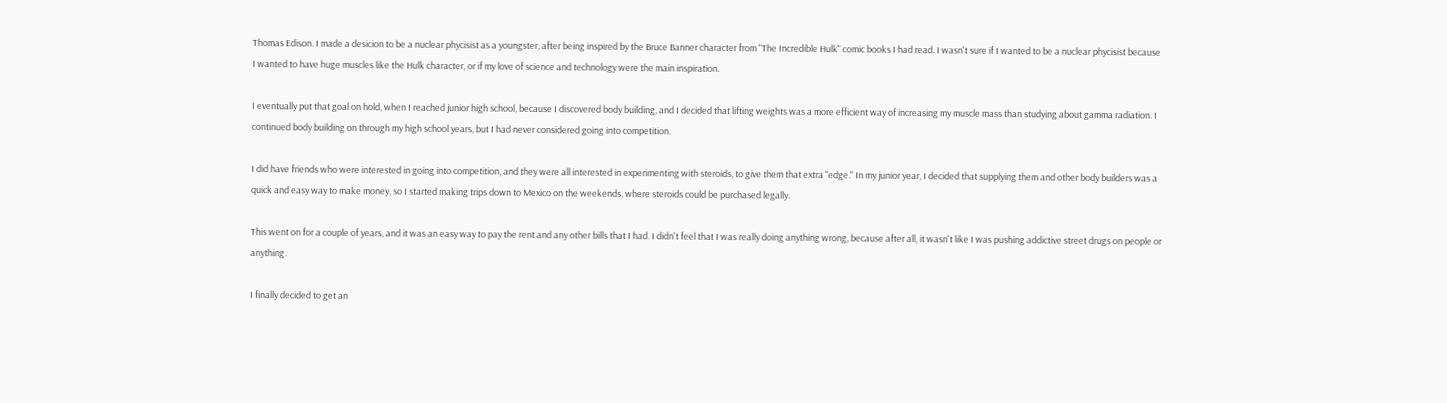Thomas Edison. I made a desicion to be a nuclear phycisist as a youngster, after being inspired by the Bruce Banner character from "The Incredible Hulk" comic books I had read. I wasn't sure if I wanted to be a nuclear phycisist because I wanted to have huge muscles like the Hulk character, or if my love of science and technology were the main inspiration.

I eventually put that goal on hold, when I reached junior high school, because I discovered body building, and I decided that lifting weights was a more efficient way of increasing my muscle mass than studying about gamma radiation. I continued body building on through my high school years, but I had never considered going into competition.

I did have friends who were interested in going into competition, and they were all interested in experimenting with steroids, to give them that extra "edge." In my junior year, I decided that supplying them and other body builders was a quick and easy way to make money, so I started making trips down to Mexico on the weekends, where steroids could be purchased legally.

This went on for a couple of years, and it was an easy way to pay the rent and any other bills that I had. I didn't feel that I was really doing anything wrong, because after all, it wasn't like I was pushing addictive street drugs on people or anything.

I finally decided to get an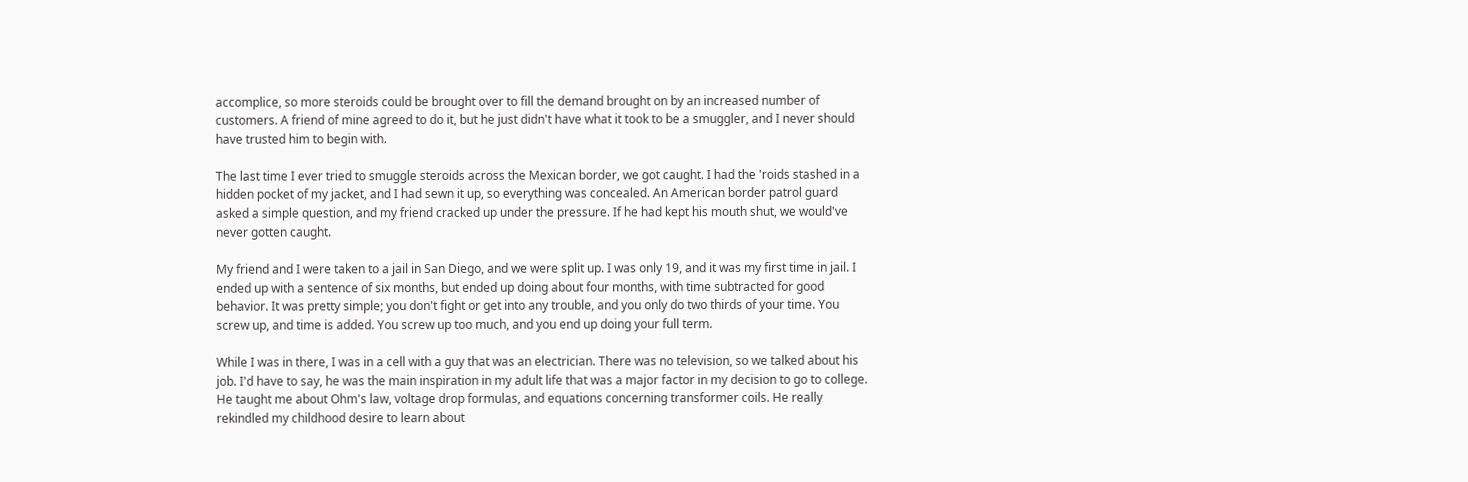accomplice, so more steroids could be brought over to fill the demand brought on by an increased number of customers. A friend of mine agreed to do it, but he just didn't have what it took to be a smuggler, and I never should have trusted him to begin with.

The last time I ever tried to smuggle steroids across the Mexican border, we got caught. I had the 'roids stashed in a hidden pocket of my jacket, and I had sewn it up, so everything was concealed. An American border patrol guard asked a simple question, and my friend cracked up under the pressure. If he had kept his mouth shut, we would've never gotten caught.

My friend and I were taken to a jail in San Diego, and we were split up. I was only 19, and it was my first time in jail. I ended up with a sentence of six months, but ended up doing about four months, with time subtracted for good behavior. It was pretty simple; you don't fight or get into any trouble, and you only do two thirds of your time. You screw up, and time is added. You screw up too much, and you end up doing your full term.

While I was in there, I was in a cell with a guy that was an electrician. There was no television, so we talked about his job. I'd have to say, he was the main inspiration in my adult life that was a major factor in my decision to go to college. He taught me about Ohm's law, voltage drop formulas, and equations concerning transformer coils. He really rekindled my childhood desire to learn about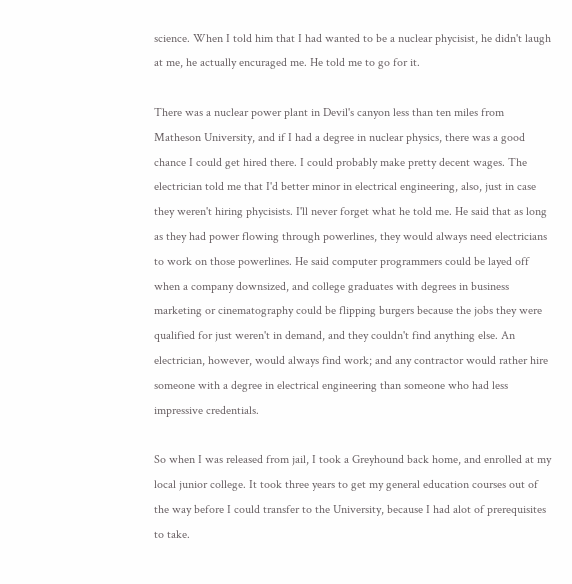science. When I told him that I had wanted to be a nuclear phycisist, he didn't laugh at me, he actually encuraged me. He told me to go for it.

There was a nuclear power plant in Devil's canyon less than ten miles from Matheson University, and if I had a degree in nuclear physics, there was a good chance I could get hired there. I could probably make pretty decent wages. The electrician told me that I'd better minor in electrical engineering, also, just in case they weren't hiring phycisists. I'll never forget what he told me. He said that as long as they had power flowing through powerlines, they would always need electricians to work on those powerlines. He said computer programmers could be layed off when a company downsized, and college graduates with degrees in business marketing or cinematography could be flipping burgers because the jobs they were qualified for just weren't in demand, and they couldn't find anything else. An electrician, however, would always find work; and any contractor would rather hire someone with a degree in electrical engineering than someone who had less impressive credentials.

So when I was released from jail, I took a Greyhound back home, and enrolled at my local junior college. It took three years to get my general education courses out of the way before I could transfer to the University, because I had alot of prerequisites to take.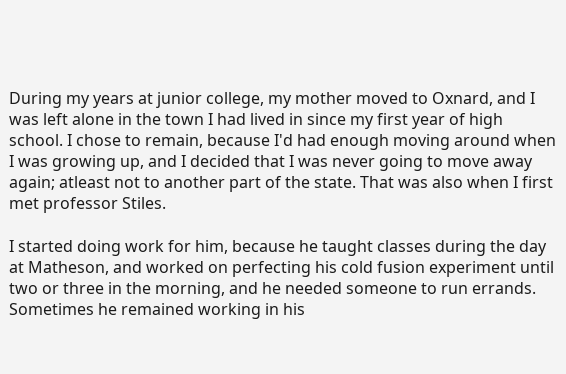During my years at junior college, my mother moved to Oxnard, and I was left alone in the town I had lived in since my first year of high school. I chose to remain, because I'd had enough moving around when I was growing up, and I decided that I was never going to move away again; atleast not to another part of the state. That was also when I first met professor Stiles.

I started doing work for him, because he taught classes during the day at Matheson, and worked on perfecting his cold fusion experiment until two or three in the morning, and he needed someone to run errands. Sometimes he remained working in his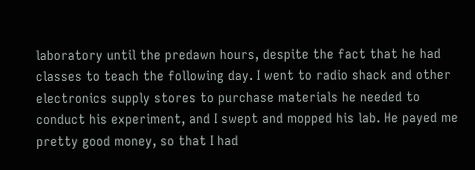laboratory until the predawn hours, despite the fact that he had classes to teach the following day. I went to radio shack and other electronics supply stores to purchase materials he needed to conduct his experiment, and I swept and mopped his lab. He payed me pretty good money, so that I had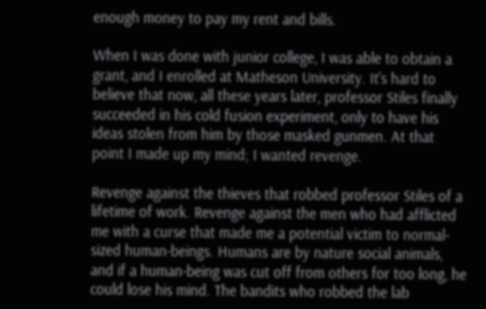enough money to pay my rent and bills.

When I was done with junior college, I was able to obtain a grant, and I enrolled at Matheson University. It's hard to believe that now, all these years later, professor Stiles finally succeeded in his cold fusion experiment, only to have his ideas stolen from him by those masked gunmen. At that point I made up my mind; I wanted revenge.

Revenge against the thieves that robbed professor Stiles of a lifetime of work. Revenge against the men who had afflicted me with a curse that made me a potential victim to normal-sized human-beings. Humans are by nature social animals, and if a human-being was cut off from others for too long, he could lose his mind. The bandits who robbed the lab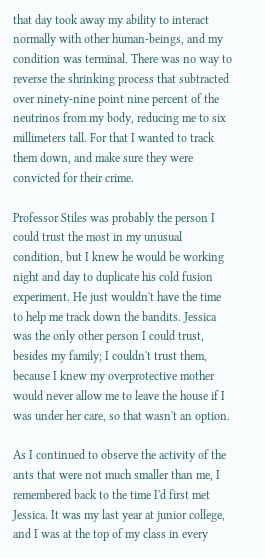that day took away my ability to interact normally with other human-beings, and my condition was terminal. There was no way to reverse the shrinking process that subtracted over ninety-nine point nine percent of the neutrinos from my body, reducing me to six millimeters tall. For that I wanted to track them down, and make sure they were convicted for their crime.

Professor Stiles was probably the person I could trust the most in my unusual condition, but I knew he would be working night and day to duplicate his cold fusion experiment. He just wouldn't have the time to help me track down the bandits. Jessica was the only other person I could trust, besides my family; I couldn't trust them, because I knew my overprotective mother would never allow me to leave the house if I was under her care, so that wasn't an option.

As I continued to observe the activity of the ants that were not much smaller than me, I remembered back to the time I'd first met Jessica. It was my last year at junior college, and I was at the top of my class in every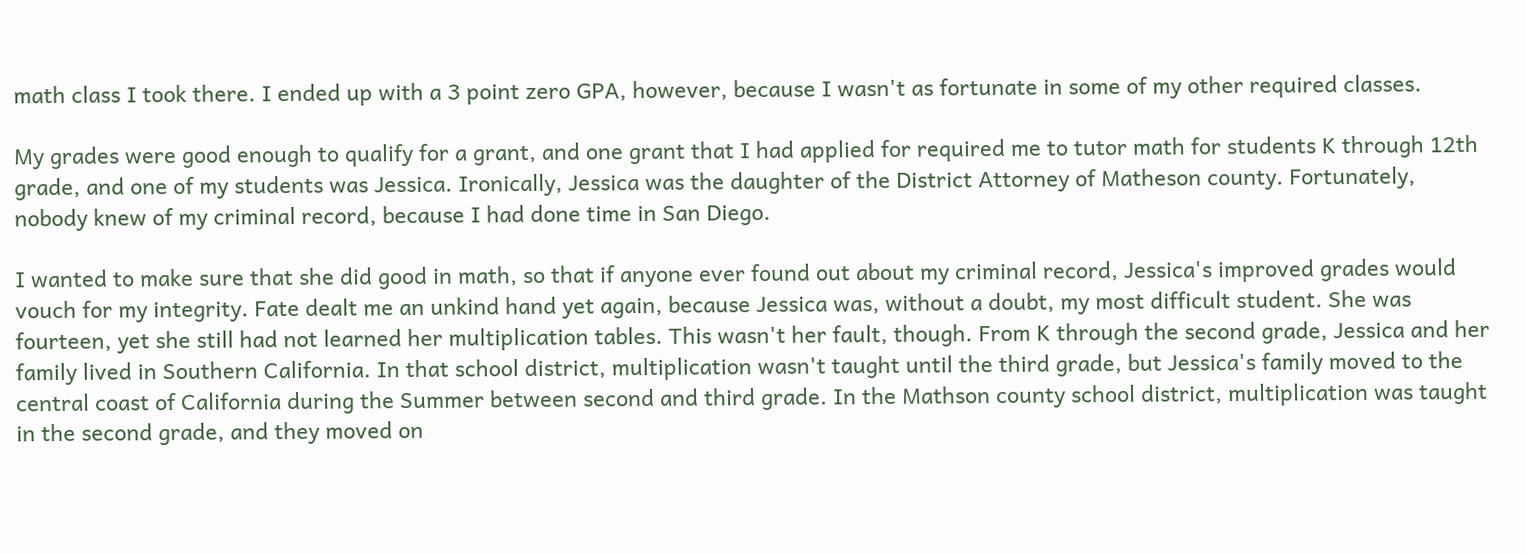math class I took there. I ended up with a 3 point zero GPA, however, because I wasn't as fortunate in some of my other required classes.

My grades were good enough to qualify for a grant, and one grant that I had applied for required me to tutor math for students K through 12th grade, and one of my students was Jessica. Ironically, Jessica was the daughter of the District Attorney of Matheson county. Fortunately, nobody knew of my criminal record, because I had done time in San Diego.

I wanted to make sure that she did good in math, so that if anyone ever found out about my criminal record, Jessica's improved grades would vouch for my integrity. Fate dealt me an unkind hand yet again, because Jessica was, without a doubt, my most difficult student. She was fourteen, yet she still had not learned her multiplication tables. This wasn't her fault, though. From K through the second grade, Jessica and her family lived in Southern California. In that school district, multiplication wasn't taught until the third grade, but Jessica's family moved to the central coast of California during the Summer between second and third grade. In the Mathson county school district, multiplication was taught in the second grade, and they moved on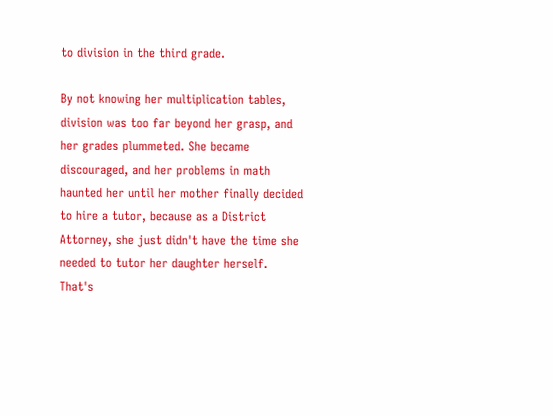to division in the third grade.

By not knowing her multiplication tables, division was too far beyond her grasp, and her grades plummeted. She became discouraged, and her problems in math haunted her until her mother finally decided to hire a tutor, because as a District Attorney, she just didn't have the time she needed to tutor her daughter herself. That's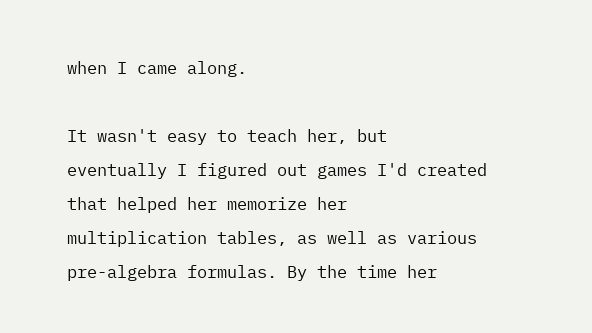when I came along.

It wasn't easy to teach her, but eventually I figured out games I'd created that helped her memorize her multiplication tables, as well as various pre-algebra formulas. By the time her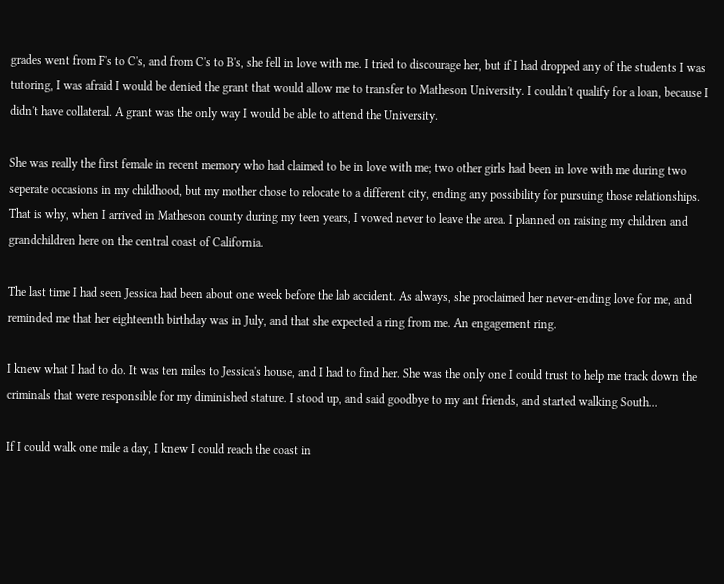grades went from F's to C's, and from C's to B's, she fell in love with me. I tried to discourage her, but if I had dropped any of the students I was tutoring, I was afraid I would be denied the grant that would allow me to transfer to Matheson University. I couldn't qualify for a loan, because I didn't have collateral. A grant was the only way I would be able to attend the University.

She was really the first female in recent memory who had claimed to be in love with me; two other girls had been in love with me during two seperate occasions in my childhood, but my mother chose to relocate to a different city, ending any possibility for pursuing those relationships. That is why, when I arrived in Matheson county during my teen years, I vowed never to leave the area. I planned on raising my children and grandchildren here on the central coast of California.

The last time I had seen Jessica had been about one week before the lab accident. As always, she proclaimed her never-ending love for me, and reminded me that her eighteenth birthday was in July, and that she expected a ring from me. An engagement ring.

I knew what I had to do. It was ten miles to Jessica's house, and I had to find her. She was the only one I could trust to help me track down the criminals that were responsible for my diminished stature. I stood up, and said goodbye to my ant friends, and started walking South...

If I could walk one mile a day, I knew I could reach the coast in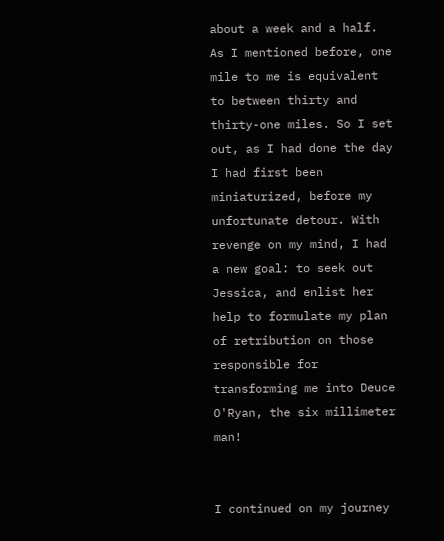about a week and a half. As I mentioned before, one mile to me is equivalent to between thirty and thirty-one miles. So I set out, as I had done the day I had first been miniaturized, before my unfortunate detour. With revenge on my mind, I had a new goal: to seek out Jessica, and enlist her help to formulate my plan of retribution on those responsible for transforming me into Deuce O'Ryan, the six millimeter man!


I continued on my journey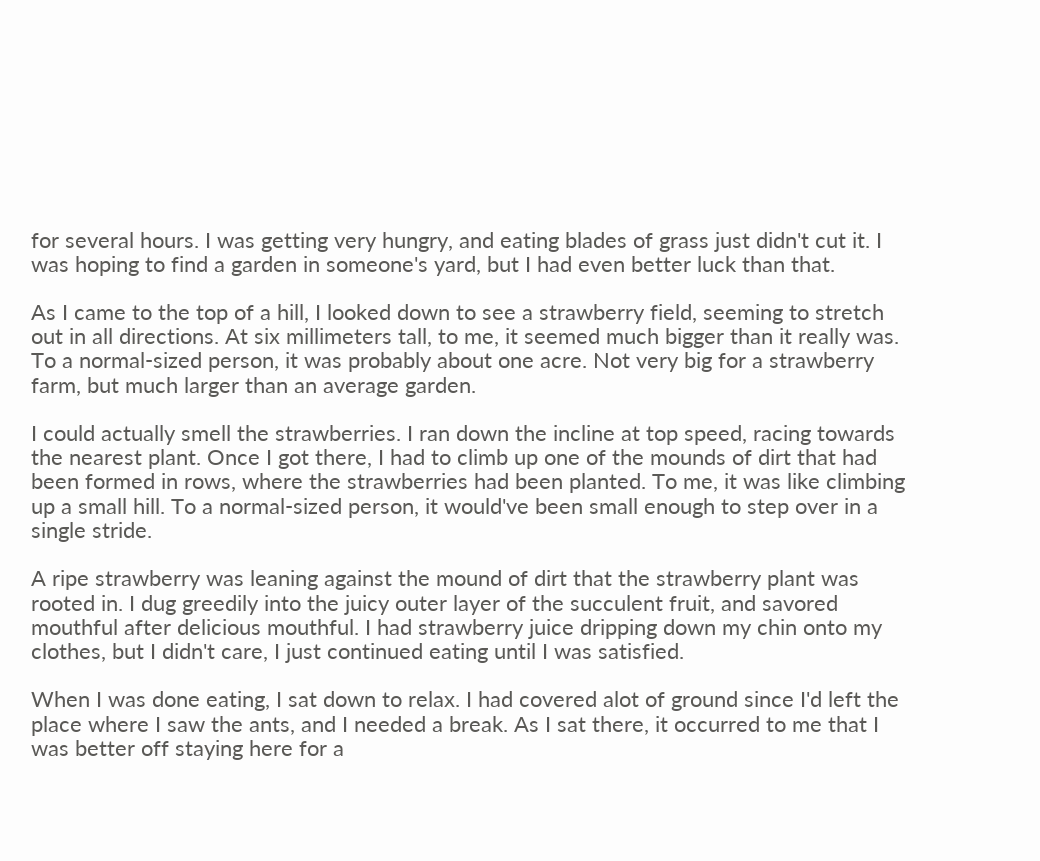for several hours. I was getting very hungry, and eating blades of grass just didn't cut it. I was hoping to find a garden in someone's yard, but I had even better luck than that.

As I came to the top of a hill, I looked down to see a strawberry field, seeming to stretch out in all directions. At six millimeters tall, to me, it seemed much bigger than it really was. To a normal-sized person, it was probably about one acre. Not very big for a strawberry farm, but much larger than an average garden.

I could actually smell the strawberries. I ran down the incline at top speed, racing towards the nearest plant. Once I got there, I had to climb up one of the mounds of dirt that had been formed in rows, where the strawberries had been planted. To me, it was like climbing up a small hill. To a normal-sized person, it would've been small enough to step over in a single stride.

A ripe strawberry was leaning against the mound of dirt that the strawberry plant was rooted in. I dug greedily into the juicy outer layer of the succulent fruit, and savored mouthful after delicious mouthful. I had strawberry juice dripping down my chin onto my clothes, but I didn't care, I just continued eating until I was satisfied.

When I was done eating, I sat down to relax. I had covered alot of ground since I'd left the place where I saw the ants, and I needed a break. As I sat there, it occurred to me that I was better off staying here for a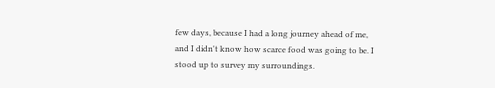few days, because I had a long journey ahead of me, and I didn't know how scarce food was going to be. I stood up to survey my surroundings.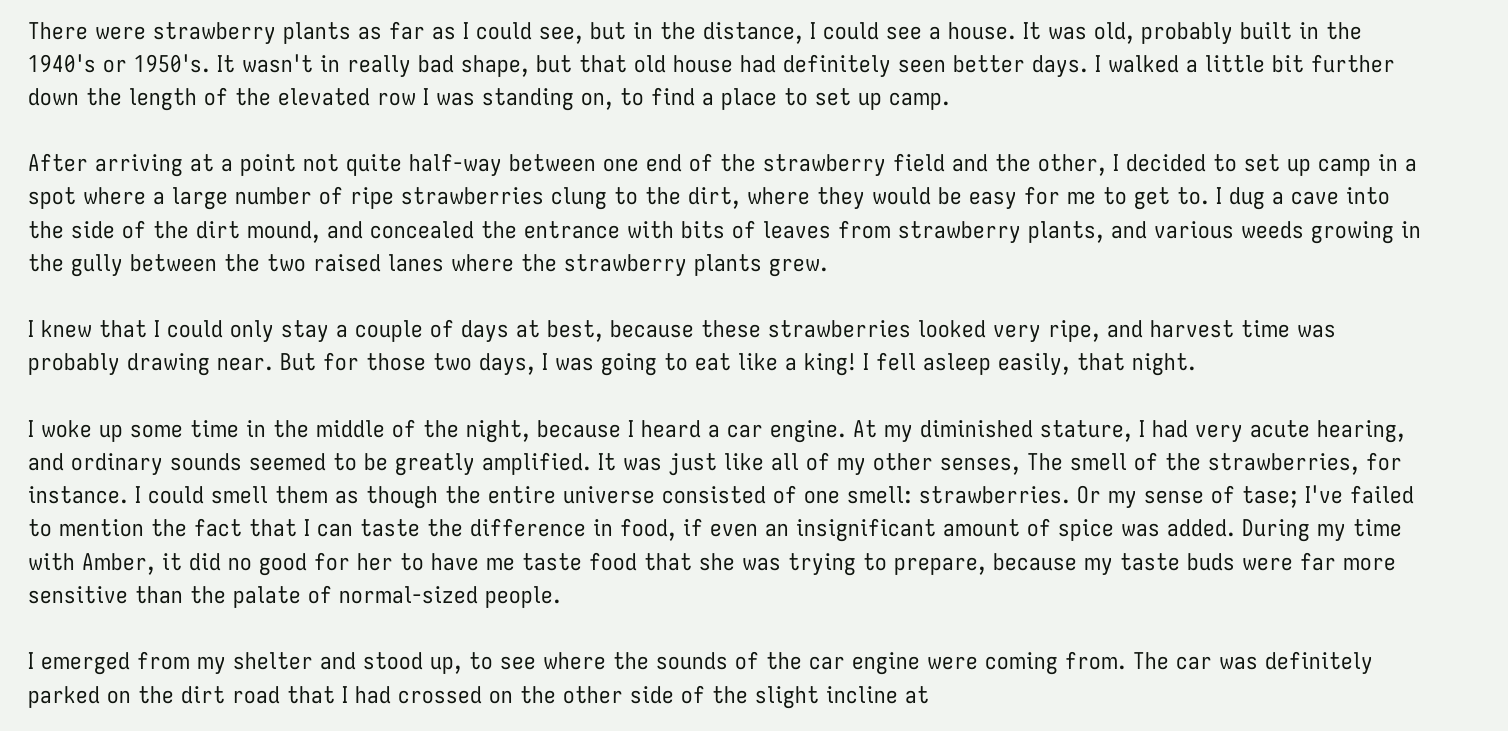There were strawberry plants as far as I could see, but in the distance, I could see a house. It was old, probably built in the 1940's or 1950's. It wasn't in really bad shape, but that old house had definitely seen better days. I walked a little bit further down the length of the elevated row I was standing on, to find a place to set up camp.

After arriving at a point not quite half-way between one end of the strawberry field and the other, I decided to set up camp in a spot where a large number of ripe strawberries clung to the dirt, where they would be easy for me to get to. I dug a cave into the side of the dirt mound, and concealed the entrance with bits of leaves from strawberry plants, and various weeds growing in the gully between the two raised lanes where the strawberry plants grew.

I knew that I could only stay a couple of days at best, because these strawberries looked very ripe, and harvest time was probably drawing near. But for those two days, I was going to eat like a king! I fell asleep easily, that night.

I woke up some time in the middle of the night, because I heard a car engine. At my diminished stature, I had very acute hearing, and ordinary sounds seemed to be greatly amplified. It was just like all of my other senses, The smell of the strawberries, for instance. I could smell them as though the entire universe consisted of one smell: strawberries. Or my sense of tase; I've failed to mention the fact that I can taste the difference in food, if even an insignificant amount of spice was added. During my time with Amber, it did no good for her to have me taste food that she was trying to prepare, because my taste buds were far more sensitive than the palate of normal-sized people.

I emerged from my shelter and stood up, to see where the sounds of the car engine were coming from. The car was definitely parked on the dirt road that I had crossed on the other side of the slight incline at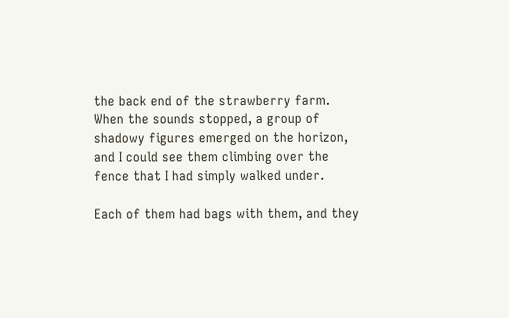the back end of the strawberry farm. When the sounds stopped, a group of shadowy figures emerged on the horizon, and I could see them climbing over the fence that I had simply walked under.

Each of them had bags with them, and they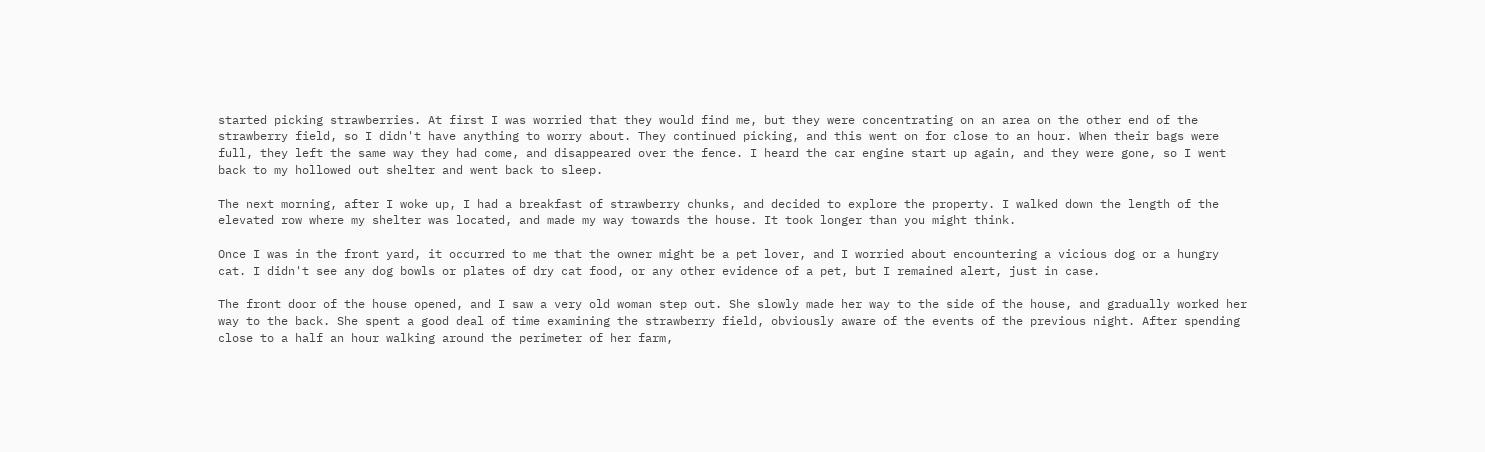started picking strawberries. At first I was worried that they would find me, but they were concentrating on an area on the other end of the strawberry field, so I didn't have anything to worry about. They continued picking, and this went on for close to an hour. When their bags were full, they left the same way they had come, and disappeared over the fence. I heard the car engine start up again, and they were gone, so I went back to my hollowed out shelter and went back to sleep.

The next morning, after I woke up, I had a breakfast of strawberry chunks, and decided to explore the property. I walked down the length of the elevated row where my shelter was located, and made my way towards the house. It took longer than you might think.

Once I was in the front yard, it occurred to me that the owner might be a pet lover, and I worried about encountering a vicious dog or a hungry cat. I didn't see any dog bowls or plates of dry cat food, or any other evidence of a pet, but I remained alert, just in case.

The front door of the house opened, and I saw a very old woman step out. She slowly made her way to the side of the house, and gradually worked her way to the back. She spent a good deal of time examining the strawberry field, obviously aware of the events of the previous night. After spending close to a half an hour walking around the perimeter of her farm,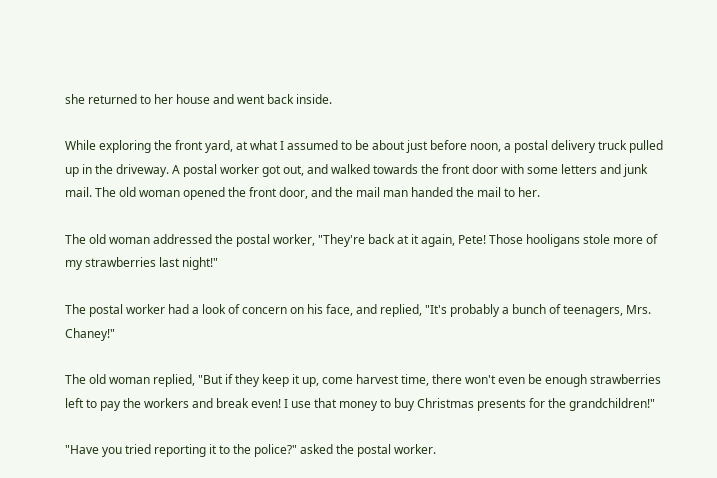she returned to her house and went back inside.

While exploring the front yard, at what I assumed to be about just before noon, a postal delivery truck pulled up in the driveway. A postal worker got out, and walked towards the front door with some letters and junk mail. The old woman opened the front door, and the mail man handed the mail to her.

The old woman addressed the postal worker, "They're back at it again, Pete! Those hooligans stole more of my strawberries last night!"

The postal worker had a look of concern on his face, and replied, "It's probably a bunch of teenagers, Mrs. Chaney!"

The old woman replied, "But if they keep it up, come harvest time, there won't even be enough strawberries left to pay the workers and break even! I use that money to buy Christmas presents for the grandchildren!"

"Have you tried reporting it to the police?" asked the postal worker.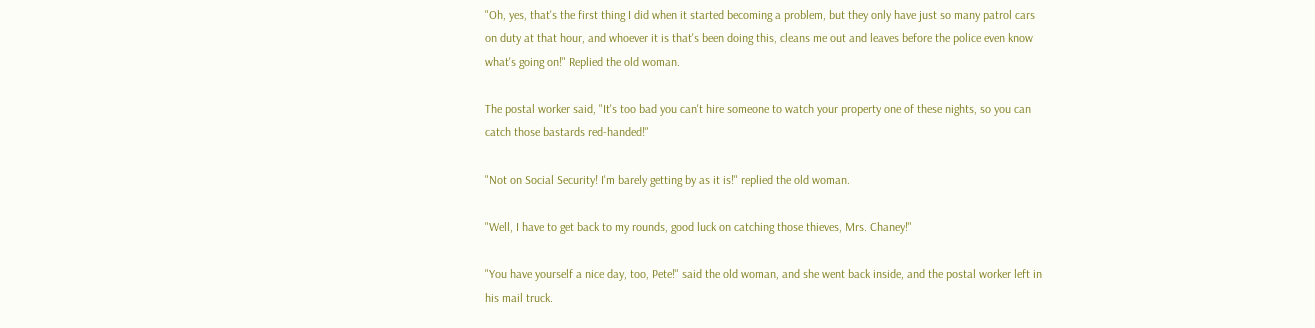"Oh, yes, that's the first thing I did when it started becoming a problem, but they only have just so many patrol cars on duty at that hour, and whoever it is that's been doing this, cleans me out and leaves before the police even know what's going on!" Replied the old woman.

The postal worker said, "It's too bad you can't hire someone to watch your property one of these nights, so you can catch those bastards red-handed!"

"Not on Social Security! I'm barely getting by as it is!" replied the old woman.

"Well, I have to get back to my rounds, good luck on catching those thieves, Mrs. Chaney!"

"You have yourself a nice day, too, Pete!" said the old woman, and she went back inside, and the postal worker left in his mail truck.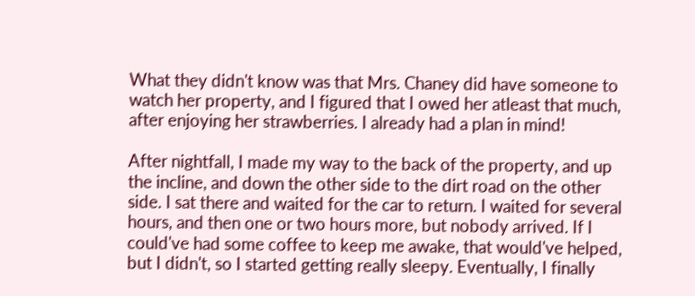What they didn't know was that Mrs. Chaney did have someone to watch her property, and I figured that I owed her atleast that much, after enjoying her strawberries. I already had a plan in mind!

After nightfall, I made my way to the back of the property, and up the incline, and down the other side to the dirt road on the other side. I sat there and waited for the car to return. I waited for several hours, and then one or two hours more, but nobody arrived. If I could've had some coffee to keep me awake, that would've helped, but I didn't, so I started getting really sleepy. Eventually, I finally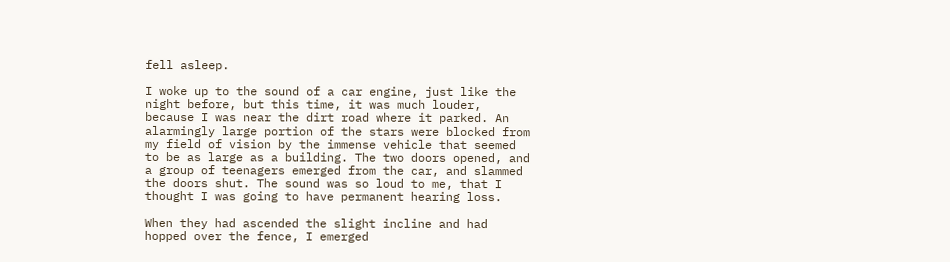fell asleep.

I woke up to the sound of a car engine, just like the night before, but this time, it was much louder, because I was near the dirt road where it parked. An alarmingly large portion of the stars were blocked from my field of vision by the immense vehicle that seemed to be as large as a building. The two doors opened, and a group of teenagers emerged from the car, and slammed the doors shut. The sound was so loud to me, that I thought I was going to have permanent hearing loss.

When they had ascended the slight incline and had hopped over the fence, I emerged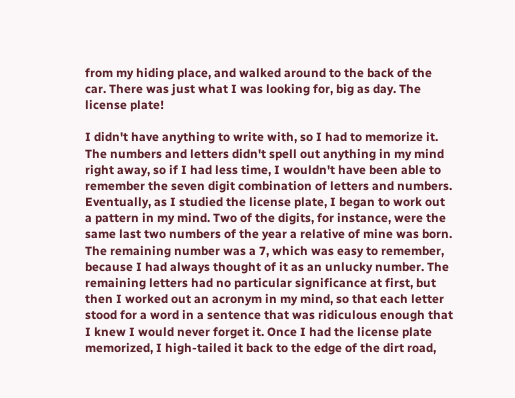from my hiding place, and walked around to the back of the car. There was just what I was looking for, big as day. The license plate!

I didn't have anything to write with, so I had to memorize it. The numbers and letters didn't spell out anything in my mind right away, so if I had less time, I wouldn't have been able to remember the seven digit combination of letters and numbers. Eventually, as I studied the license plate, I began to work out a pattern in my mind. Two of the digits, for instance, were the same last two numbers of the year a relative of mine was born. The remaining number was a 7, which was easy to remember, because I had always thought of it as an unlucky number. The remaining letters had no particular significance at first, but then I worked out an acronym in my mind, so that each letter stood for a word in a sentence that was ridiculous enough that I knew I would never forget it. Once I had the license plate memorized, I high-tailed it back to the edge of the dirt road,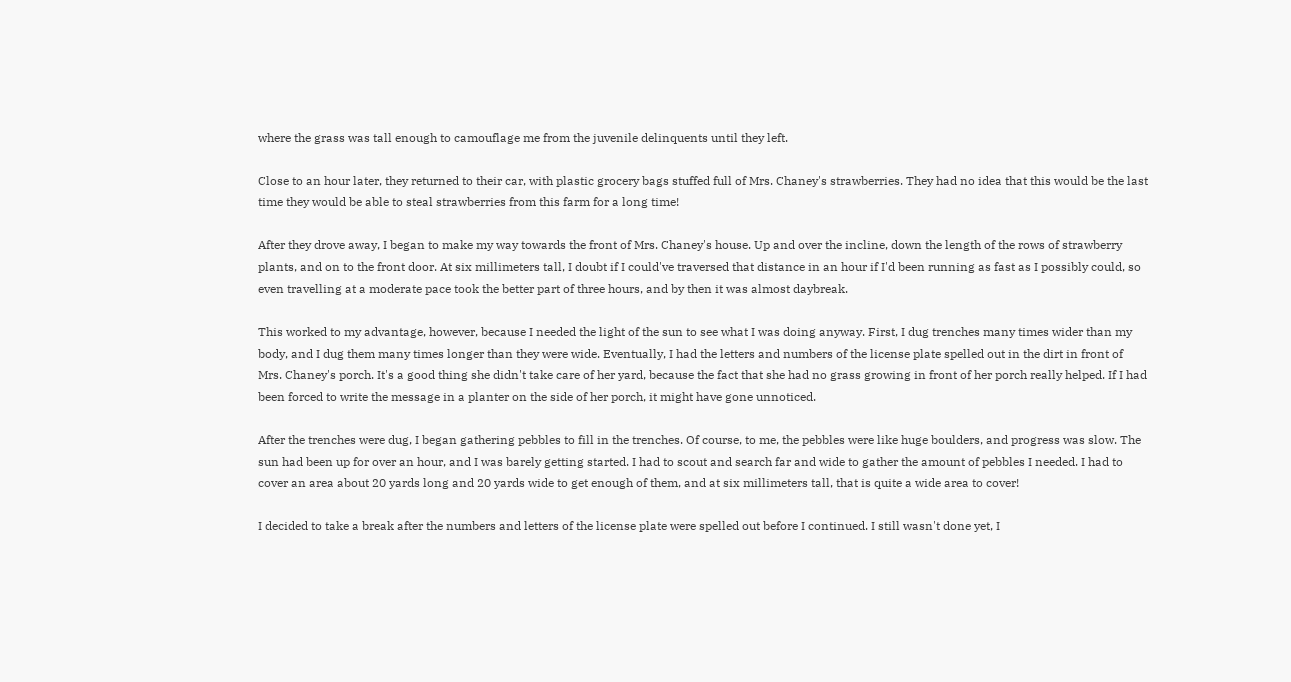where the grass was tall enough to camouflage me from the juvenile delinquents until they left.

Close to an hour later, they returned to their car, with plastic grocery bags stuffed full of Mrs. Chaney's strawberries. They had no idea that this would be the last time they would be able to steal strawberries from this farm for a long time!

After they drove away, I began to make my way towards the front of Mrs. Chaney's house. Up and over the incline, down the length of the rows of strawberry plants, and on to the front door. At six millimeters tall, I doubt if I could've traversed that distance in an hour if I'd been running as fast as I possibly could, so even travelling at a moderate pace took the better part of three hours, and by then it was almost daybreak.

This worked to my advantage, however, because I needed the light of the sun to see what I was doing anyway. First, I dug trenches many times wider than my body, and I dug them many times longer than they were wide. Eventually, I had the letters and numbers of the license plate spelled out in the dirt in front of Mrs. Chaney's porch. It's a good thing she didn't take care of her yard, because the fact that she had no grass growing in front of her porch really helped. If I had been forced to write the message in a planter on the side of her porch, it might have gone unnoticed.

After the trenches were dug, I began gathering pebbles to fill in the trenches. Of course, to me, the pebbles were like huge boulders, and progress was slow. The sun had been up for over an hour, and I was barely getting started. I had to scout and search far and wide to gather the amount of pebbles I needed. I had to cover an area about 20 yards long and 20 yards wide to get enough of them, and at six millimeters tall, that is quite a wide area to cover!

I decided to take a break after the numbers and letters of the license plate were spelled out before I continued. I still wasn't done yet, I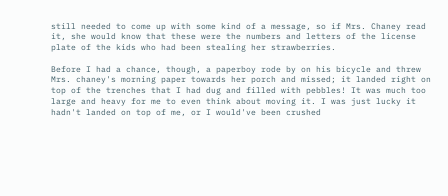still needed to come up with some kind of a message, so if Mrs. Chaney read it, she would know that these were the numbers and letters of the license plate of the kids who had been stealing her strawberries.

Before I had a chance, though, a paperboy rode by on his bicycle and threw Mrs. chaney's morning paper towards her porch and missed; it landed right on top of the trenches that I had dug and filled with pebbles! It was much too large and heavy for me to even think about moving it. I was just lucky it hadn't landed on top of me, or I would've been crushed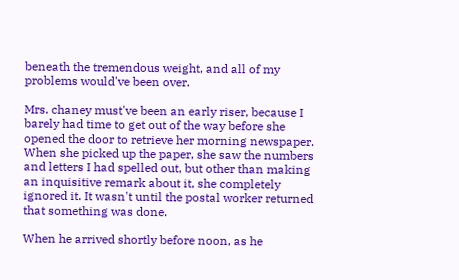beneath the tremendous weight, and all of my problems would've been over.

Mrs. chaney must've been an early riser, because I barely had time to get out of the way before she opened the door to retrieve her morning newspaper. When she picked up the paper, she saw the numbers and letters I had spelled out, but other than making an inquisitive remark about it, she completely ignored it. It wasn't until the postal worker returned that something was done.

When he arrived shortly before noon, as he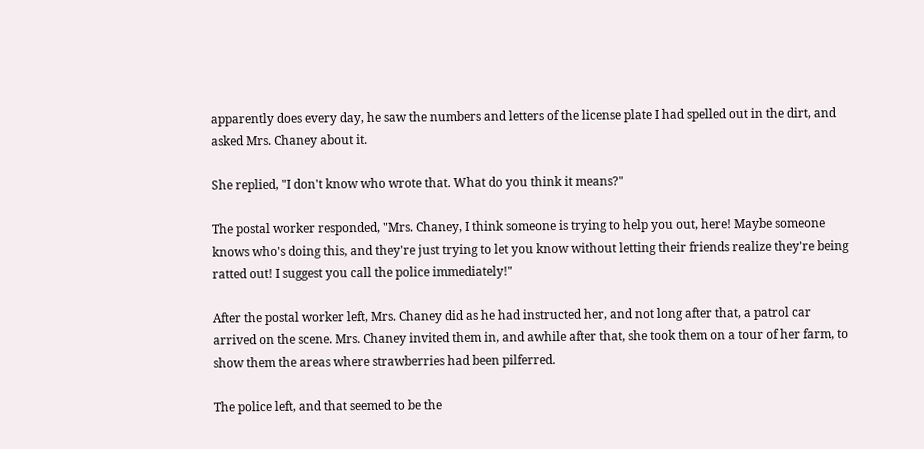apparently does every day, he saw the numbers and letters of the license plate I had spelled out in the dirt, and asked Mrs. Chaney about it.

She replied, "I don't know who wrote that. What do you think it means?"

The postal worker responded, "Mrs. Chaney, I think someone is trying to help you out, here! Maybe someone knows who's doing this, and they're just trying to let you know without letting their friends realize they're being ratted out! I suggest you call the police immediately!"

After the postal worker left, Mrs. Chaney did as he had instructed her, and not long after that, a patrol car arrived on the scene. Mrs. Chaney invited them in, and awhile after that, she took them on a tour of her farm, to show them the areas where strawberries had been pilferred.

The police left, and that seemed to be the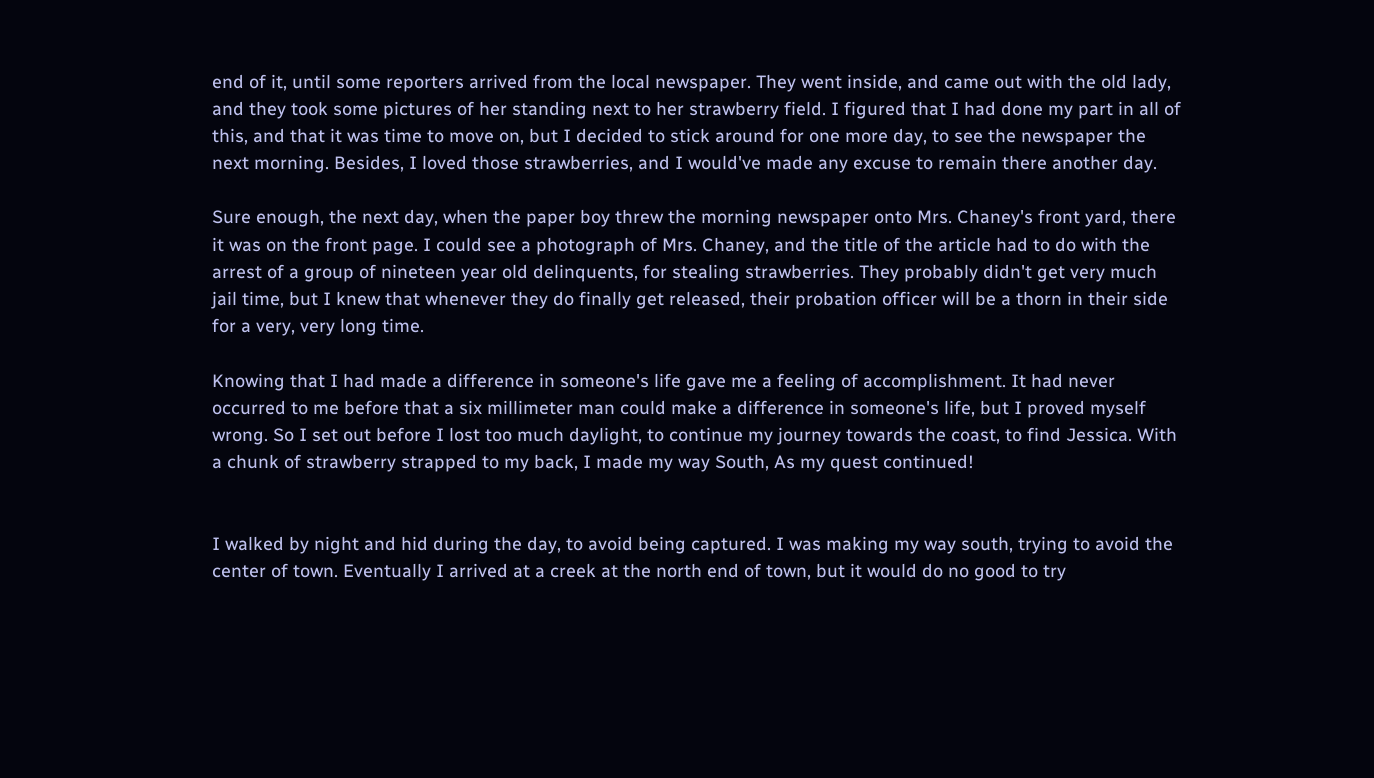end of it, until some reporters arrived from the local newspaper. They went inside, and came out with the old lady, and they took some pictures of her standing next to her strawberry field. I figured that I had done my part in all of this, and that it was time to move on, but I decided to stick around for one more day, to see the newspaper the next morning. Besides, I loved those strawberries, and I would've made any excuse to remain there another day.

Sure enough, the next day, when the paper boy threw the morning newspaper onto Mrs. Chaney's front yard, there it was on the front page. I could see a photograph of Mrs. Chaney, and the title of the article had to do with the arrest of a group of nineteen year old delinquents, for stealing strawberries. They probably didn't get very much jail time, but I knew that whenever they do finally get released, their probation officer will be a thorn in their side for a very, very long time.

Knowing that I had made a difference in someone's life gave me a feeling of accomplishment. It had never occurred to me before that a six millimeter man could make a difference in someone's life, but I proved myself wrong. So I set out before I lost too much daylight, to continue my journey towards the coast, to find Jessica. With a chunk of strawberry strapped to my back, I made my way South, As my quest continued!


I walked by night and hid during the day, to avoid being captured. I was making my way south, trying to avoid the center of town. Eventually I arrived at a creek at the north end of town, but it would do no good to try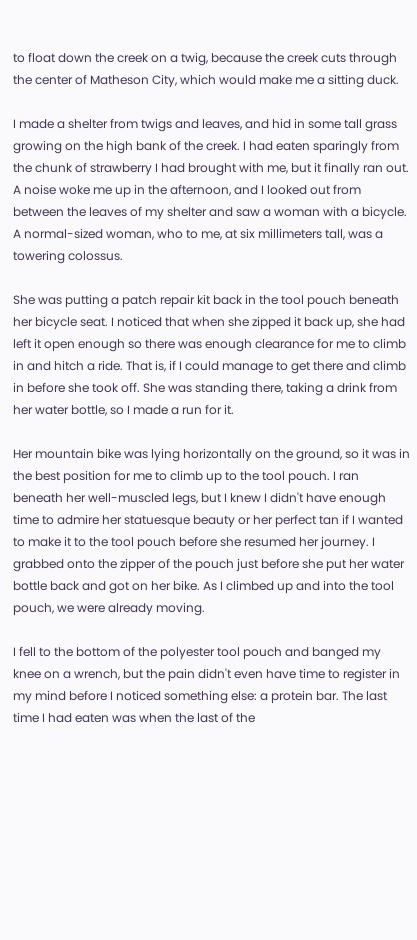to float down the creek on a twig, because the creek cuts through the center of Matheson City, which would make me a sitting duck.

I made a shelter from twigs and leaves, and hid in some tall grass growing on the high bank of the creek. I had eaten sparingly from the chunk of strawberry I had brought with me, but it finally ran out. A noise woke me up in the afternoon, and I looked out from between the leaves of my shelter and saw a woman with a bicycle. A normal-sized woman, who to me, at six millimeters tall, was a towering colossus.

She was putting a patch repair kit back in the tool pouch beneath her bicycle seat. I noticed that when she zipped it back up, she had left it open enough so there was enough clearance for me to climb in and hitch a ride. That is, if I could manage to get there and climb in before she took off. She was standing there, taking a drink from her water bottle, so I made a run for it.

Her mountain bike was lying horizontally on the ground, so it was in the best position for me to climb up to the tool pouch. I ran beneath her well-muscled legs, but I knew I didn't have enough time to admire her statuesque beauty or her perfect tan if I wanted to make it to the tool pouch before she resumed her journey. I grabbed onto the zipper of the pouch just before she put her water bottle back and got on her bike. As I climbed up and into the tool pouch, we were already moving.

I fell to the bottom of the polyester tool pouch and banged my knee on a wrench, but the pain didn't even have time to register in my mind before I noticed something else: a protein bar. The last time I had eaten was when the last of the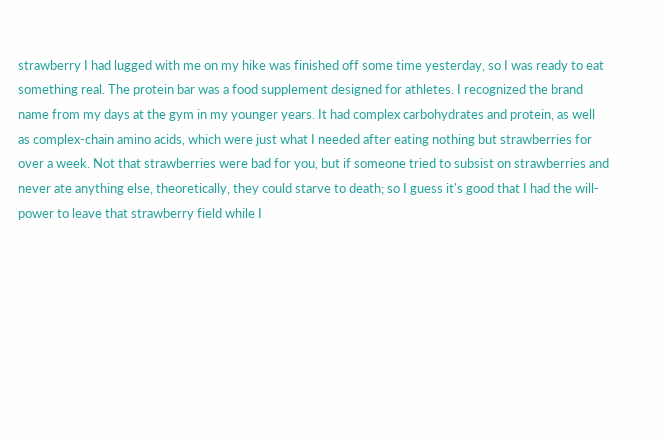strawberry I had lugged with me on my hike was finished off some time yesterday, so I was ready to eat something real. The protein bar was a food supplement designed for athletes. I recognized the brand name from my days at the gym in my younger years. It had complex carbohydrates and protein, as well as complex-chain amino acids, which were just what I needed after eating nothing but strawberries for over a week. Not that strawberries were bad for you, but if someone tried to subsist on strawberries and never ate anything else, theoretically, they could starve to death; so I guess it's good that I had the will-power to leave that strawberry field while I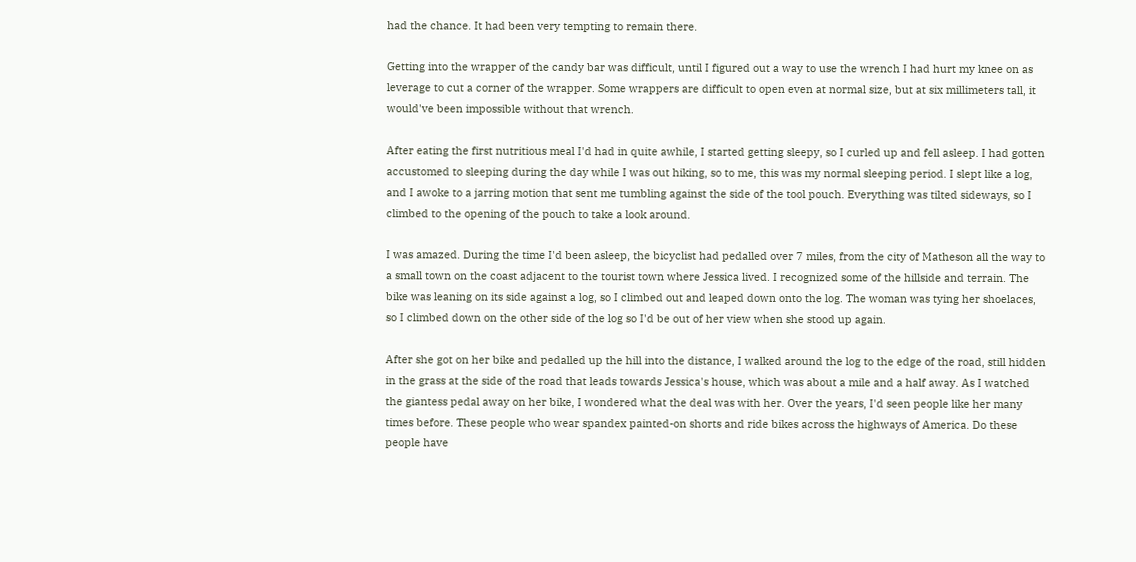had the chance. It had been very tempting to remain there.

Getting into the wrapper of the candy bar was difficult, until I figured out a way to use the wrench I had hurt my knee on as leverage to cut a corner of the wrapper. Some wrappers are difficult to open even at normal size, but at six millimeters tall, it would've been impossible without that wrench.

After eating the first nutritious meal I'd had in quite awhile, I started getting sleepy, so I curled up and fell asleep. I had gotten accustomed to sleeping during the day while I was out hiking, so to me, this was my normal sleeping period. I slept like a log, and I awoke to a jarring motion that sent me tumbling against the side of the tool pouch. Everything was tilted sideways, so I climbed to the opening of the pouch to take a look around.

I was amazed. During the time I'd been asleep, the bicyclist had pedalled over 7 miles, from the city of Matheson all the way to a small town on the coast adjacent to the tourist town where Jessica lived. I recognized some of the hillside and terrain. The bike was leaning on its side against a log, so I climbed out and leaped down onto the log. The woman was tying her shoelaces, so I climbed down on the other side of the log so I'd be out of her view when she stood up again.

After she got on her bike and pedalled up the hill into the distance, I walked around the log to the edge of the road, still hidden in the grass at the side of the road that leads towards Jessica's house, which was about a mile and a half away. As I watched the giantess pedal away on her bike, I wondered what the deal was with her. Over the years, I'd seen people like her many times before. These people who wear spandex painted-on shorts and ride bikes across the highways of America. Do these people have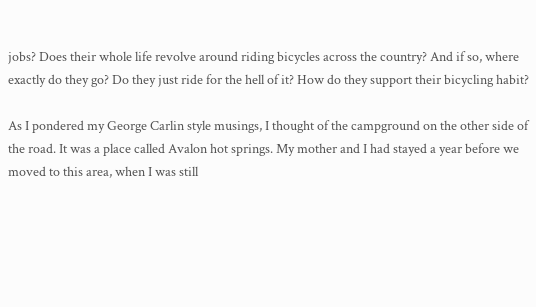jobs? Does their whole life revolve around riding bicycles across the country? And if so, where exactly do they go? Do they just ride for the hell of it? How do they support their bicycling habit?

As I pondered my George Carlin style musings, I thought of the campground on the other side of the road. It was a place called Avalon hot springs. My mother and I had stayed a year before we moved to this area, when I was still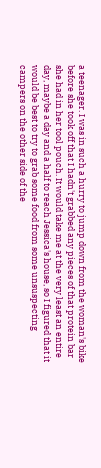a teenager. I was in such a hurry to jump down from the woman's bike before she took off that I hadn't grabbed any pieces of that protein bar she had in her tool pouch. It would take me at the very least an entire day, maybe a day and a half to reach Jessica's house, so I figured that it would be best to try to grab some food from some unsuspecting campers on the other side of the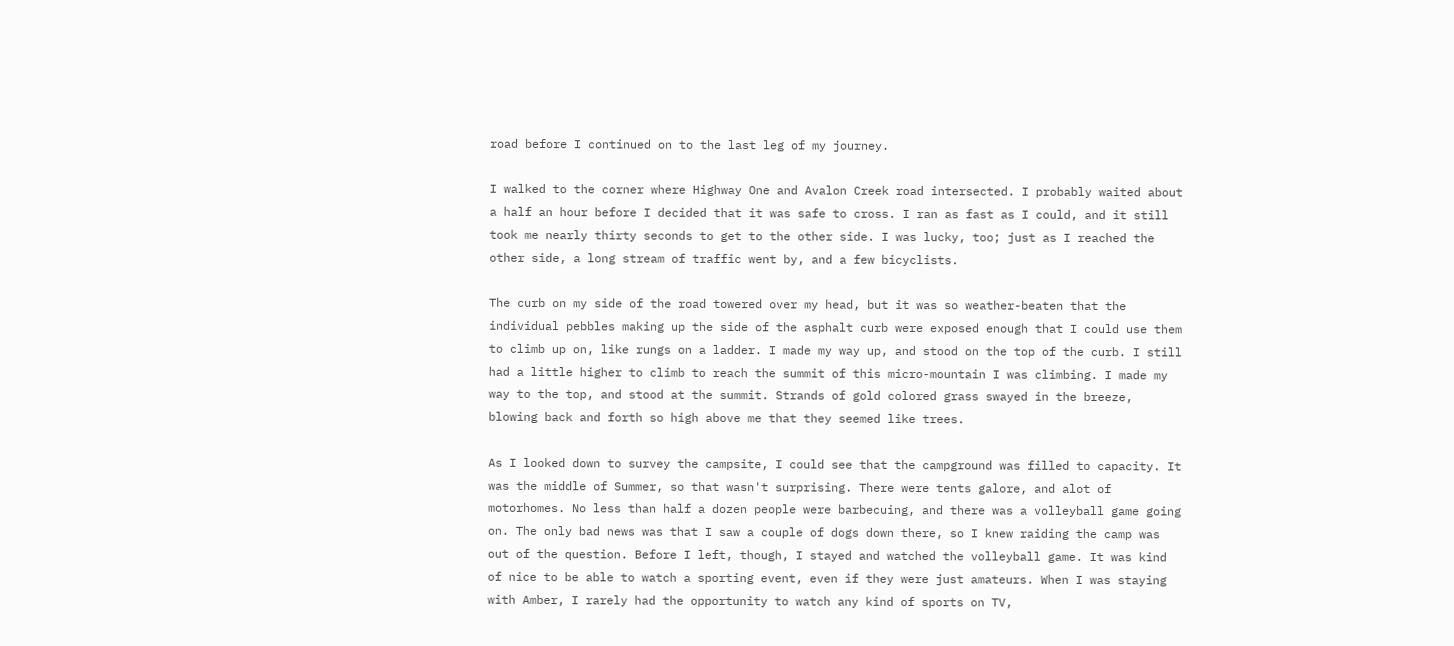road before I continued on to the last leg of my journey.

I walked to the corner where Highway One and Avalon Creek road intersected. I probably waited about a half an hour before I decided that it was safe to cross. I ran as fast as I could, and it still took me nearly thirty seconds to get to the other side. I was lucky, too; just as I reached the other side, a long stream of traffic went by, and a few bicyclists.

The curb on my side of the road towered over my head, but it was so weather-beaten that the individual pebbles making up the side of the asphalt curb were exposed enough that I could use them to climb up on, like rungs on a ladder. I made my way up, and stood on the top of the curb. I still had a little higher to climb to reach the summit of this micro-mountain I was climbing. I made my way to the top, and stood at the summit. Strands of gold colored grass swayed in the breeze, blowing back and forth so high above me that they seemed like trees.

As I looked down to survey the campsite, I could see that the campground was filled to capacity. It was the middle of Summer, so that wasn't surprising. There were tents galore, and alot of motorhomes. No less than half a dozen people were barbecuing, and there was a volleyball game going on. The only bad news was that I saw a couple of dogs down there, so I knew raiding the camp was out of the question. Before I left, though, I stayed and watched the volleyball game. It was kind of nice to be able to watch a sporting event, even if they were just amateurs. When I was staying with Amber, I rarely had the opportunity to watch any kind of sports on TV,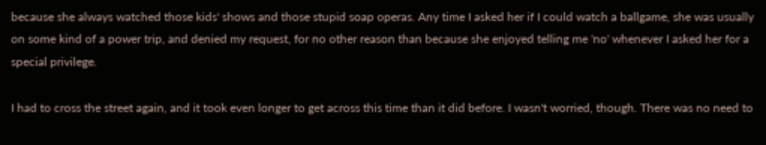because she always watched those kids' shows and those stupid soap operas. Any time I asked her if I could watch a ballgame, she was usually on some kind of a power trip, and denied my request, for no other reason than because she enjoyed telling me 'no' whenever I asked her for a special privilege.

I had to cross the street again, and it took even longer to get across this time than it did before. I wasn't worried, though. There was no need to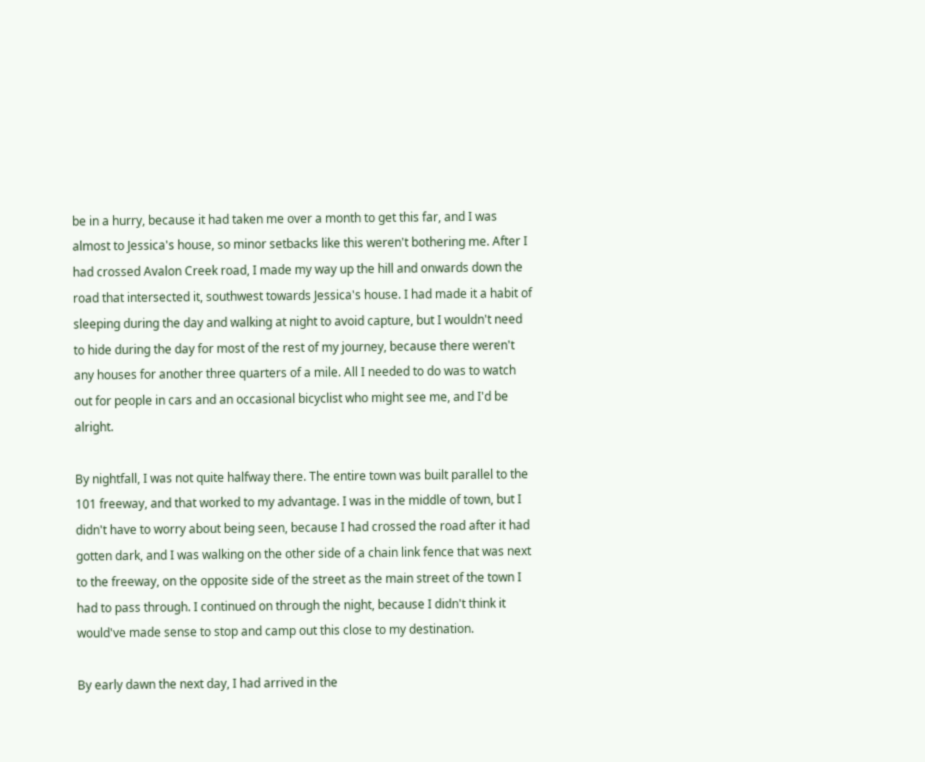be in a hurry, because it had taken me over a month to get this far, and I was almost to Jessica's house, so minor setbacks like this weren't bothering me. After I had crossed Avalon Creek road, I made my way up the hill and onwards down the road that intersected it, southwest towards Jessica's house. I had made it a habit of sleeping during the day and walking at night to avoid capture, but I wouldn't need to hide during the day for most of the rest of my journey, because there weren't any houses for another three quarters of a mile. All I needed to do was to watch out for people in cars and an occasional bicyclist who might see me, and I'd be alright.

By nightfall, I was not quite halfway there. The entire town was built parallel to the 101 freeway, and that worked to my advantage. I was in the middle of town, but I didn't have to worry about being seen, because I had crossed the road after it had gotten dark, and I was walking on the other side of a chain link fence that was next to the freeway, on the opposite side of the street as the main street of the town I had to pass through. I continued on through the night, because I didn't think it would've made sense to stop and camp out this close to my destination.

By early dawn the next day, I had arrived in the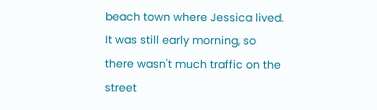beach town where Jessica lived. It was still early morning, so there wasn't much traffic on the street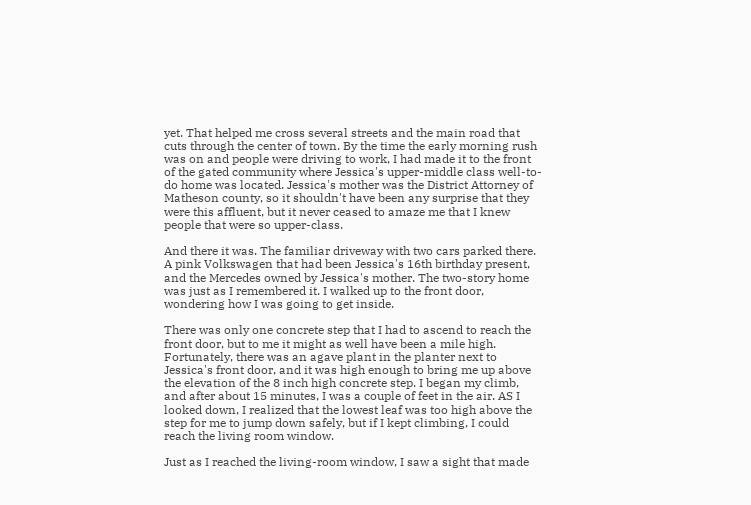yet. That helped me cross several streets and the main road that cuts through the center of town. By the time the early morning rush was on and people were driving to work, I had made it to the front of the gated community where Jessica's upper-middle class well-to-do home was located. Jessica's mother was the District Attorney of Matheson county, so it shouldn't have been any surprise that they were this affluent, but it never ceased to amaze me that I knew people that were so upper-class.

And there it was. The familiar driveway with two cars parked there. A pink Volkswagen that had been Jessica's 16th birthday present, and the Mercedes owned by Jessica's mother. The two-story home was just as I remembered it. I walked up to the front door, wondering how I was going to get inside.

There was only one concrete step that I had to ascend to reach the front door, but to me it might as well have been a mile high. Fortunately, there was an agave plant in the planter next to Jessica's front door, and it was high enough to bring me up above the elevation of the 8 inch high concrete step. I began my climb, and after about 15 minutes, I was a couple of feet in the air. AS I looked down, I realized that the lowest leaf was too high above the step for me to jump down safely, but if I kept climbing, I could reach the living room window.

Just as I reached the living-room window, I saw a sight that made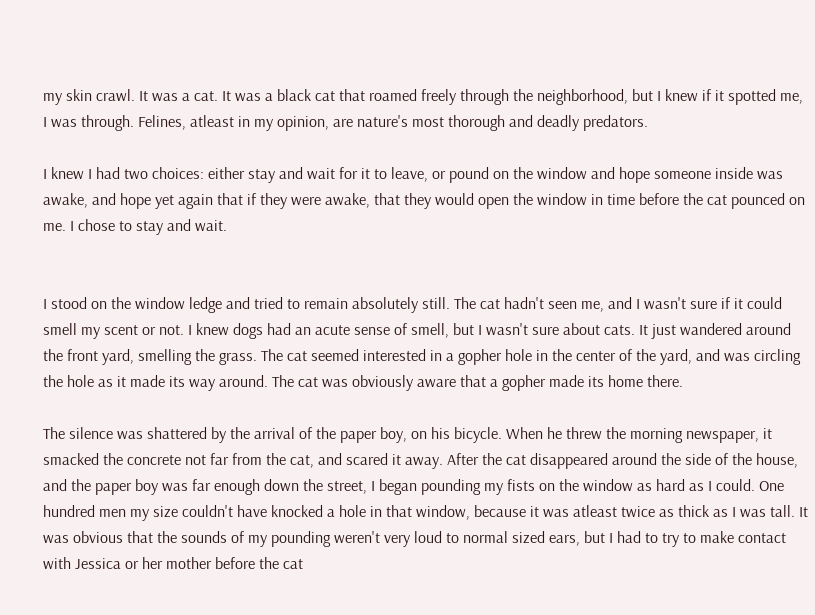my skin crawl. It was a cat. It was a black cat that roamed freely through the neighborhood, but I knew if it spotted me, I was through. Felines, atleast in my opinion, are nature's most thorough and deadly predators.

I knew I had two choices: either stay and wait for it to leave, or pound on the window and hope someone inside was awake, and hope yet again that if they were awake, that they would open the window in time before the cat pounced on me. I chose to stay and wait.


I stood on the window ledge and tried to remain absolutely still. The cat hadn't seen me, and I wasn't sure if it could smell my scent or not. I knew dogs had an acute sense of smell, but I wasn't sure about cats. It just wandered around the front yard, smelling the grass. The cat seemed interested in a gopher hole in the center of the yard, and was circling the hole as it made its way around. The cat was obviously aware that a gopher made its home there.

The silence was shattered by the arrival of the paper boy, on his bicycle. When he threw the morning newspaper, it smacked the concrete not far from the cat, and scared it away. After the cat disappeared around the side of the house, and the paper boy was far enough down the street, I began pounding my fists on the window as hard as I could. One hundred men my size couldn't have knocked a hole in that window, because it was atleast twice as thick as I was tall. It was obvious that the sounds of my pounding weren't very loud to normal sized ears, but I had to try to make contact with Jessica or her mother before the cat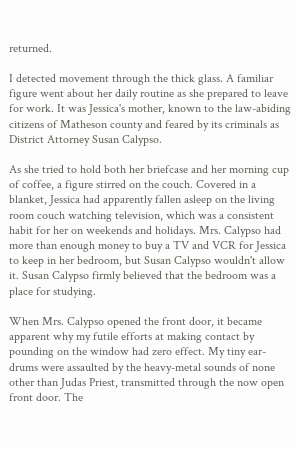returned.

I detected movement through the thick glass. A familiar figure went about her daily routine as she prepared to leave for work. It was Jessica's mother, known to the law-abiding citizens of Matheson county and feared by its criminals as District Attorney Susan Calypso.

As she tried to hold both her briefcase and her morning cup of coffee, a figure stirred on the couch. Covered in a blanket, Jessica had apparently fallen asleep on the living room couch watching television, which was a consistent habit for her on weekends and holidays. Mrs. Calypso had more than enough money to buy a TV and VCR for Jessica to keep in her bedroom, but Susan Calypso wouldn't allow it. Susan Calypso firmly believed that the bedroom was a place for studying.

When Mrs. Calypso opened the front door, it became apparent why my futile efforts at making contact by pounding on the window had zero effect. My tiny ear-drums were assaulted by the heavy-metal sounds of none other than Judas Priest, transmitted through the now open front door. The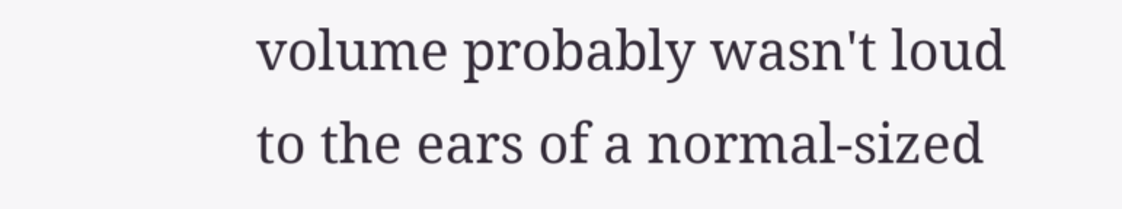volume probably wasn't loud to the ears of a normal-sized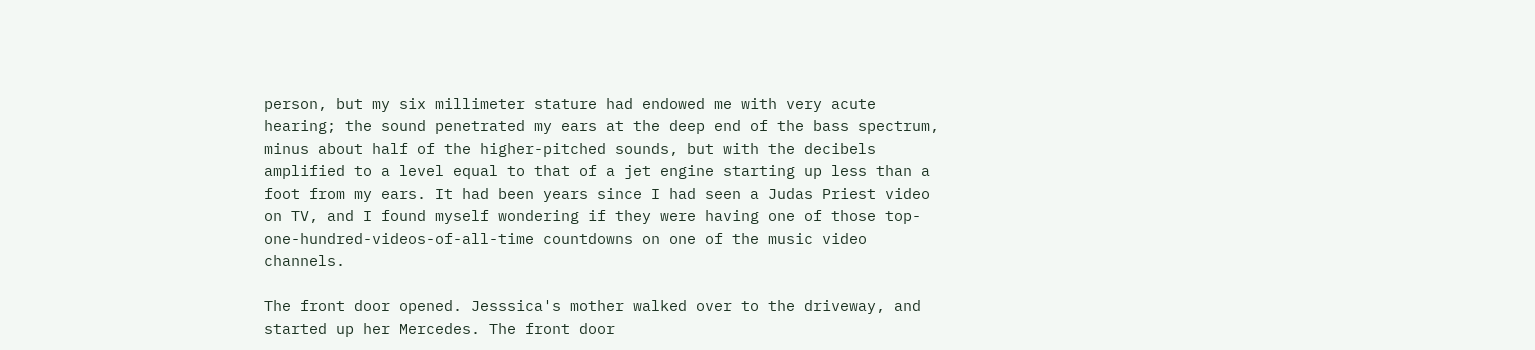person, but my six millimeter stature had endowed me with very acute hearing; the sound penetrated my ears at the deep end of the bass spectrum, minus about half of the higher-pitched sounds, but with the decibels amplified to a level equal to that of a jet engine starting up less than a foot from my ears. It had been years since I had seen a Judas Priest video on TV, and I found myself wondering if they were having one of those top-one-hundred-videos-of-all-time countdowns on one of the music video channels.

The front door opened. Jesssica's mother walked over to the driveway, and started up her Mercedes. The front door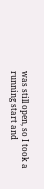was still open, so I took a running start and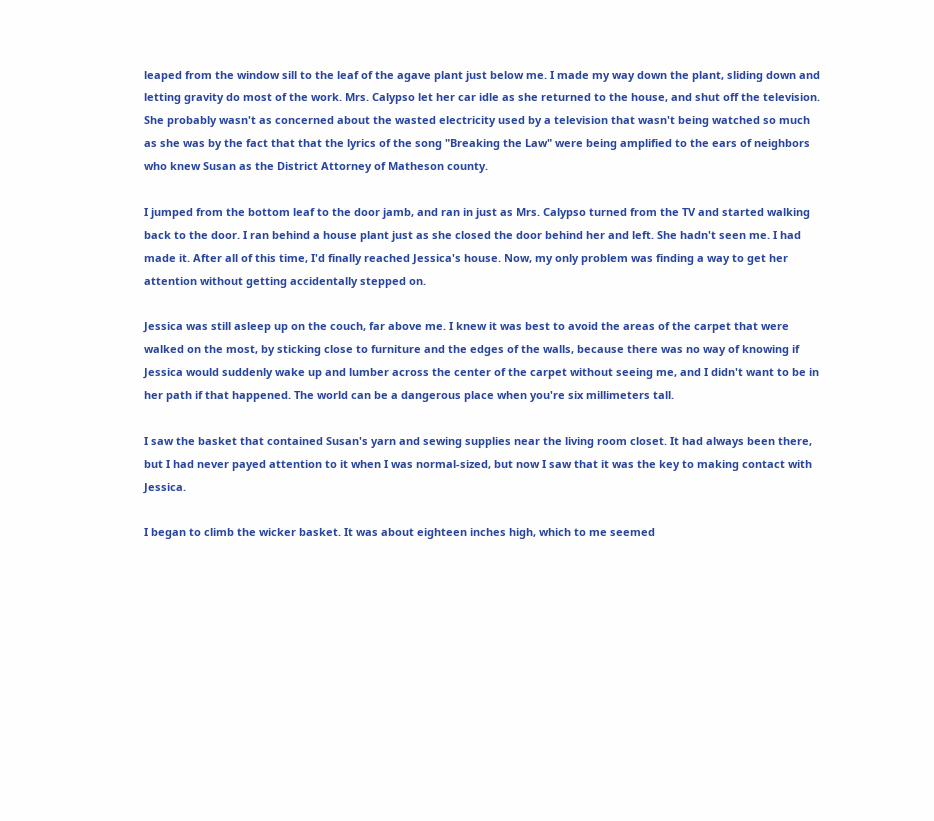leaped from the window sill to the leaf of the agave plant just below me. I made my way down the plant, sliding down and letting gravity do most of the work. Mrs. Calypso let her car idle as she returned to the house, and shut off the television. She probably wasn't as concerned about the wasted electricity used by a television that wasn't being watched so much as she was by the fact that that the lyrics of the song "Breaking the Law" were being amplified to the ears of neighbors who knew Susan as the District Attorney of Matheson county.

I jumped from the bottom leaf to the door jamb, and ran in just as Mrs. Calypso turned from the TV and started walking back to the door. I ran behind a house plant just as she closed the door behind her and left. She hadn't seen me. I had made it. After all of this time, I'd finally reached Jessica's house. Now, my only problem was finding a way to get her attention without getting accidentally stepped on.

Jessica was still asleep up on the couch, far above me. I knew it was best to avoid the areas of the carpet that were walked on the most, by sticking close to furniture and the edges of the walls, because there was no way of knowing if Jessica would suddenly wake up and lumber across the center of the carpet without seeing me, and I didn't want to be in her path if that happened. The world can be a dangerous place when you're six millimeters tall.

I saw the basket that contained Susan's yarn and sewing supplies near the living room closet. It had always been there, but I had never payed attention to it when I was normal-sized, but now I saw that it was the key to making contact with Jessica.

I began to climb the wicker basket. It was about eighteen inches high, which to me seemed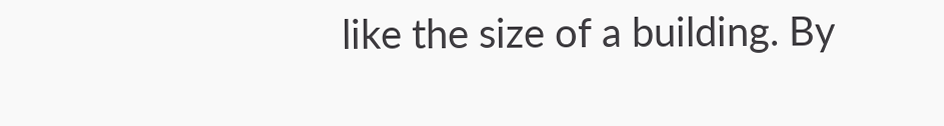like the size of a building. By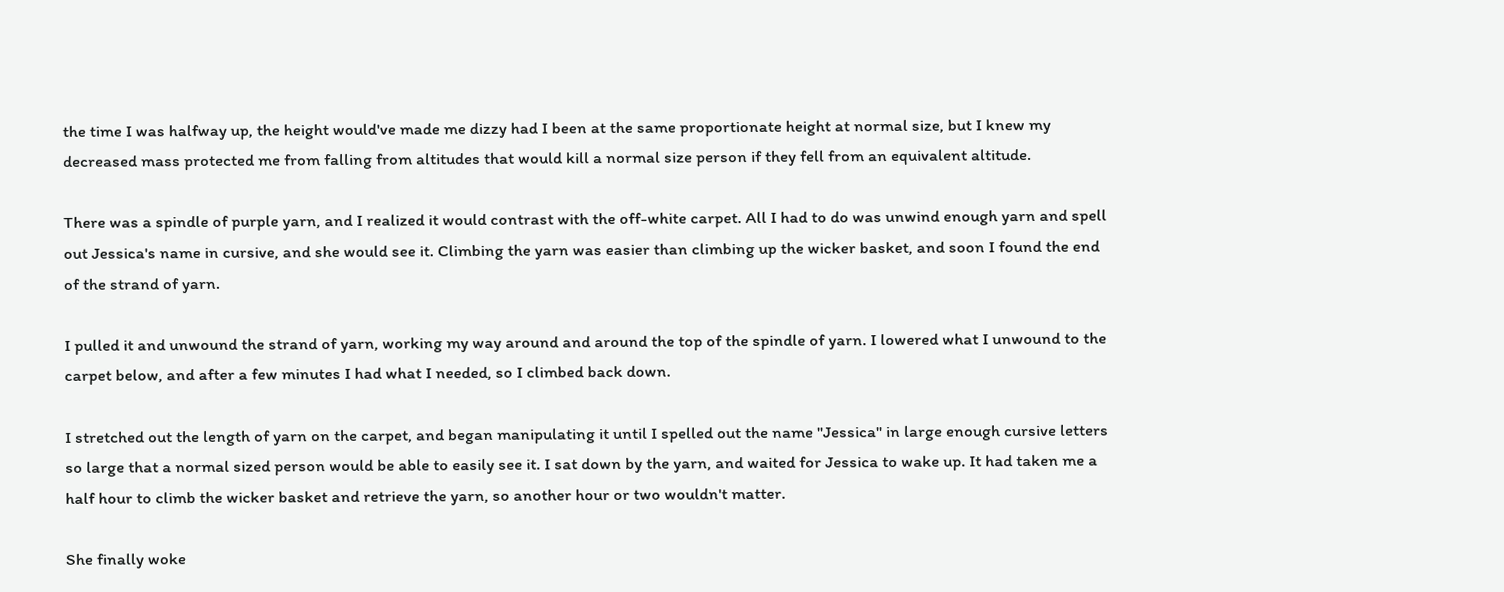the time I was halfway up, the height would've made me dizzy had I been at the same proportionate height at normal size, but I knew my decreased mass protected me from falling from altitudes that would kill a normal size person if they fell from an equivalent altitude.

There was a spindle of purple yarn, and I realized it would contrast with the off-white carpet. All I had to do was unwind enough yarn and spell out Jessica's name in cursive, and she would see it. Climbing the yarn was easier than climbing up the wicker basket, and soon I found the end of the strand of yarn.

I pulled it and unwound the strand of yarn, working my way around and around the top of the spindle of yarn. I lowered what I unwound to the carpet below, and after a few minutes I had what I needed, so I climbed back down.

I stretched out the length of yarn on the carpet, and began manipulating it until I spelled out the name "Jessica" in large enough cursive letters so large that a normal sized person would be able to easily see it. I sat down by the yarn, and waited for Jessica to wake up. It had taken me a half hour to climb the wicker basket and retrieve the yarn, so another hour or two wouldn't matter.

She finally woke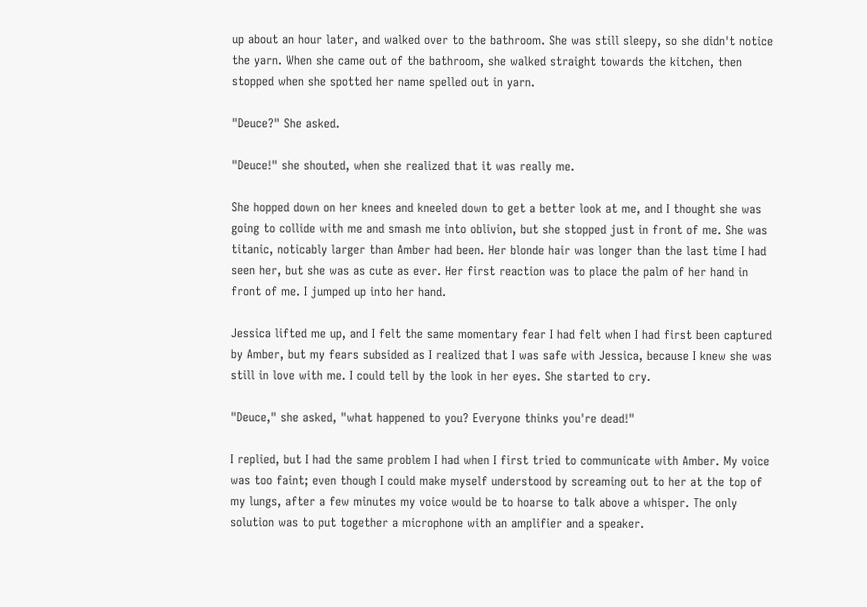up about an hour later, and walked over to the bathroom. She was still sleepy, so she didn't notice the yarn. When she came out of the bathroom, she walked straight towards the kitchen, then stopped when she spotted her name spelled out in yarn.

"Deuce?" She asked.

"Deuce!" she shouted, when she realized that it was really me.

She hopped down on her knees and kneeled down to get a better look at me, and I thought she was going to collide with me and smash me into oblivion, but she stopped just in front of me. She was titanic, noticably larger than Amber had been. Her blonde hair was longer than the last time I had seen her, but she was as cute as ever. Her first reaction was to place the palm of her hand in front of me. I jumped up into her hand.

Jessica lifted me up, and I felt the same momentary fear I had felt when I had first been captured by Amber, but my fears subsided as I realized that I was safe with Jessica, because I knew she was still in love with me. I could tell by the look in her eyes. She started to cry.

"Deuce," she asked, "what happened to you? Everyone thinks you're dead!"

I replied, but I had the same problem I had when I first tried to communicate with Amber. My voice was too faint; even though I could make myself understood by screaming out to her at the top of my lungs, after a few minutes my voice would be to hoarse to talk above a whisper. The only solution was to put together a microphone with an amplifier and a speaker.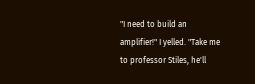"I need to build an amplifier!" I yelled. "Take me to professor Stiles, he'll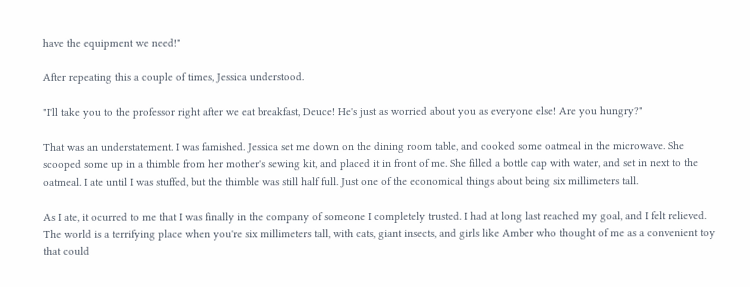have the equipment we need!"

After repeating this a couple of times, Jessica understood.

"I'll take you to the professor right after we eat breakfast, Deuce! He's just as worried about you as everyone else! Are you hungry?"

That was an understatement. I was famished. Jessica set me down on the dining room table, and cooked some oatmeal in the microwave. She scooped some up in a thimble from her mother's sewing kit, and placed it in front of me. She filled a bottle cap with water, and set in next to the oatmeal. I ate until I was stuffed, but the thimble was still half full. Just one of the economical things about being six millimeters tall.

As I ate, it ocurred to me that I was finally in the company of someone I completely trusted. I had at long last reached my goal, and I felt relieved. The world is a terrifying place when you're six millimeters tall, with cats, giant insects, and girls like Amber who thought of me as a convenient toy that could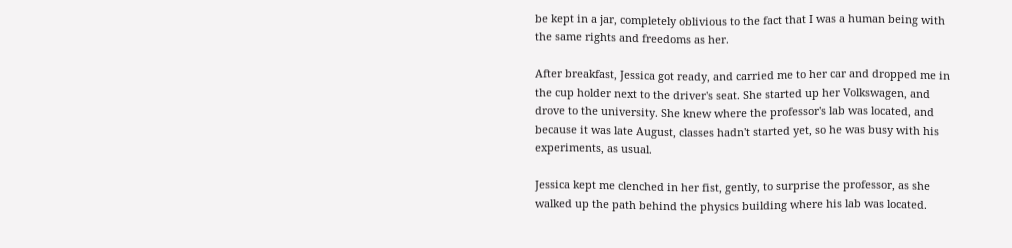be kept in a jar, completely oblivious to the fact that I was a human being with the same rights and freedoms as her.

After breakfast, Jessica got ready, and carried me to her car and dropped me in the cup holder next to the driver's seat. She started up her Volkswagen, and drove to the university. She knew where the professor's lab was located, and because it was late August, classes hadn't started yet, so he was busy with his experiments, as usual.

Jessica kept me clenched in her fist, gently, to surprise the professor, as she walked up the path behind the physics building where his lab was located.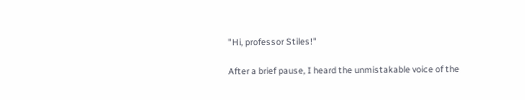"Hi, professor Stiles!"

After a brief pause, I heard the unmistakable voice of the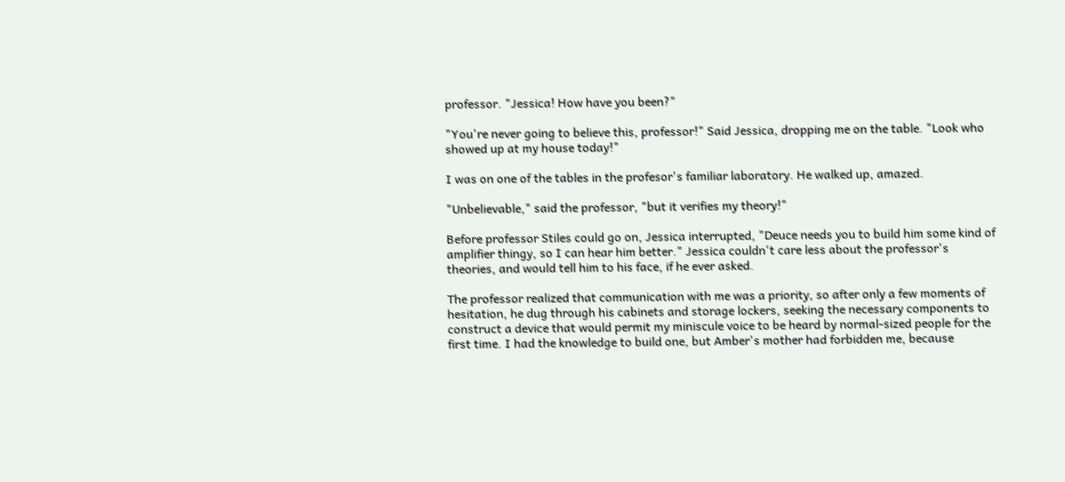professor. "Jessica! How have you been?"

"You're never going to believe this, professor!" Said Jessica, dropping me on the table. "Look who showed up at my house today!"

I was on one of the tables in the profesor's familiar laboratory. He walked up, amazed.

"Unbelievable," said the professor, "but it verifies my theory!"

Before professor Stiles could go on, Jessica interrupted, "Deuce needs you to build him some kind of amplifier thingy, so I can hear him better." Jessica couldn't care less about the professor's theories, and would tell him to his face, if he ever asked.

The professor realized that communication with me was a priority, so after only a few moments of hesitation, he dug through his cabinets and storage lockers, seeking the necessary components to construct a device that would permit my miniscule voice to be heard by normal-sized people for the first time. I had the knowledge to build one, but Amber's mother had forbidden me, because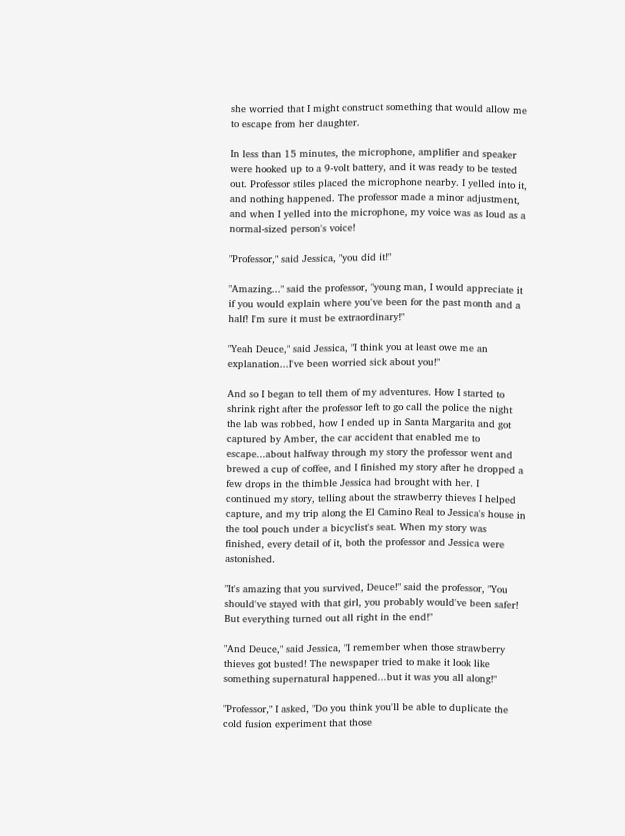she worried that I might construct something that would allow me to escape from her daughter.

In less than 15 minutes, the microphone, amplifier and speaker were hooked up to a 9-volt battery, and it was ready to be tested out. Professor stiles placed the microphone nearby. I yelled into it, and nothing happened. The professor made a minor adjustment, and when I yelled into the microphone, my voice was as loud as a normal-sized person's voice!

"Professor," said Jessica, "you did it!"

"Amazing..." said the professor, "young man, I would appreciate it if you would explain where you've been for the past month and a half! I'm sure it must be extraordinary!"

"Yeah Deuce," said Jessica, "I think you at least owe me an explanation...I've been worried sick about you!"

And so I began to tell them of my adventures. How I started to shrink right after the professor left to go call the police the night the lab was robbed, how I ended up in Santa Margarita and got captured by Amber, the car accident that enabled me to escape...about halfway through my story the professor went and brewed a cup of coffee, and I finished my story after he dropped a few drops in the thimble Jessica had brought with her. I continued my story, telling about the strawberry thieves I helped capture, and my trip along the El Camino Real to Jessica's house in the tool pouch under a bicyclist's seat. When my story was finished, every detail of it, both the professor and Jessica were astonished.

"It's amazing that you survived, Deuce!" said the professor, "You should've stayed with that girl, you probably would've been safer! But everything turned out all right in the end!"

"And Deuce," said Jessica, "I remember when those strawberry thieves got busted! The newspaper tried to make it look like something supernatural happened...but it was you all along!"

"Professor," I asked, "Do you think you'll be able to duplicate the cold fusion experiment that those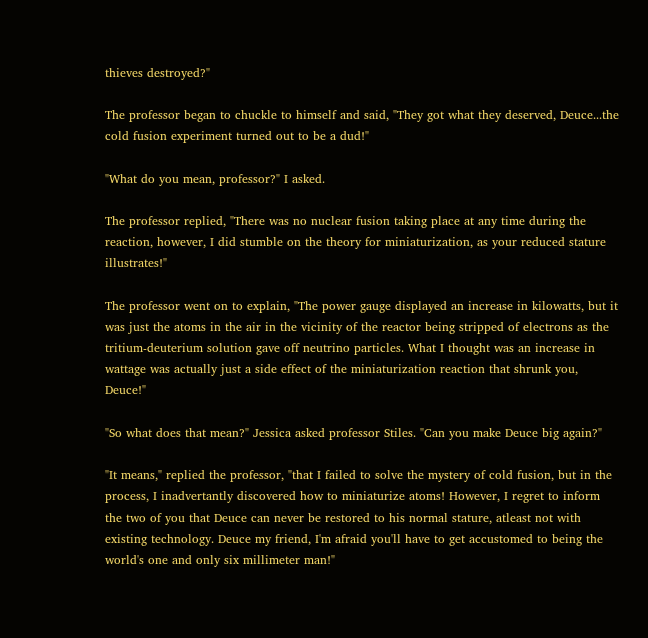thieves destroyed?"

The professor began to chuckle to himself and said, "They got what they deserved, Deuce...the cold fusion experiment turned out to be a dud!"

"What do you mean, professor?" I asked.

The professor replied, "There was no nuclear fusion taking place at any time during the reaction, however, I did stumble on the theory for miniaturization, as your reduced stature illustrates!"

The professor went on to explain, "The power gauge displayed an increase in kilowatts, but it was just the atoms in the air in the vicinity of the reactor being stripped of electrons as the tritium-deuterium solution gave off neutrino particles. What I thought was an increase in wattage was actually just a side effect of the miniaturization reaction that shrunk you, Deuce!"

"So what does that mean?" Jessica asked professor Stiles. "Can you make Deuce big again?"

"It means," replied the professor, "that I failed to solve the mystery of cold fusion, but in the process, I inadvertantly discovered how to miniaturize atoms! However, I regret to inform the two of you that Deuce can never be restored to his normal stature, atleast not with existing technology. Deuce my friend, I'm afraid you'll have to get accustomed to being the world's one and only six millimeter man!"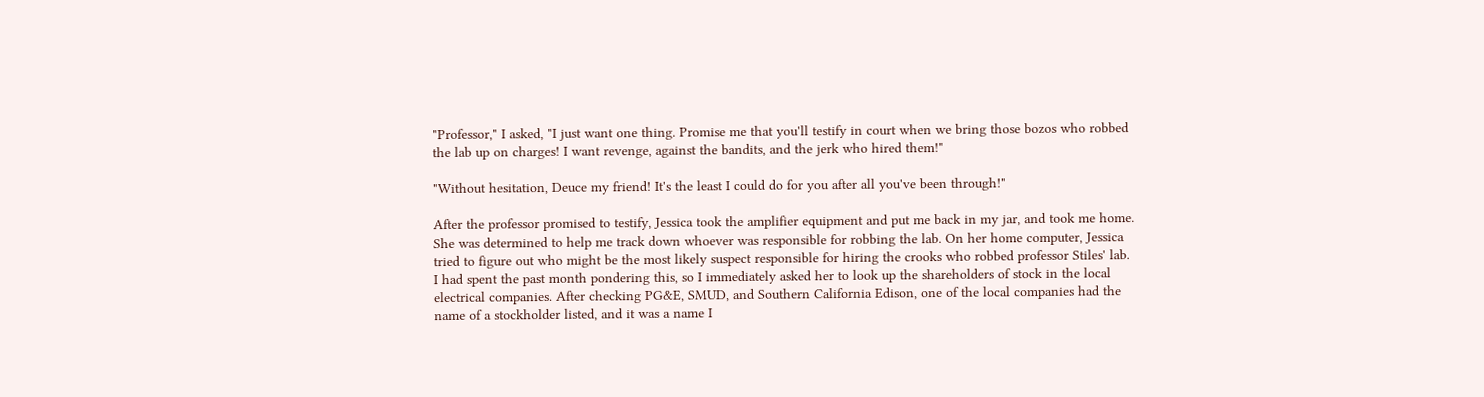"Professor," I asked, "I just want one thing. Promise me that you'll testify in court when we bring those bozos who robbed the lab up on charges! I want revenge, against the bandits, and the jerk who hired them!"

"Without hesitation, Deuce my friend! It's the least I could do for you after all you've been through!"

After the professor promised to testify, Jessica took the amplifier equipment and put me back in my jar, and took me home. She was determined to help me track down whoever was responsible for robbing the lab. On her home computer, Jessica tried to figure out who might be the most likely suspect responsible for hiring the crooks who robbed professor Stiles' lab. I had spent the past month pondering this, so I immediately asked her to look up the shareholders of stock in the local electrical companies. After checking PG&E, SMUD, and Southern California Edison, one of the local companies had the name of a stockholder listed, and it was a name I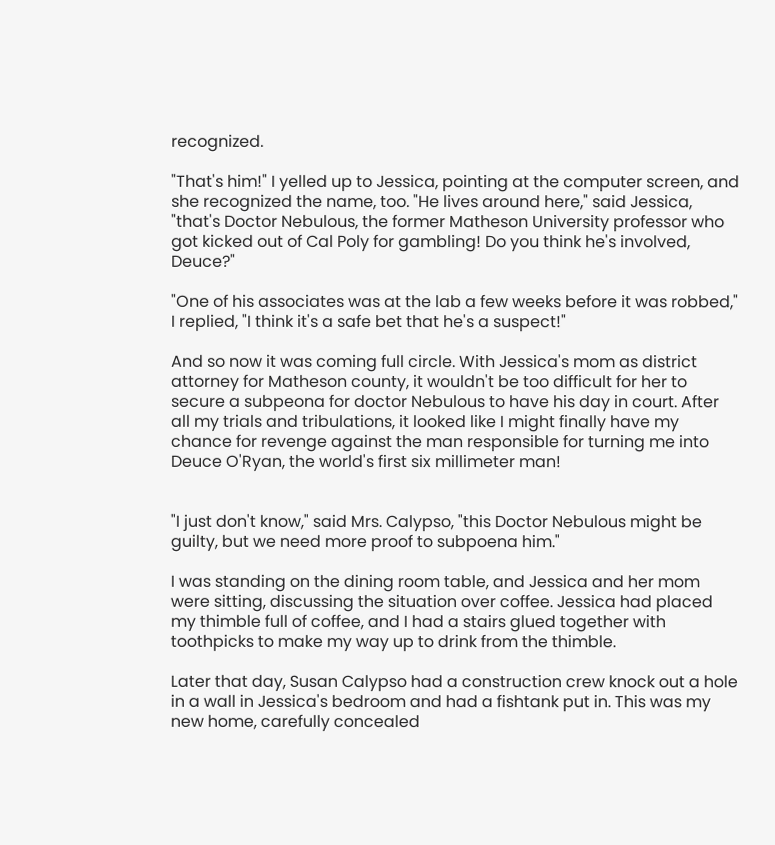recognized.

"That's him!" I yelled up to Jessica, pointing at the computer screen, and she recognized the name, too. "He lives around here," said Jessica, "that's Doctor Nebulous, the former Matheson University professor who got kicked out of Cal Poly for gambling! Do you think he's involved, Deuce?"

"One of his associates was at the lab a few weeks before it was robbed," I replied, "I think it's a safe bet that he's a suspect!"

And so now it was coming full circle. With Jessica's mom as district attorney for Matheson county, it wouldn't be too difficult for her to secure a subpeona for doctor Nebulous to have his day in court. After all my trials and tribulations, it looked like I might finally have my chance for revenge against the man responsible for turning me into Deuce O'Ryan, the world's first six millimeter man!


"I just don't know," said Mrs. Calypso, "this Doctor Nebulous might be guilty, but we need more proof to subpoena him."

I was standing on the dining room table, and Jessica and her mom were sitting, discussing the situation over coffee. Jessica had placed my thimble full of coffee, and I had a stairs glued together with toothpicks to make my way up to drink from the thimble.

Later that day, Susan Calypso had a construction crew knock out a hole in a wall in Jessica's bedroom and had a fishtank put in. This was my new home, carefully concealed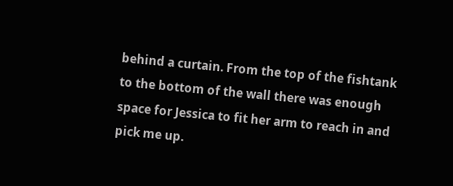behind a curtain. From the top of the fishtank to the bottom of the wall there was enough space for Jessica to fit her arm to reach in and pick me up.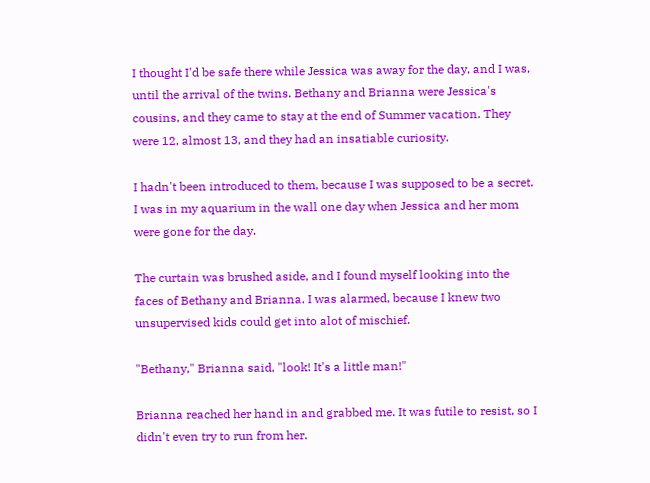I thought I'd be safe there while Jessica was away for the day, and I was, until the arrival of the twins. Bethany and Brianna were Jessica's cousins, and they came to stay at the end of Summer vacation. They were 12, almost 13, and they had an insatiable curiosity.

I hadn't been introduced to them, because I was supposed to be a secret. I was in my aquarium in the wall one day when Jessica and her mom were gone for the day.

The curtain was brushed aside, and I found myself looking into the faces of Bethany and Brianna. I was alarmed, because I knew two unsupervised kids could get into alot of mischief.

"Bethany," Brianna said, "look! It's a little man!"

Brianna reached her hand in and grabbed me. It was futile to resist, so I didn't even try to run from her.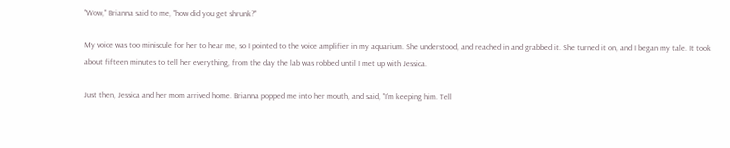"Wow," Brianna said to me, "how did you get shrunk?"

My voice was too miniscule for her to hear me, so I pointed to the voice amplifier in my aquarium. She understood, and reached in and grabbed it. She turned it on, and I began my tale. It took about fifteen minutes to tell her everything, from the day the lab was robbed until I met up with Jessica.

Just then, Jessica and her mom arrived home. Brianna popped me into her mouth, and said, "I'm keeping him. Tell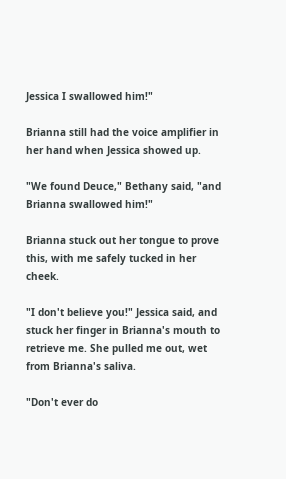Jessica I swallowed him!"

Brianna still had the voice amplifier in her hand when Jessica showed up.

"We found Deuce," Bethany said, "and Brianna swallowed him!"

Brianna stuck out her tongue to prove this, with me safely tucked in her cheek.

"I don't believe you!" Jessica said, and stuck her finger in Brianna's mouth to retrieve me. She pulled me out, wet from Brianna's saliva.

"Don't ever do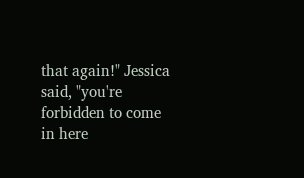that again!" Jessica said, "you're forbidden to come in here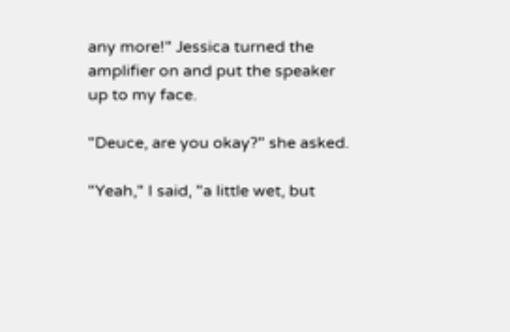any more!" Jessica turned the amplifier on and put the speaker up to my face.

"Deuce, are you okay?" she asked.

"Yeah," I said, "a little wet, but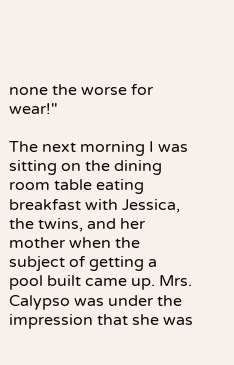none the worse for wear!"

The next morning I was sitting on the dining room table eating breakfast with Jessica, the twins, and her mother when the subject of getting a pool built came up. Mrs. Calypso was under the impression that she was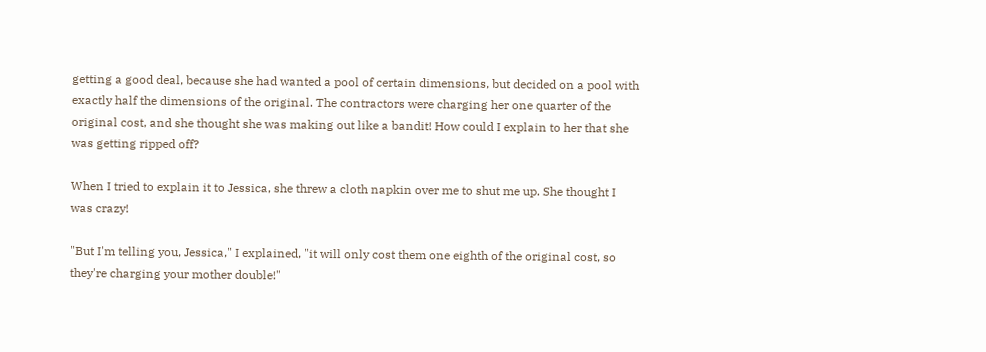getting a good deal, because she had wanted a pool of certain dimensions, but decided on a pool with exactly half the dimensions of the original. The contractors were charging her one quarter of the original cost, and she thought she was making out like a bandit! How could I explain to her that she was getting ripped off?

When I tried to explain it to Jessica, she threw a cloth napkin over me to shut me up. She thought I was crazy!

"But I'm telling you, Jessica," I explained, "it will only cost them one eighth of the original cost, so they're charging your mother double!"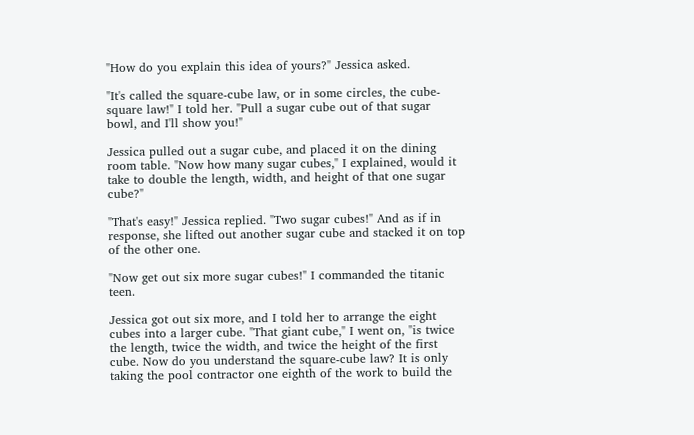"How do you explain this idea of yours?" Jessica asked.

"It's called the square-cube law, or in some circles, the cube-square law!" I told her. "Pull a sugar cube out of that sugar bowl, and I'll show you!"

Jessica pulled out a sugar cube, and placed it on the dining room table. "Now how many sugar cubes," I explained, would it take to double the length, width, and height of that one sugar cube?"

"That's easy!" Jessica replied. "Two sugar cubes!" And as if in response, she lifted out another sugar cube and stacked it on top of the other one.

"Now get out six more sugar cubes!" I commanded the titanic teen.

Jessica got out six more, and I told her to arrange the eight cubes into a larger cube. "That giant cube," I went on, "is twice the length, twice the width, and twice the height of the first cube. Now do you understand the square-cube law? It is only taking the pool contractor one eighth of the work to build the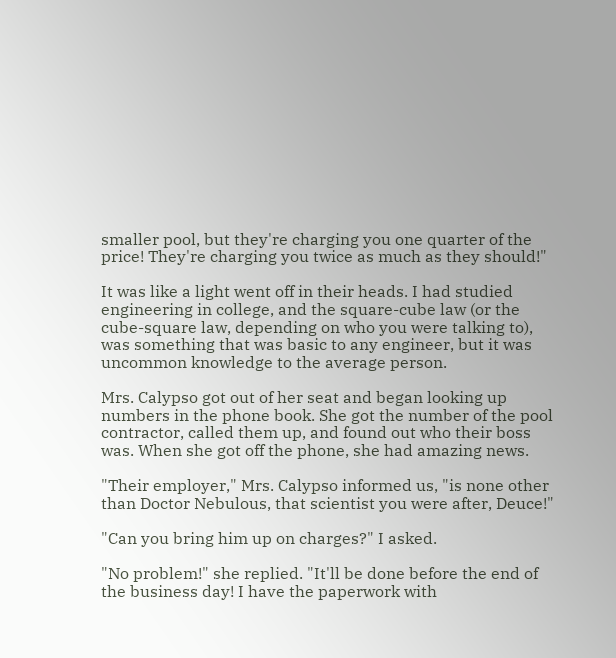smaller pool, but they're charging you one quarter of the price! They're charging you twice as much as they should!"

It was like a light went off in their heads. I had studied engineering in college, and the square-cube law (or the cube-square law, depending on who you were talking to), was something that was basic to any engineer, but it was uncommon knowledge to the average person.

Mrs. Calypso got out of her seat and began looking up numbers in the phone book. She got the number of the pool contractor, called them up, and found out who their boss was. When she got off the phone, she had amazing news.

"Their employer," Mrs. Calypso informed us, "is none other than Doctor Nebulous, that scientist you were after, Deuce!"

"Can you bring him up on charges?" I asked.

"No problem!" she replied. "It'll be done before the end of the business day! I have the paperwork with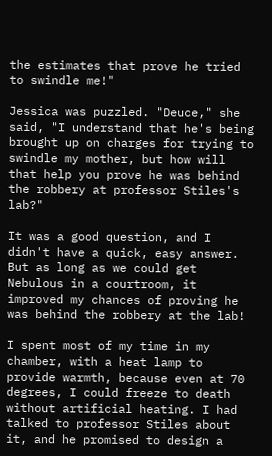the estimates that prove he tried to swindle me!"

Jessica was puzzled. "Deuce," she said, "I understand that he's being brought up on charges for trying to swindle my mother, but how will that help you prove he was behind the robbery at professor Stiles's lab?"

It was a good question, and I didn't have a quick, easy answer. But as long as we could get Nebulous in a courtroom, it improved my chances of proving he was behind the robbery at the lab!

I spent most of my time in my chamber, with a heat lamp to provide warmth, because even at 70 degrees, I could freeze to death without artificial heating. I had talked to professor Stiles about it, and he promised to design a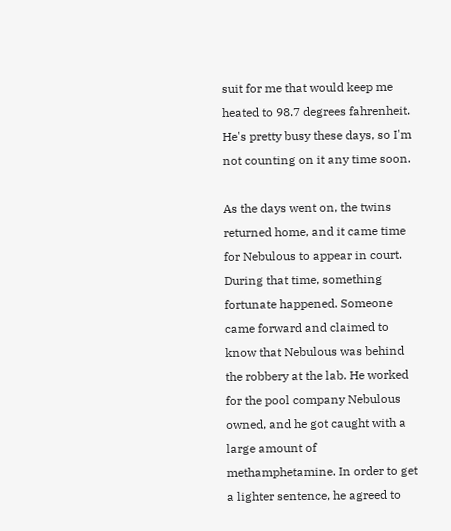suit for me that would keep me heated to 98.7 degrees fahrenheit. He's pretty busy these days, so I'm not counting on it any time soon.

As the days went on, the twins returned home, and it came time for Nebulous to appear in court. During that time, something fortunate happened. Someone came forward and claimed to know that Nebulous was behind the robbery at the lab. He worked for the pool company Nebulous owned, and he got caught with a large amount of methamphetamine. In order to get a lighter sentence, he agreed to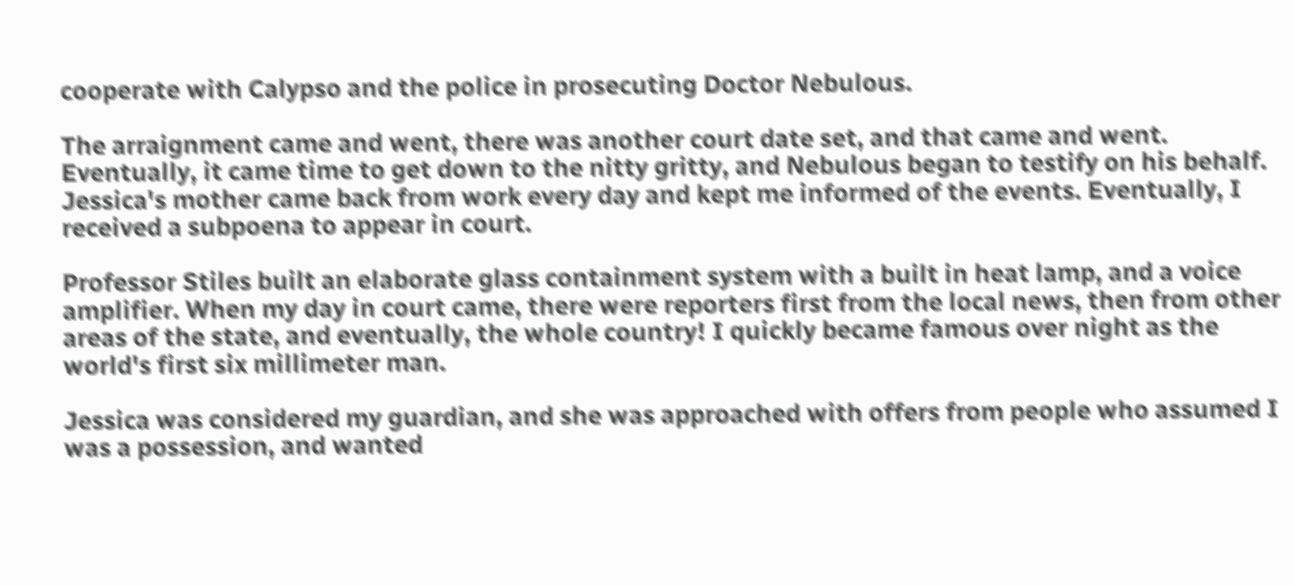cooperate with Calypso and the police in prosecuting Doctor Nebulous.

The arraignment came and went, there was another court date set, and that came and went. Eventually, it came time to get down to the nitty gritty, and Nebulous began to testify on his behalf. Jessica's mother came back from work every day and kept me informed of the events. Eventually, I received a subpoena to appear in court.

Professor Stiles built an elaborate glass containment system with a built in heat lamp, and a voice amplifier. When my day in court came, there were reporters first from the local news, then from other areas of the state, and eventually, the whole country! I quickly became famous over night as the world's first six millimeter man.

Jessica was considered my guardian, and she was approached with offers from people who assumed I was a possession, and wanted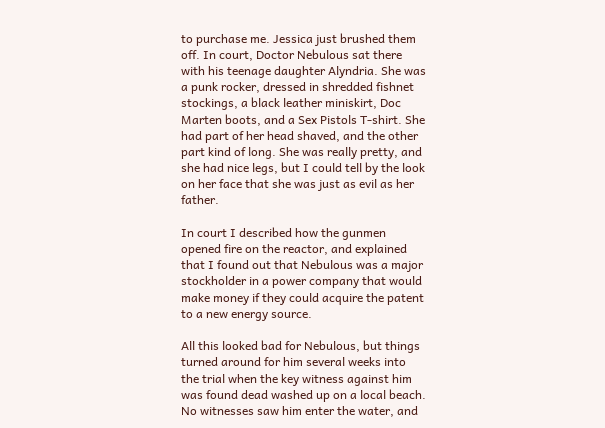to purchase me. Jessica just brushed them off. In court, Doctor Nebulous sat there with his teenage daughter Alyndria. She was a punk rocker, dressed in shredded fishnet stockings, a black leather miniskirt, Doc Marten boots, and a Sex Pistols T-shirt. She had part of her head shaved, and the other part kind of long. She was really pretty, and she had nice legs, but I could tell by the look on her face that she was just as evil as her father.

In court I described how the gunmen opened fire on the reactor, and explained that I found out that Nebulous was a major stockholder in a power company that would make money if they could acquire the patent to a new energy source.

All this looked bad for Nebulous, but things turned around for him several weeks into the trial when the key witness against him was found dead washed up on a local beach. No witnesses saw him enter the water, and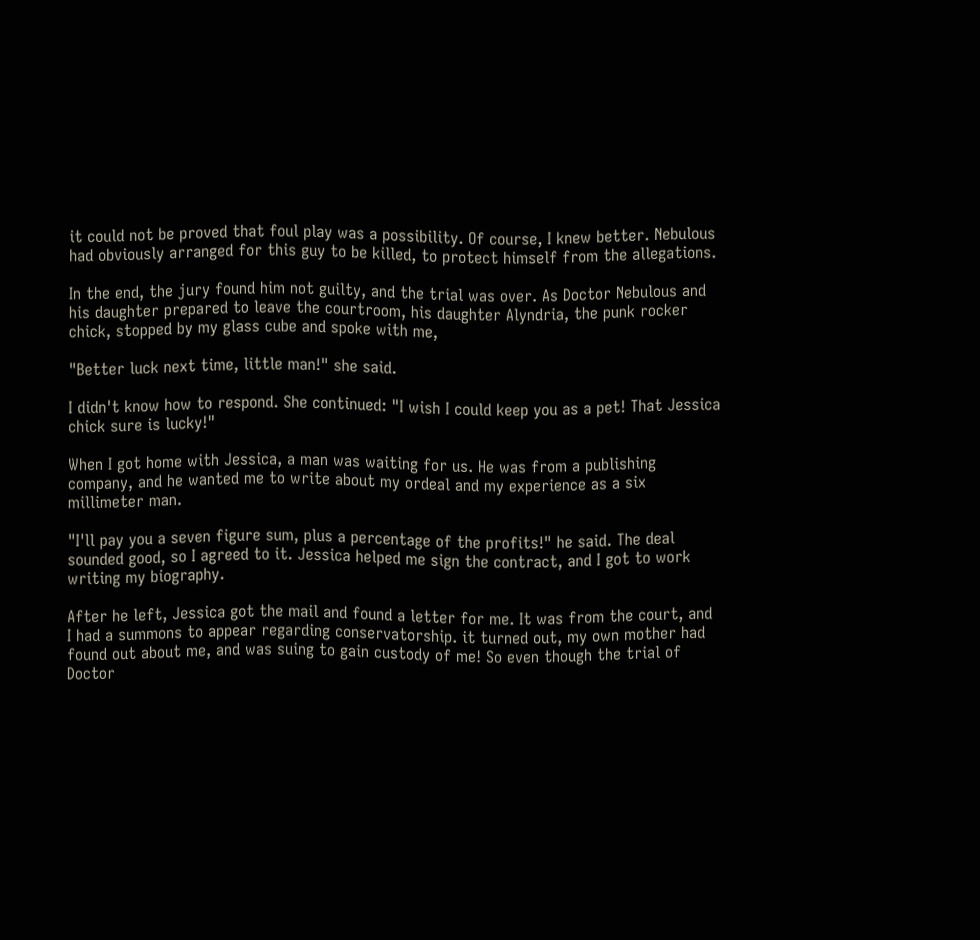it could not be proved that foul play was a possibility. Of course, I knew better. Nebulous had obviously arranged for this guy to be killed, to protect himself from the allegations.

In the end, the jury found him not guilty, and the trial was over. As Doctor Nebulous and his daughter prepared to leave the courtroom, his daughter Alyndria, the punk rocker chick, stopped by my glass cube and spoke with me,

"Better luck next time, little man!" she said.

I didn't know how to respond. She continued: "I wish I could keep you as a pet! That Jessica chick sure is lucky!"

When I got home with Jessica, a man was waiting for us. He was from a publishing company, and he wanted me to write about my ordeal and my experience as a six millimeter man.

"I'll pay you a seven figure sum, plus a percentage of the profits!" he said. The deal sounded good, so I agreed to it. Jessica helped me sign the contract, and I got to work writing my biography.

After he left, Jessica got the mail and found a letter for me. It was from the court, and I had a summons to appear regarding conservatorship. it turned out, my own mother had found out about me, and was suing to gain custody of me! So even though the trial of Doctor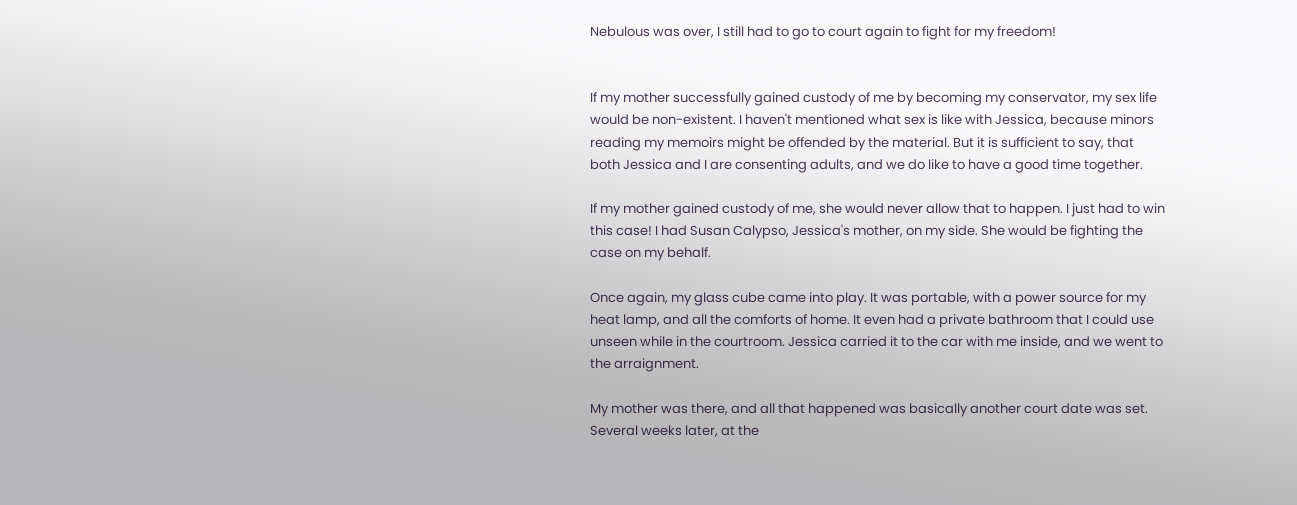Nebulous was over, I still had to go to court again to fight for my freedom!


If my mother successfully gained custody of me by becoming my conservator, my sex life would be non-existent. I haven't mentioned what sex is like with Jessica, because minors reading my memoirs might be offended by the material. But it is sufficient to say, that both Jessica and I are consenting adults, and we do like to have a good time together.

If my mother gained custody of me, she would never allow that to happen. I just had to win this case! I had Susan Calypso, Jessica's mother, on my side. She would be fighting the case on my behalf.

Once again, my glass cube came into play. It was portable, with a power source for my heat lamp, and all the comforts of home. It even had a private bathroom that I could use unseen while in the courtroom. Jessica carried it to the car with me inside, and we went to the arraignment.

My mother was there, and all that happened was basically another court date was set. Several weeks later, at the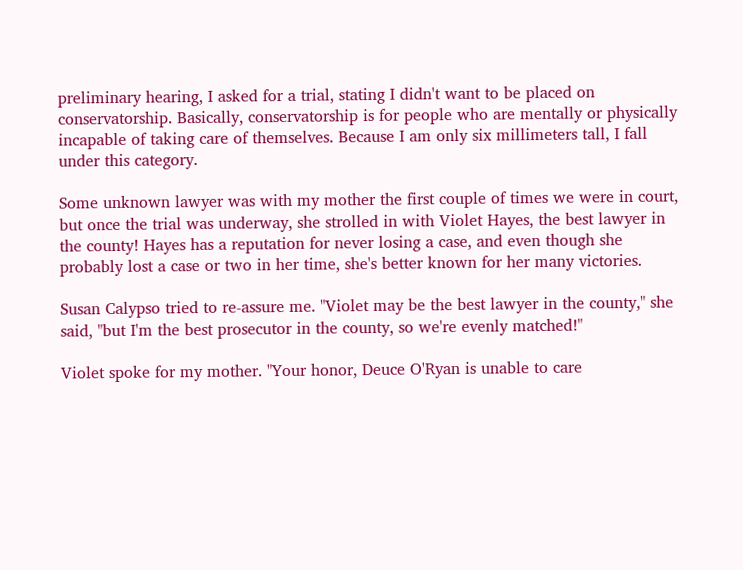preliminary hearing, I asked for a trial, stating I didn't want to be placed on conservatorship. Basically, conservatorship is for people who are mentally or physically incapable of taking care of themselves. Because I am only six millimeters tall, I fall under this category.

Some unknown lawyer was with my mother the first couple of times we were in court, but once the trial was underway, she strolled in with Violet Hayes, the best lawyer in the county! Hayes has a reputation for never losing a case, and even though she probably lost a case or two in her time, she's better known for her many victories.

Susan Calypso tried to re-assure me. "Violet may be the best lawyer in the county," she said, "but I'm the best prosecutor in the county, so we're evenly matched!"

Violet spoke for my mother. "Your honor, Deuce O'Ryan is unable to care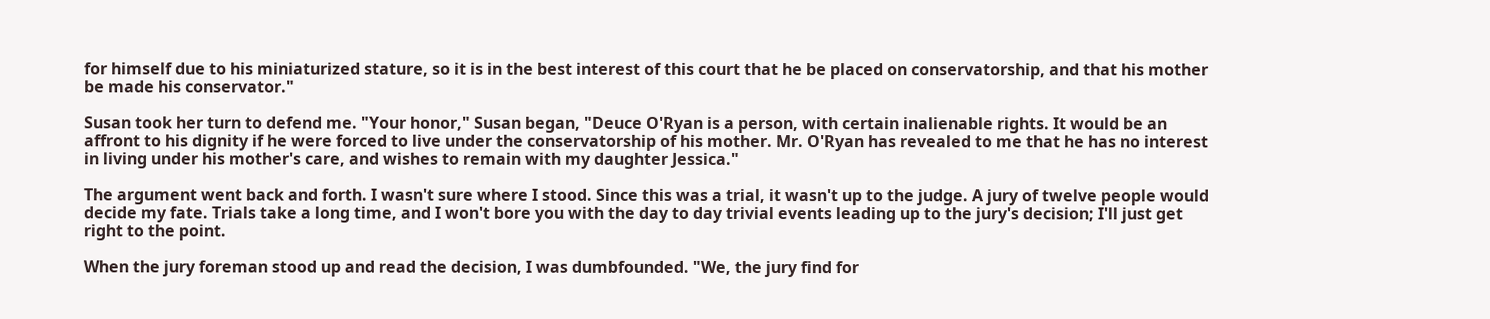for himself due to his miniaturized stature, so it is in the best interest of this court that he be placed on conservatorship, and that his mother be made his conservator."

Susan took her turn to defend me. "Your honor," Susan began, "Deuce O'Ryan is a person, with certain inalienable rights. It would be an affront to his dignity if he were forced to live under the conservatorship of his mother. Mr. O'Ryan has revealed to me that he has no interest in living under his mother's care, and wishes to remain with my daughter Jessica."

The argument went back and forth. I wasn't sure where I stood. Since this was a trial, it wasn't up to the judge. A jury of twelve people would decide my fate. Trials take a long time, and I won't bore you with the day to day trivial events leading up to the jury's decision; I'll just get right to the point.

When the jury foreman stood up and read the decision, I was dumbfounded. "We, the jury find for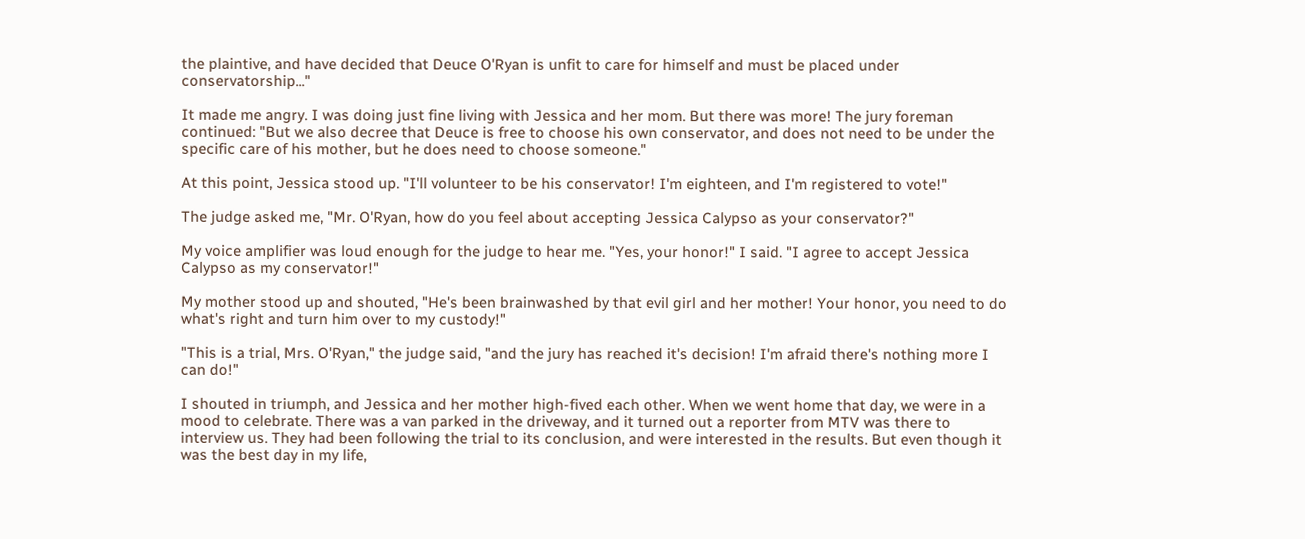the plaintive, and have decided that Deuce O'Ryan is unfit to care for himself and must be placed under conservatorship..."

It made me angry. I was doing just fine living with Jessica and her mom. But there was more! The jury foreman continued: "But we also decree that Deuce is free to choose his own conservator, and does not need to be under the specific care of his mother, but he does need to choose someone."

At this point, Jessica stood up. "I'll volunteer to be his conservator! I'm eighteen, and I'm registered to vote!"

The judge asked me, "Mr. O'Ryan, how do you feel about accepting Jessica Calypso as your conservator?"

My voice amplifier was loud enough for the judge to hear me. "Yes, your honor!" I said. "I agree to accept Jessica Calypso as my conservator!"

My mother stood up and shouted, "He's been brainwashed by that evil girl and her mother! Your honor, you need to do what's right and turn him over to my custody!"

"This is a trial, Mrs. O'Ryan," the judge said, "and the jury has reached it's decision! I'm afraid there's nothing more I can do!"

I shouted in triumph, and Jessica and her mother high-fived each other. When we went home that day, we were in a mood to celebrate. There was a van parked in the driveway, and it turned out a reporter from MTV was there to interview us. They had been following the trial to its conclusion, and were interested in the results. But even though it was the best day in my life,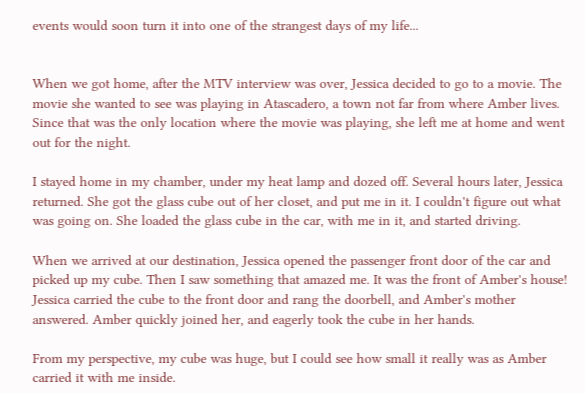events would soon turn it into one of the strangest days of my life...


When we got home, after the MTV interview was over, Jessica decided to go to a movie. The movie she wanted to see was playing in Atascadero, a town not far from where Amber lives. Since that was the only location where the movie was playing, she left me at home and went out for the night.

I stayed home in my chamber, under my heat lamp and dozed off. Several hours later, Jessica returned. She got the glass cube out of her closet, and put me in it. I couldn't figure out what was going on. She loaded the glass cube in the car, with me in it, and started driving.

When we arrived at our destination, Jessica opened the passenger front door of the car and picked up my cube. Then I saw something that amazed me. It was the front of Amber's house! Jessica carried the cube to the front door and rang the doorbell, and Amber's mother answered. Amber quickly joined her, and eagerly took the cube in her hands.

From my perspective, my cube was huge, but I could see how small it really was as Amber carried it with me inside.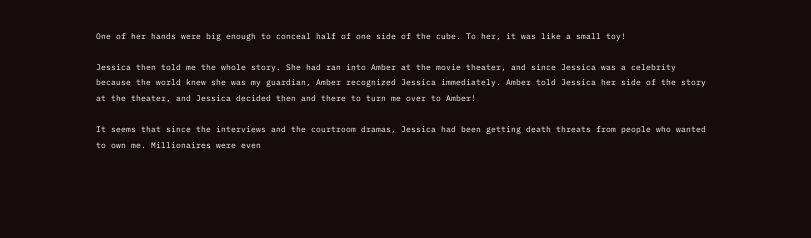One of her hands were big enough to conceal half of one side of the cube. To her, it was like a small toy!

Jessica then told me the whole story. She had ran into Amber at the movie theater, and since Jessica was a celebrity because the world knew she was my guardian, Amber recognized Jessica immediately. Amber told Jessica her side of the story at the theater, and Jessica decided then and there to turn me over to Amber!

It seems that since the interviews and the courtroom dramas, Jessica had been getting death threats from people who wanted to own me. Millionaires were even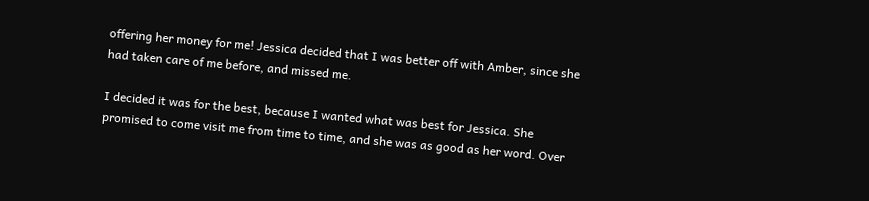offering her money for me! Jessica decided that I was better off with Amber, since she had taken care of me before, and missed me.

I decided it was for the best, because I wanted what was best for Jessica. She promised to come visit me from time to time, and she was as good as her word. Over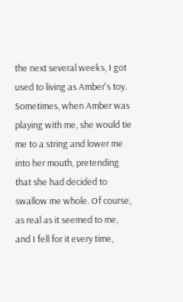the next several weeks, I got used to living as Amber's toy. Sometimes, when Amber was playing with me, she would tie me to a string and lower me into her mouth, pretending that she had decided to swallow me whole. Of course, as real as it seemed to me, and I fell for it every time,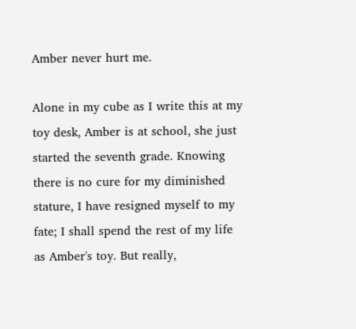Amber never hurt me.

Alone in my cube as I write this at my toy desk, Amber is at school, she just started the seventh grade. Knowing there is no cure for my diminished stature, I have resigned myself to my fate; I shall spend the rest of my life as Amber's toy. But really,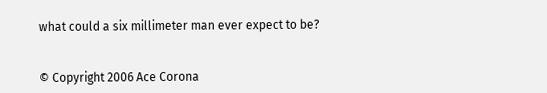what could a six millimeter man ever expect to be?


© Copyright 2006 Ace Corona